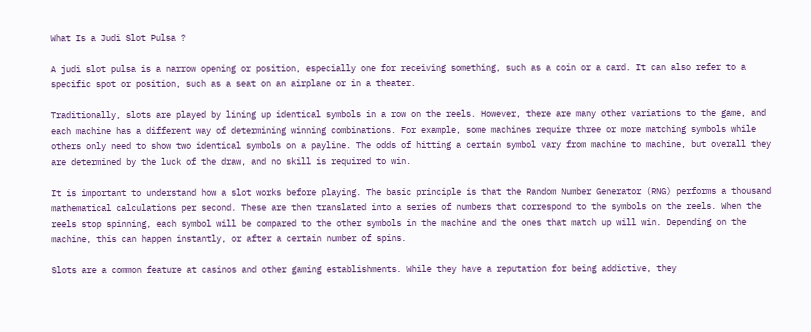What Is a Judi Slot Pulsa ?

A judi slot pulsa is a narrow opening or position, especially one for receiving something, such as a coin or a card. It can also refer to a specific spot or position, such as a seat on an airplane or in a theater.

Traditionally, slots are played by lining up identical symbols in a row on the reels. However, there are many other variations to the game, and each machine has a different way of determining winning combinations. For example, some machines require three or more matching symbols while others only need to show two identical symbols on a payline. The odds of hitting a certain symbol vary from machine to machine, but overall they are determined by the luck of the draw, and no skill is required to win.

It is important to understand how a slot works before playing. The basic principle is that the Random Number Generator (RNG) performs a thousand mathematical calculations per second. These are then translated into a series of numbers that correspond to the symbols on the reels. When the reels stop spinning, each symbol will be compared to the other symbols in the machine and the ones that match up will win. Depending on the machine, this can happen instantly, or after a certain number of spins.

Slots are a common feature at casinos and other gaming establishments. While they have a reputation for being addictive, they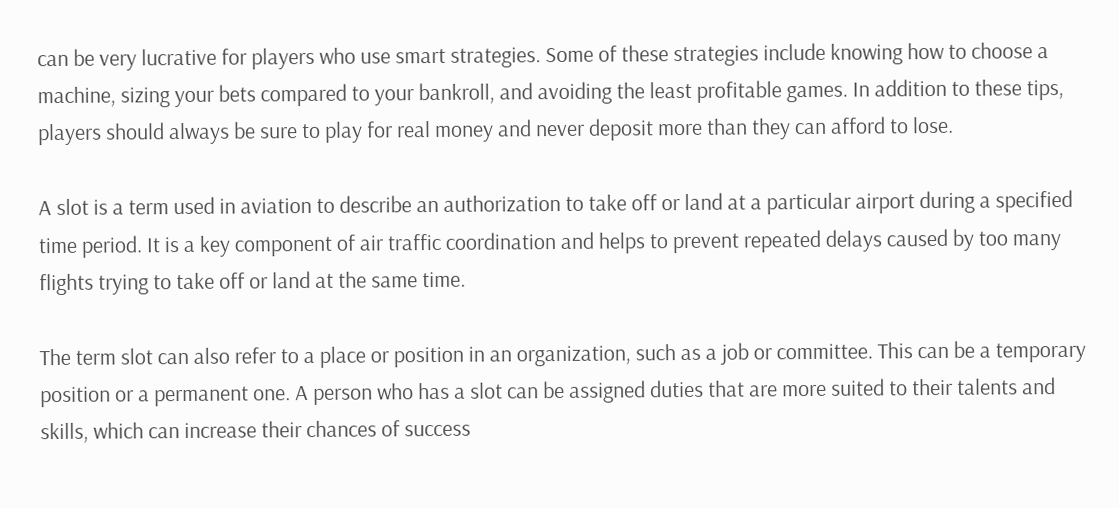can be very lucrative for players who use smart strategies. Some of these strategies include knowing how to choose a machine, sizing your bets compared to your bankroll, and avoiding the least profitable games. In addition to these tips, players should always be sure to play for real money and never deposit more than they can afford to lose.

A slot is a term used in aviation to describe an authorization to take off or land at a particular airport during a specified time period. It is a key component of air traffic coordination and helps to prevent repeated delays caused by too many flights trying to take off or land at the same time.

The term slot can also refer to a place or position in an organization, such as a job or committee. This can be a temporary position or a permanent one. A person who has a slot can be assigned duties that are more suited to their talents and skills, which can increase their chances of success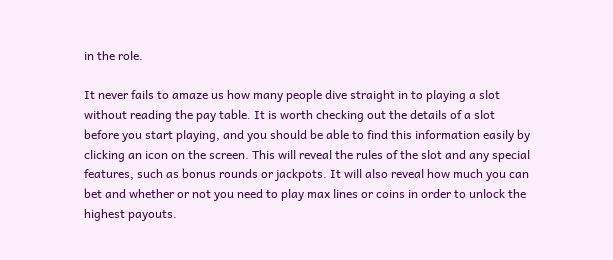in the role.

It never fails to amaze us how many people dive straight in to playing a slot without reading the pay table. It is worth checking out the details of a slot before you start playing, and you should be able to find this information easily by clicking an icon on the screen. This will reveal the rules of the slot and any special features, such as bonus rounds or jackpots. It will also reveal how much you can bet and whether or not you need to play max lines or coins in order to unlock the highest payouts.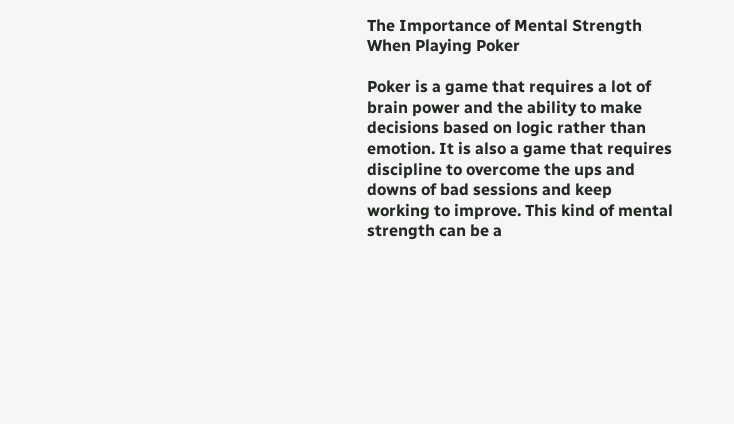The Importance of Mental Strength When Playing Poker

Poker is a game that requires a lot of brain power and the ability to make decisions based on logic rather than emotion. It is also a game that requires discipline to overcome the ups and downs of bad sessions and keep working to improve. This kind of mental strength can be a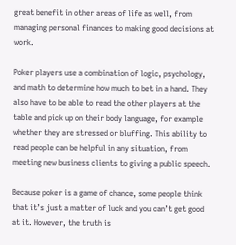great benefit in other areas of life as well, from managing personal finances to making good decisions at work.

Poker players use a combination of logic, psychology, and math to determine how much to bet in a hand. They also have to be able to read the other players at the table and pick up on their body language, for example whether they are stressed or bluffing. This ability to read people can be helpful in any situation, from meeting new business clients to giving a public speech.

Because poker is a game of chance, some people think that it’s just a matter of luck and you can’t get good at it. However, the truth is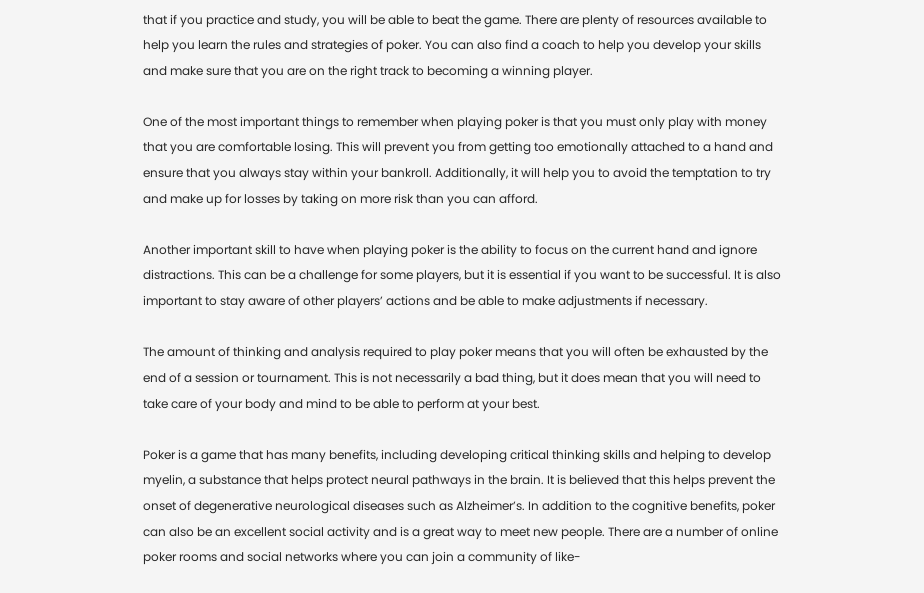that if you practice and study, you will be able to beat the game. There are plenty of resources available to help you learn the rules and strategies of poker. You can also find a coach to help you develop your skills and make sure that you are on the right track to becoming a winning player.

One of the most important things to remember when playing poker is that you must only play with money that you are comfortable losing. This will prevent you from getting too emotionally attached to a hand and ensure that you always stay within your bankroll. Additionally, it will help you to avoid the temptation to try and make up for losses by taking on more risk than you can afford.

Another important skill to have when playing poker is the ability to focus on the current hand and ignore distractions. This can be a challenge for some players, but it is essential if you want to be successful. It is also important to stay aware of other players’ actions and be able to make adjustments if necessary.

The amount of thinking and analysis required to play poker means that you will often be exhausted by the end of a session or tournament. This is not necessarily a bad thing, but it does mean that you will need to take care of your body and mind to be able to perform at your best.

Poker is a game that has many benefits, including developing critical thinking skills and helping to develop myelin, a substance that helps protect neural pathways in the brain. It is believed that this helps prevent the onset of degenerative neurological diseases such as Alzheimer’s. In addition to the cognitive benefits, poker can also be an excellent social activity and is a great way to meet new people. There are a number of online poker rooms and social networks where you can join a community of like-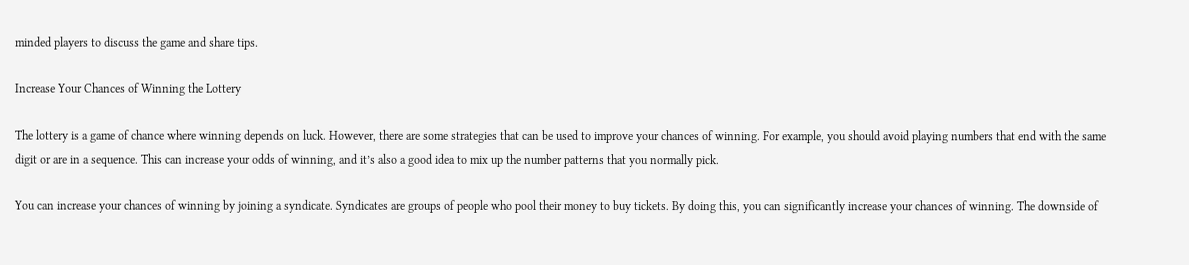minded players to discuss the game and share tips.

Increase Your Chances of Winning the Lottery

The lottery is a game of chance where winning depends on luck. However, there are some strategies that can be used to improve your chances of winning. For example, you should avoid playing numbers that end with the same digit or are in a sequence. This can increase your odds of winning, and it’s also a good idea to mix up the number patterns that you normally pick.

You can increase your chances of winning by joining a syndicate. Syndicates are groups of people who pool their money to buy tickets. By doing this, you can significantly increase your chances of winning. The downside of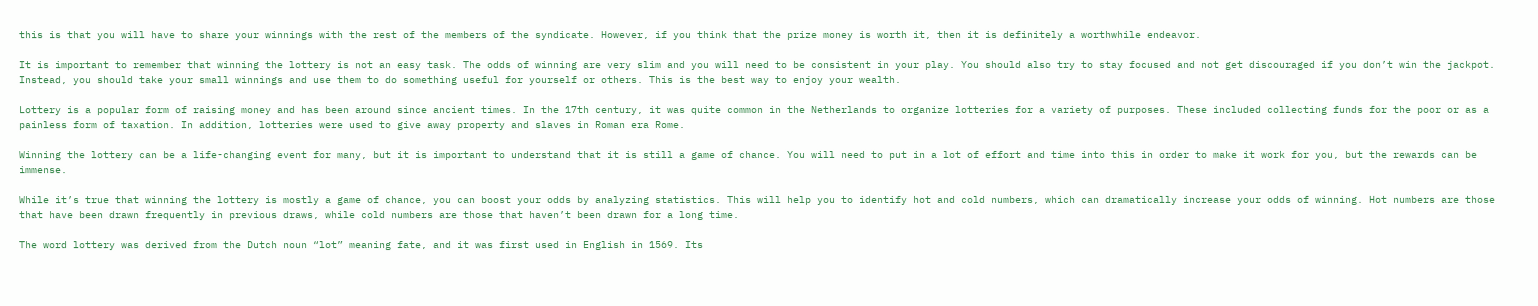this is that you will have to share your winnings with the rest of the members of the syndicate. However, if you think that the prize money is worth it, then it is definitely a worthwhile endeavor.

It is important to remember that winning the lottery is not an easy task. The odds of winning are very slim and you will need to be consistent in your play. You should also try to stay focused and not get discouraged if you don’t win the jackpot. Instead, you should take your small winnings and use them to do something useful for yourself or others. This is the best way to enjoy your wealth.

Lottery is a popular form of raising money and has been around since ancient times. In the 17th century, it was quite common in the Netherlands to organize lotteries for a variety of purposes. These included collecting funds for the poor or as a painless form of taxation. In addition, lotteries were used to give away property and slaves in Roman era Rome.

Winning the lottery can be a life-changing event for many, but it is important to understand that it is still a game of chance. You will need to put in a lot of effort and time into this in order to make it work for you, but the rewards can be immense.

While it’s true that winning the lottery is mostly a game of chance, you can boost your odds by analyzing statistics. This will help you to identify hot and cold numbers, which can dramatically increase your odds of winning. Hot numbers are those that have been drawn frequently in previous draws, while cold numbers are those that haven’t been drawn for a long time.

The word lottery was derived from the Dutch noun “lot” meaning fate, and it was first used in English in 1569. Its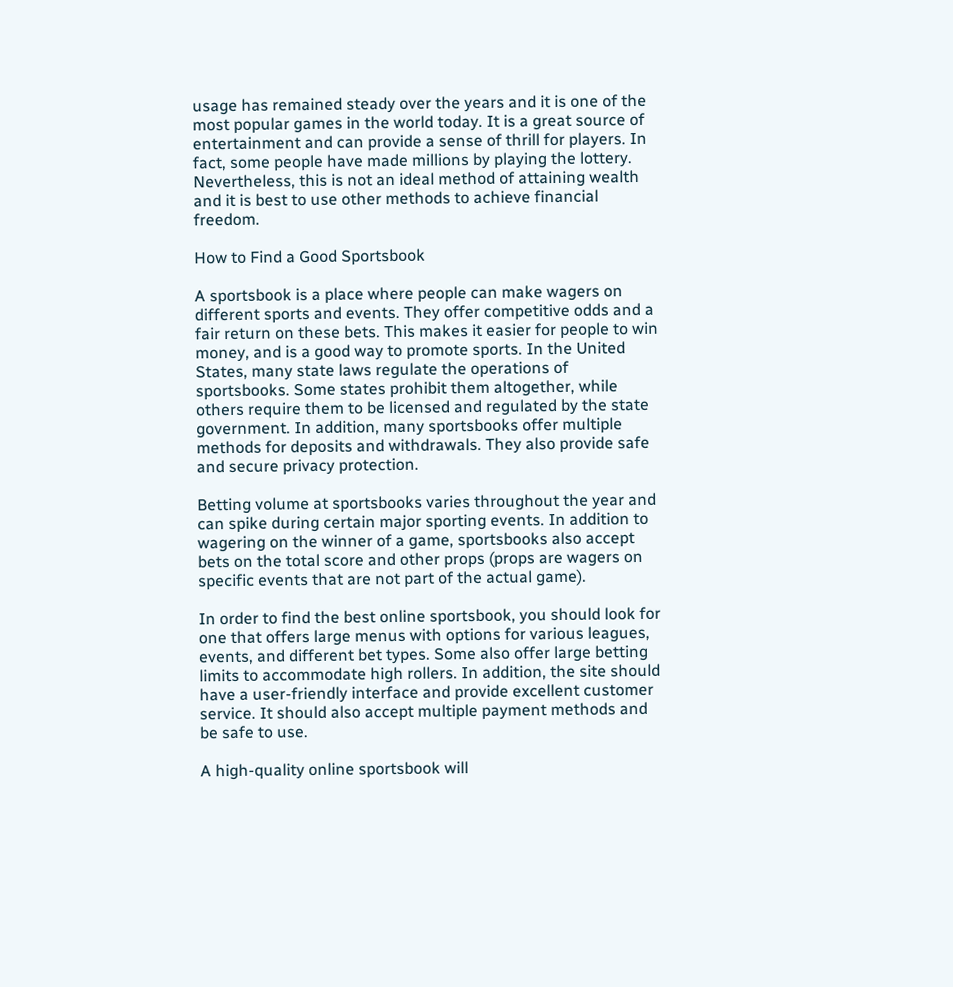usage has remained steady over the years and it is one of the most popular games in the world today. It is a great source of entertainment and can provide a sense of thrill for players. In fact, some people have made millions by playing the lottery. Nevertheless, this is not an ideal method of attaining wealth and it is best to use other methods to achieve financial freedom.

How to Find a Good Sportsbook

A sportsbook is a place where people can make wagers on different sports and events. They offer competitive odds and a fair return on these bets. This makes it easier for people to win money, and is a good way to promote sports. In the United States, many state laws regulate the operations of sportsbooks. Some states prohibit them altogether, while others require them to be licensed and regulated by the state government. In addition, many sportsbooks offer multiple methods for deposits and withdrawals. They also provide safe and secure privacy protection.

Betting volume at sportsbooks varies throughout the year and can spike during certain major sporting events. In addition to wagering on the winner of a game, sportsbooks also accept bets on the total score and other props (props are wagers on specific events that are not part of the actual game).

In order to find the best online sportsbook, you should look for one that offers large menus with options for various leagues, events, and different bet types. Some also offer large betting limits to accommodate high rollers. In addition, the site should have a user-friendly interface and provide excellent customer service. It should also accept multiple payment methods and be safe to use.

A high-quality online sportsbook will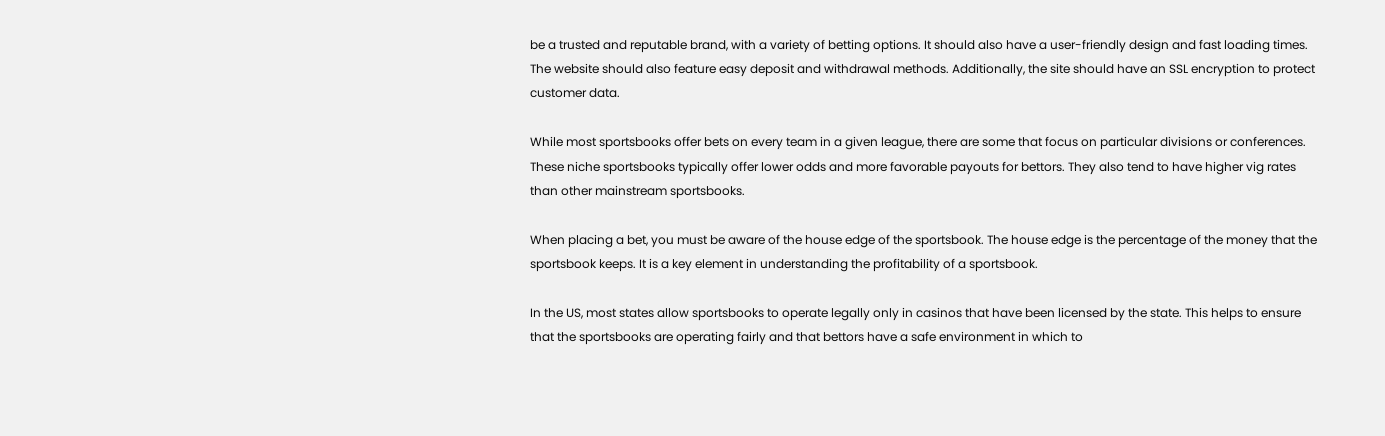be a trusted and reputable brand, with a variety of betting options. It should also have a user-friendly design and fast loading times. The website should also feature easy deposit and withdrawal methods. Additionally, the site should have an SSL encryption to protect customer data.

While most sportsbooks offer bets on every team in a given league, there are some that focus on particular divisions or conferences. These niche sportsbooks typically offer lower odds and more favorable payouts for bettors. They also tend to have higher vig rates than other mainstream sportsbooks.

When placing a bet, you must be aware of the house edge of the sportsbook. The house edge is the percentage of the money that the sportsbook keeps. It is a key element in understanding the profitability of a sportsbook.

In the US, most states allow sportsbooks to operate legally only in casinos that have been licensed by the state. This helps to ensure that the sportsbooks are operating fairly and that bettors have a safe environment in which to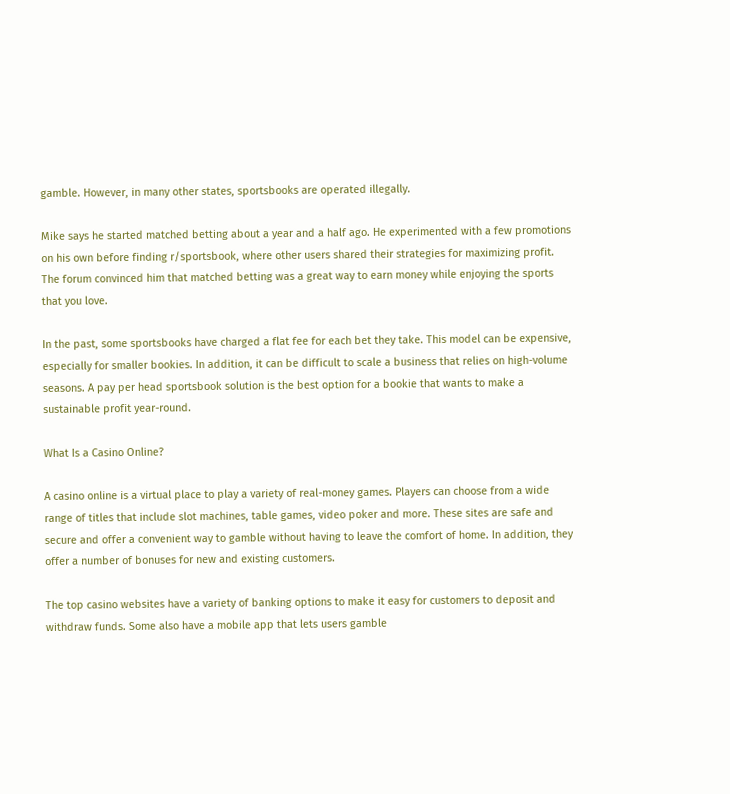gamble. However, in many other states, sportsbooks are operated illegally.

Mike says he started matched betting about a year and a half ago. He experimented with a few promotions on his own before finding r/sportsbook, where other users shared their strategies for maximizing profit. The forum convinced him that matched betting was a great way to earn money while enjoying the sports that you love.

In the past, some sportsbooks have charged a flat fee for each bet they take. This model can be expensive, especially for smaller bookies. In addition, it can be difficult to scale a business that relies on high-volume seasons. A pay per head sportsbook solution is the best option for a bookie that wants to make a sustainable profit year-round.

What Is a Casino Online?

A casino online is a virtual place to play a variety of real-money games. Players can choose from a wide range of titles that include slot machines, table games, video poker and more. These sites are safe and secure and offer a convenient way to gamble without having to leave the comfort of home. In addition, they offer a number of bonuses for new and existing customers.

The top casino websites have a variety of banking options to make it easy for customers to deposit and withdraw funds. Some also have a mobile app that lets users gamble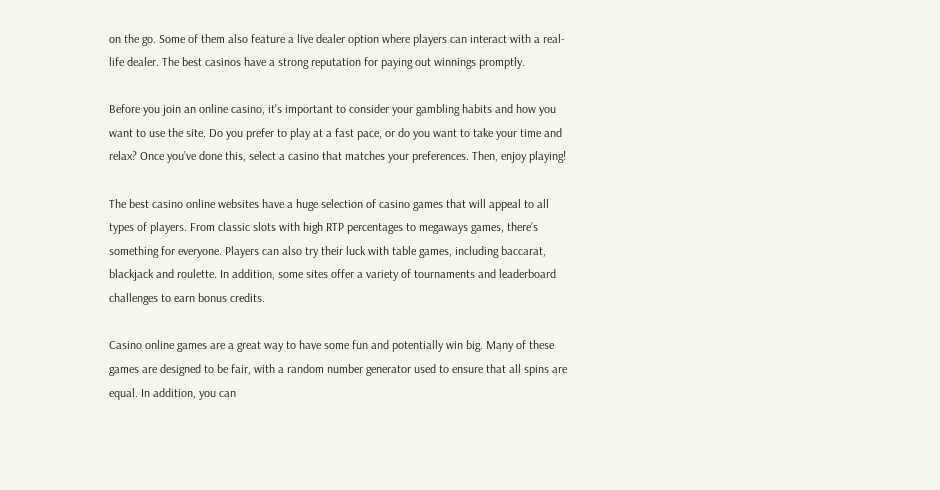on the go. Some of them also feature a live dealer option where players can interact with a real-life dealer. The best casinos have a strong reputation for paying out winnings promptly.

Before you join an online casino, it’s important to consider your gambling habits and how you want to use the site. Do you prefer to play at a fast pace, or do you want to take your time and relax? Once you’ve done this, select a casino that matches your preferences. Then, enjoy playing!

The best casino online websites have a huge selection of casino games that will appeal to all types of players. From classic slots with high RTP percentages to megaways games, there’s something for everyone. Players can also try their luck with table games, including baccarat, blackjack and roulette. In addition, some sites offer a variety of tournaments and leaderboard challenges to earn bonus credits.

Casino online games are a great way to have some fun and potentially win big. Many of these games are designed to be fair, with a random number generator used to ensure that all spins are equal. In addition, you can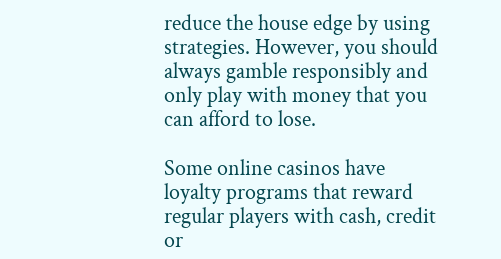reduce the house edge by using strategies. However, you should always gamble responsibly and only play with money that you can afford to lose.

Some online casinos have loyalty programs that reward regular players with cash, credit or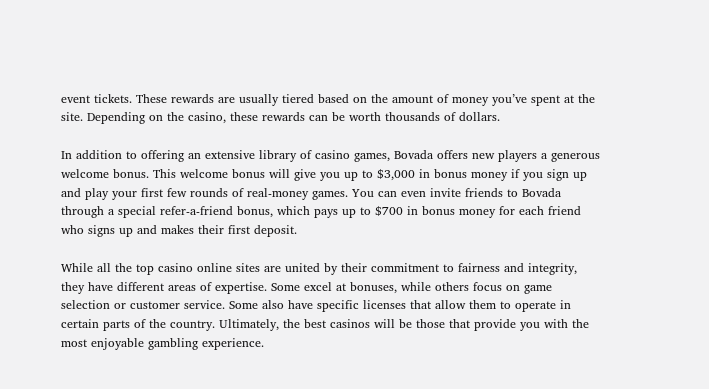event tickets. These rewards are usually tiered based on the amount of money you’ve spent at the site. Depending on the casino, these rewards can be worth thousands of dollars.

In addition to offering an extensive library of casino games, Bovada offers new players a generous welcome bonus. This welcome bonus will give you up to $3,000 in bonus money if you sign up and play your first few rounds of real-money games. You can even invite friends to Bovada through a special refer-a-friend bonus, which pays up to $700 in bonus money for each friend who signs up and makes their first deposit.

While all the top casino online sites are united by their commitment to fairness and integrity, they have different areas of expertise. Some excel at bonuses, while others focus on game selection or customer service. Some also have specific licenses that allow them to operate in certain parts of the country. Ultimately, the best casinos will be those that provide you with the most enjoyable gambling experience.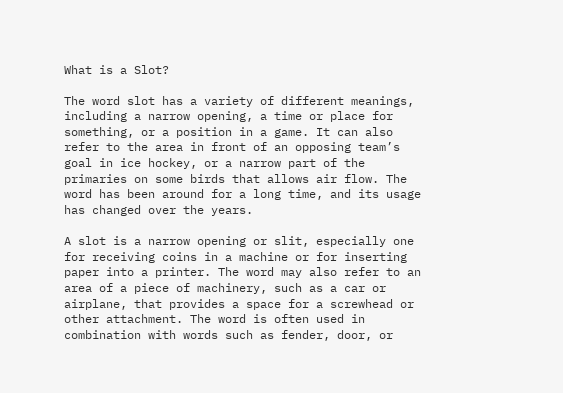What is a Slot?

The word slot has a variety of different meanings, including a narrow opening, a time or place for something, or a position in a game. It can also refer to the area in front of an opposing team’s goal in ice hockey, or a narrow part of the primaries on some birds that allows air flow. The word has been around for a long time, and its usage has changed over the years.

A slot is a narrow opening or slit, especially one for receiving coins in a machine or for inserting paper into a printer. The word may also refer to an area of a piece of machinery, such as a car or airplane, that provides a space for a screwhead or other attachment. The word is often used in combination with words such as fender, door, or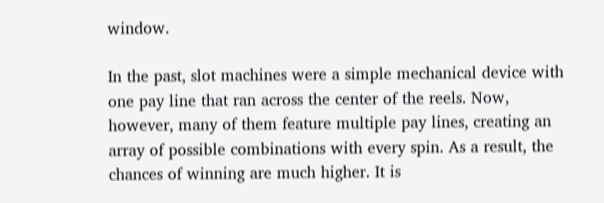window.

In the past, slot machines were a simple mechanical device with one pay line that ran across the center of the reels. Now, however, many of them feature multiple pay lines, creating an array of possible combinations with every spin. As a result, the chances of winning are much higher. It is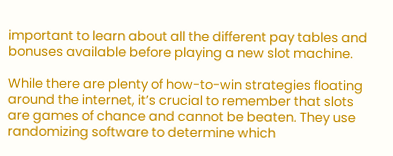important to learn about all the different pay tables and bonuses available before playing a new slot machine.

While there are plenty of how-to-win strategies floating around the internet, it’s crucial to remember that slots are games of chance and cannot be beaten. They use randomizing software to determine which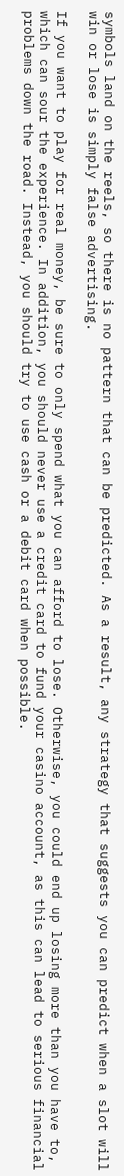symbols land on the reels, so there is no pattern that can be predicted. As a result, any strategy that suggests you can predict when a slot will win or lose is simply false advertising.

If you want to play for real money, be sure to only spend what you can afford to lose. Otherwise, you could end up losing more than you have to, which can sour the experience. In addition, you should never use a credit card to fund your casino account, as this can lead to serious financial problems down the road. Instead, you should try to use cash or a debit card when possible.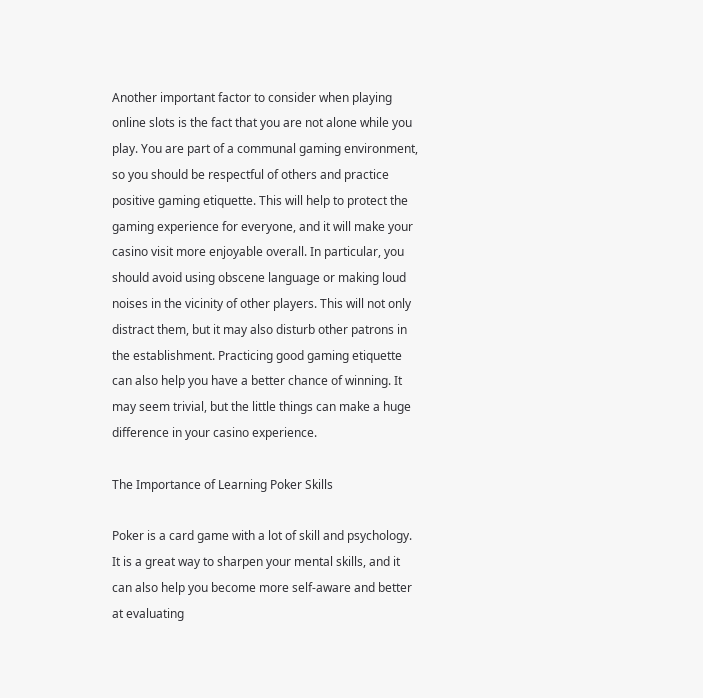Another important factor to consider when playing online slots is the fact that you are not alone while you play. You are part of a communal gaming environment, so you should be respectful of others and practice positive gaming etiquette. This will help to protect the gaming experience for everyone, and it will make your casino visit more enjoyable overall. In particular, you should avoid using obscene language or making loud noises in the vicinity of other players. This will not only distract them, but it may also disturb other patrons in the establishment. Practicing good gaming etiquette can also help you have a better chance of winning. It may seem trivial, but the little things can make a huge difference in your casino experience.

The Importance of Learning Poker Skills

Poker is a card game with a lot of skill and psychology. It is a great way to sharpen your mental skills, and it can also help you become more self-aware and better at evaluating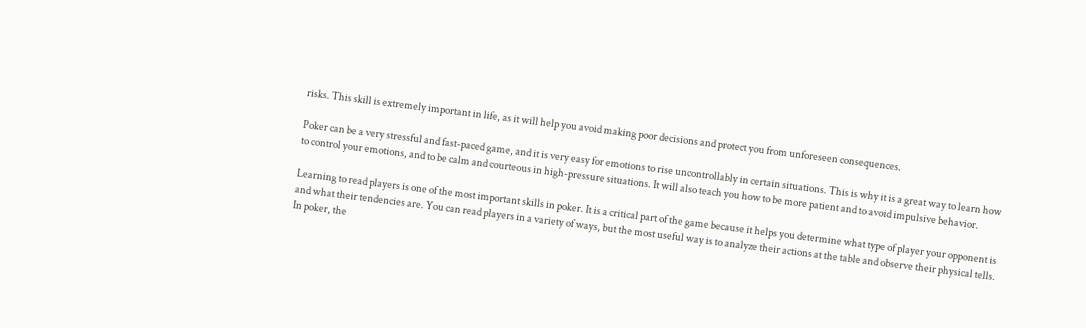risks. This skill is extremely important in life, as it will help you avoid making poor decisions and protect you from unforeseen consequences.

Poker can be a very stressful and fast-paced game, and it is very easy for emotions to rise uncontrollably in certain situations. This is why it is a great way to learn how to control your emotions, and to be calm and courteous in high-pressure situations. It will also teach you how to be more patient and to avoid impulsive behavior.

Learning to read players is one of the most important skills in poker. It is a critical part of the game because it helps you determine what type of player your opponent is and what their tendencies are. You can read players in a variety of ways, but the most useful way is to analyze their actions at the table and observe their physical tells. In poker, the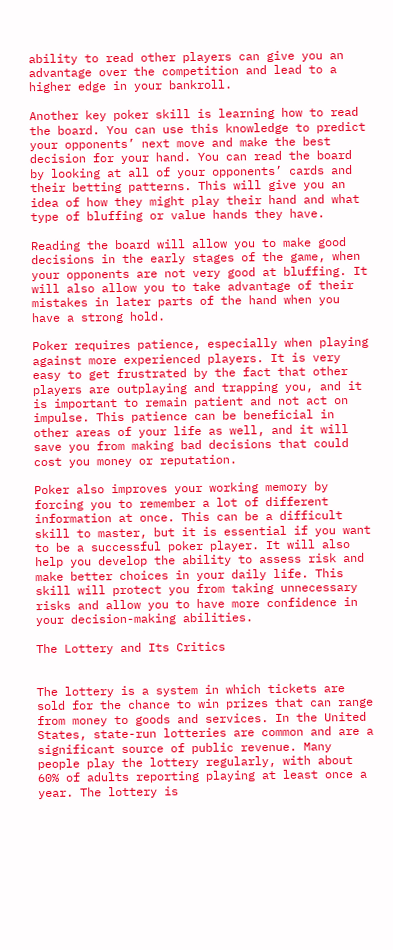ability to read other players can give you an advantage over the competition and lead to a higher edge in your bankroll.

Another key poker skill is learning how to read the board. You can use this knowledge to predict your opponents’ next move and make the best decision for your hand. You can read the board by looking at all of your opponents’ cards and their betting patterns. This will give you an idea of how they might play their hand and what type of bluffing or value hands they have.

Reading the board will allow you to make good decisions in the early stages of the game, when your opponents are not very good at bluffing. It will also allow you to take advantage of their mistakes in later parts of the hand when you have a strong hold.

Poker requires patience, especially when playing against more experienced players. It is very easy to get frustrated by the fact that other players are outplaying and trapping you, and it is important to remain patient and not act on impulse. This patience can be beneficial in other areas of your life as well, and it will save you from making bad decisions that could cost you money or reputation.

Poker also improves your working memory by forcing you to remember a lot of different information at once. This can be a difficult skill to master, but it is essential if you want to be a successful poker player. It will also help you develop the ability to assess risk and make better choices in your daily life. This skill will protect you from taking unnecessary risks and allow you to have more confidence in your decision-making abilities.

The Lottery and Its Critics


The lottery is a system in which tickets are sold for the chance to win prizes that can range from money to goods and services. In the United States, state-run lotteries are common and are a significant source of public revenue. Many people play the lottery regularly, with about 60% of adults reporting playing at least once a year. The lottery is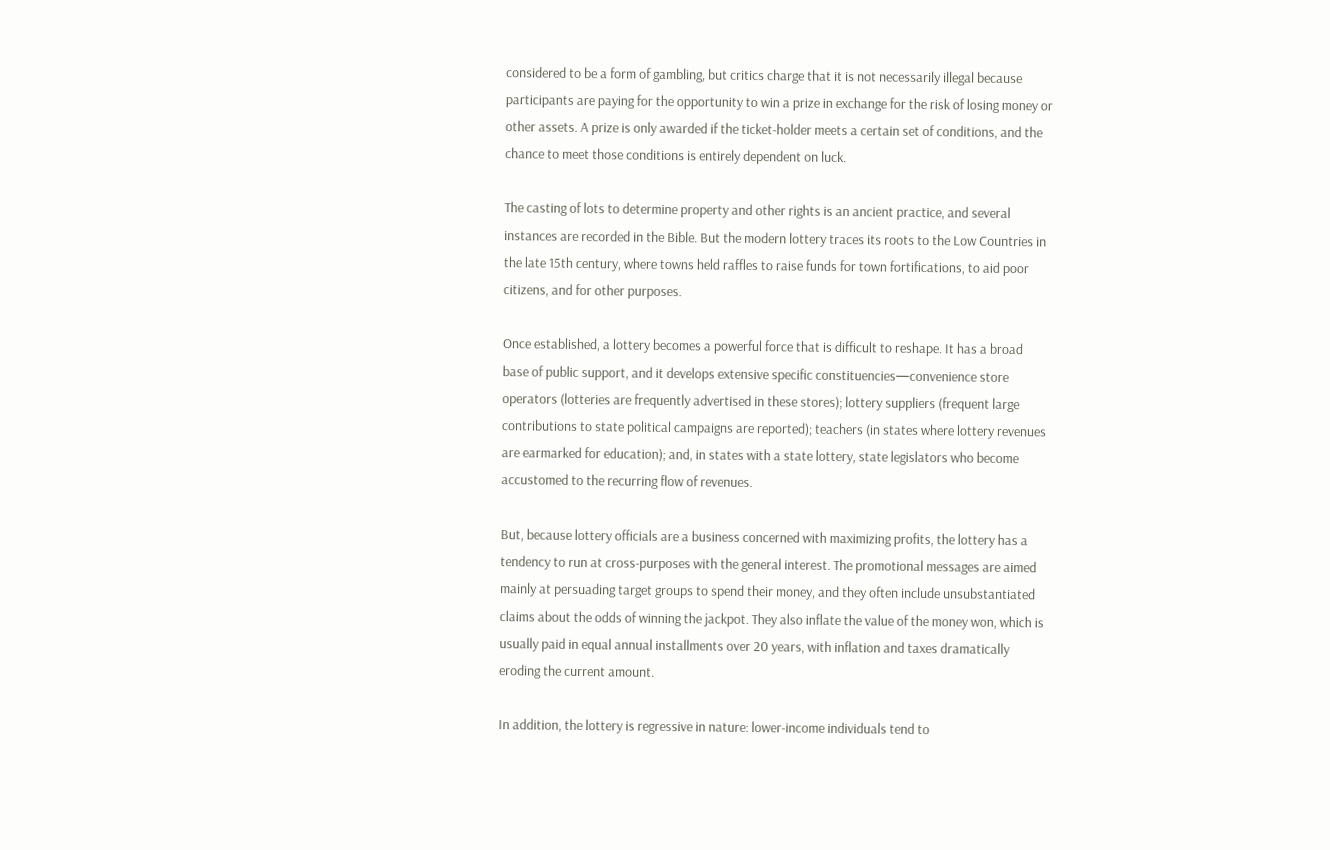considered to be a form of gambling, but critics charge that it is not necessarily illegal because participants are paying for the opportunity to win a prize in exchange for the risk of losing money or other assets. A prize is only awarded if the ticket-holder meets a certain set of conditions, and the chance to meet those conditions is entirely dependent on luck.

The casting of lots to determine property and other rights is an ancient practice, and several instances are recorded in the Bible. But the modern lottery traces its roots to the Low Countries in the late 15th century, where towns held raffles to raise funds for town fortifications, to aid poor citizens, and for other purposes.

Once established, a lottery becomes a powerful force that is difficult to reshape. It has a broad base of public support, and it develops extensive specific constituencies—convenience store operators (lotteries are frequently advertised in these stores); lottery suppliers (frequent large contributions to state political campaigns are reported); teachers (in states where lottery revenues are earmarked for education); and, in states with a state lottery, state legislators who become accustomed to the recurring flow of revenues.

But, because lottery officials are a business concerned with maximizing profits, the lottery has a tendency to run at cross-purposes with the general interest. The promotional messages are aimed mainly at persuading target groups to spend their money, and they often include unsubstantiated claims about the odds of winning the jackpot. They also inflate the value of the money won, which is usually paid in equal annual installments over 20 years, with inflation and taxes dramatically eroding the current amount.

In addition, the lottery is regressive in nature: lower-income individuals tend to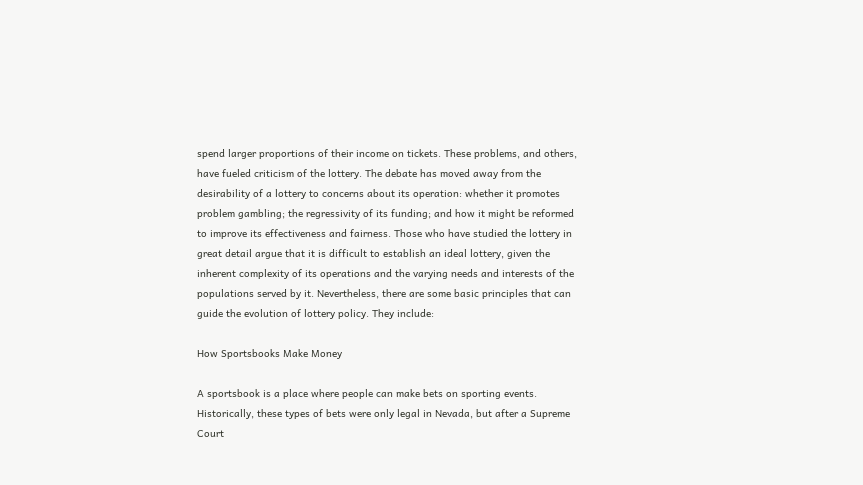spend larger proportions of their income on tickets. These problems, and others, have fueled criticism of the lottery. The debate has moved away from the desirability of a lottery to concerns about its operation: whether it promotes problem gambling; the regressivity of its funding; and how it might be reformed to improve its effectiveness and fairness. Those who have studied the lottery in great detail argue that it is difficult to establish an ideal lottery, given the inherent complexity of its operations and the varying needs and interests of the populations served by it. Nevertheless, there are some basic principles that can guide the evolution of lottery policy. They include:

How Sportsbooks Make Money

A sportsbook is a place where people can make bets on sporting events. Historically, these types of bets were only legal in Nevada, but after a Supreme Court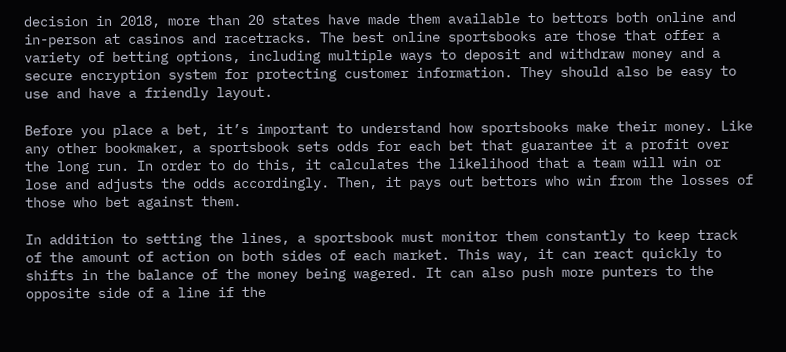decision in 2018, more than 20 states have made them available to bettors both online and in-person at casinos and racetracks. The best online sportsbooks are those that offer a variety of betting options, including multiple ways to deposit and withdraw money and a secure encryption system for protecting customer information. They should also be easy to use and have a friendly layout.

Before you place a bet, it’s important to understand how sportsbooks make their money. Like any other bookmaker, a sportsbook sets odds for each bet that guarantee it a profit over the long run. In order to do this, it calculates the likelihood that a team will win or lose and adjusts the odds accordingly. Then, it pays out bettors who win from the losses of those who bet against them.

In addition to setting the lines, a sportsbook must monitor them constantly to keep track of the amount of action on both sides of each market. This way, it can react quickly to shifts in the balance of the money being wagered. It can also push more punters to the opposite side of a line if the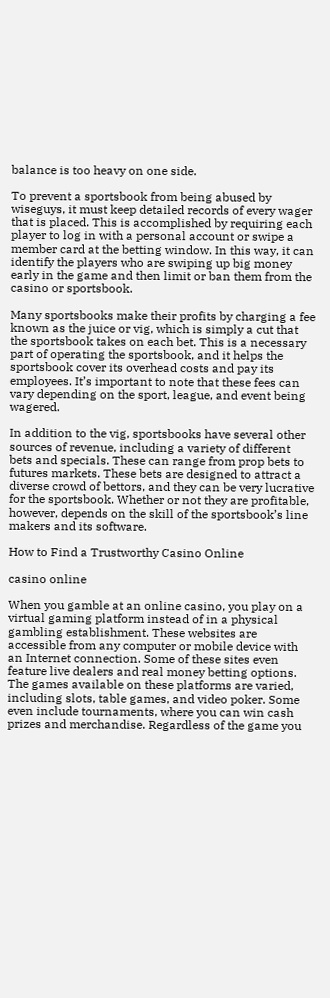balance is too heavy on one side.

To prevent a sportsbook from being abused by wiseguys, it must keep detailed records of every wager that is placed. This is accomplished by requiring each player to log in with a personal account or swipe a member card at the betting window. In this way, it can identify the players who are swiping up big money early in the game and then limit or ban them from the casino or sportsbook.

Many sportsbooks make their profits by charging a fee known as the juice or vig, which is simply a cut that the sportsbook takes on each bet. This is a necessary part of operating the sportsbook, and it helps the sportsbook cover its overhead costs and pay its employees. It’s important to note that these fees can vary depending on the sport, league, and event being wagered.

In addition to the vig, sportsbooks have several other sources of revenue, including a variety of different bets and specials. These can range from prop bets to futures markets. These bets are designed to attract a diverse crowd of bettors, and they can be very lucrative for the sportsbook. Whether or not they are profitable, however, depends on the skill of the sportsbook’s line makers and its software.

How to Find a Trustworthy Casino Online

casino online

When you gamble at an online casino, you play on a virtual gaming platform instead of in a physical gambling establishment. These websites are accessible from any computer or mobile device with an Internet connection. Some of these sites even feature live dealers and real money betting options. The games available on these platforms are varied, including slots, table games, and video poker. Some even include tournaments, where you can win cash prizes and merchandise. Regardless of the game you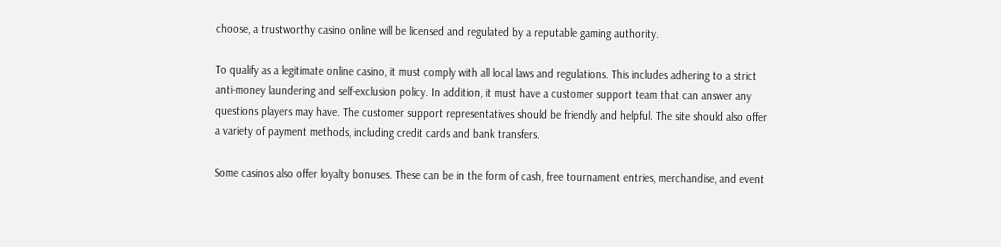choose, a trustworthy casino online will be licensed and regulated by a reputable gaming authority.

To qualify as a legitimate online casino, it must comply with all local laws and regulations. This includes adhering to a strict anti-money laundering and self-exclusion policy. In addition, it must have a customer support team that can answer any questions players may have. The customer support representatives should be friendly and helpful. The site should also offer a variety of payment methods, including credit cards and bank transfers.

Some casinos also offer loyalty bonuses. These can be in the form of cash, free tournament entries, merchandise, and event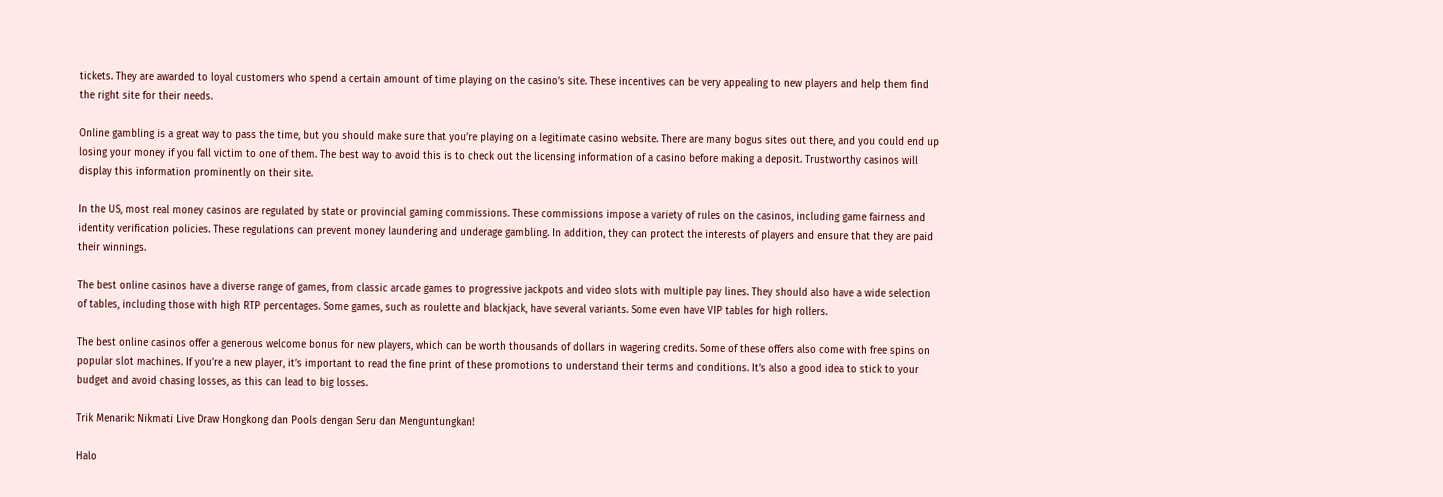tickets. They are awarded to loyal customers who spend a certain amount of time playing on the casino’s site. These incentives can be very appealing to new players and help them find the right site for their needs.

Online gambling is a great way to pass the time, but you should make sure that you’re playing on a legitimate casino website. There are many bogus sites out there, and you could end up losing your money if you fall victim to one of them. The best way to avoid this is to check out the licensing information of a casino before making a deposit. Trustworthy casinos will display this information prominently on their site.

In the US, most real money casinos are regulated by state or provincial gaming commissions. These commissions impose a variety of rules on the casinos, including game fairness and identity verification policies. These regulations can prevent money laundering and underage gambling. In addition, they can protect the interests of players and ensure that they are paid their winnings.

The best online casinos have a diverse range of games, from classic arcade games to progressive jackpots and video slots with multiple pay lines. They should also have a wide selection of tables, including those with high RTP percentages. Some games, such as roulette and blackjack, have several variants. Some even have VIP tables for high rollers.

The best online casinos offer a generous welcome bonus for new players, which can be worth thousands of dollars in wagering credits. Some of these offers also come with free spins on popular slot machines. If you’re a new player, it’s important to read the fine print of these promotions to understand their terms and conditions. It’s also a good idea to stick to your budget and avoid chasing losses, as this can lead to big losses.

Trik Menarik: Nikmati Live Draw Hongkong dan Pools dengan Seru dan Menguntungkan!

Halo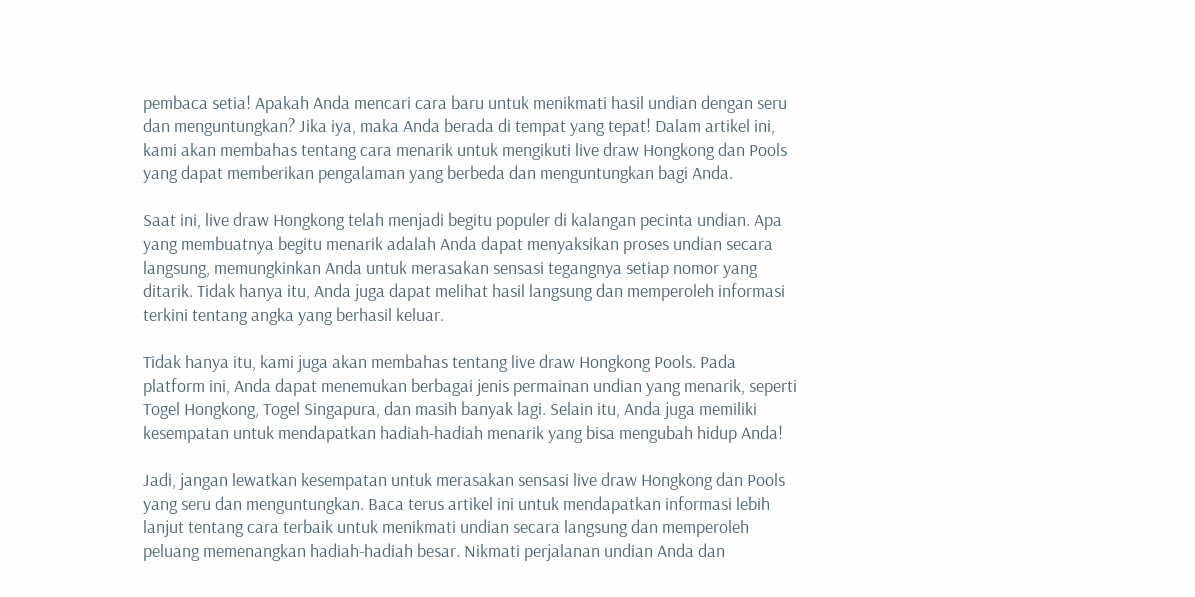pembaca setia! Apakah Anda mencari cara baru untuk menikmati hasil undian dengan seru dan menguntungkan? Jika iya, maka Anda berada di tempat yang tepat! Dalam artikel ini, kami akan membahas tentang cara menarik untuk mengikuti live draw Hongkong dan Pools yang dapat memberikan pengalaman yang berbeda dan menguntungkan bagi Anda.

Saat ini, live draw Hongkong telah menjadi begitu populer di kalangan pecinta undian. Apa yang membuatnya begitu menarik adalah Anda dapat menyaksikan proses undian secara langsung, memungkinkan Anda untuk merasakan sensasi tegangnya setiap nomor yang ditarik. Tidak hanya itu, Anda juga dapat melihat hasil langsung dan memperoleh informasi terkini tentang angka yang berhasil keluar.

Tidak hanya itu, kami juga akan membahas tentang live draw Hongkong Pools. Pada platform ini, Anda dapat menemukan berbagai jenis permainan undian yang menarik, seperti Togel Hongkong, Togel Singapura, dan masih banyak lagi. Selain itu, Anda juga memiliki kesempatan untuk mendapatkan hadiah-hadiah menarik yang bisa mengubah hidup Anda!

Jadi, jangan lewatkan kesempatan untuk merasakan sensasi live draw Hongkong dan Pools yang seru dan menguntungkan. Baca terus artikel ini untuk mendapatkan informasi lebih lanjut tentang cara terbaik untuk menikmati undian secara langsung dan memperoleh peluang memenangkan hadiah-hadiah besar. Nikmati perjalanan undian Anda dan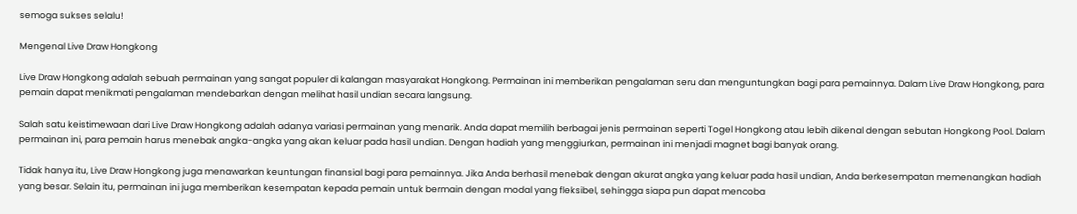semoga sukses selalu!

Mengenal Live Draw Hongkong

Live Draw Hongkong adalah sebuah permainan yang sangat populer di kalangan masyarakat Hongkong. Permainan ini memberikan pengalaman seru dan menguntungkan bagi para pemainnya. Dalam Live Draw Hongkong, para pemain dapat menikmati pengalaman mendebarkan dengan melihat hasil undian secara langsung.

Salah satu keistimewaan dari Live Draw Hongkong adalah adanya variasi permainan yang menarik. Anda dapat memilih berbagai jenis permainan seperti Togel Hongkong atau lebih dikenal dengan sebutan Hongkong Pool. Dalam permainan ini, para pemain harus menebak angka-angka yang akan keluar pada hasil undian. Dengan hadiah yang menggiurkan, permainan ini menjadi magnet bagi banyak orang.

Tidak hanya itu, Live Draw Hongkong juga menawarkan keuntungan finansial bagi para pemainnya. Jika Anda berhasil menebak dengan akurat angka yang keluar pada hasil undian, Anda berkesempatan memenangkan hadiah yang besar. Selain itu, permainan ini juga memberikan kesempatan kepada pemain untuk bermain dengan modal yang fleksibel, sehingga siapa pun dapat mencoba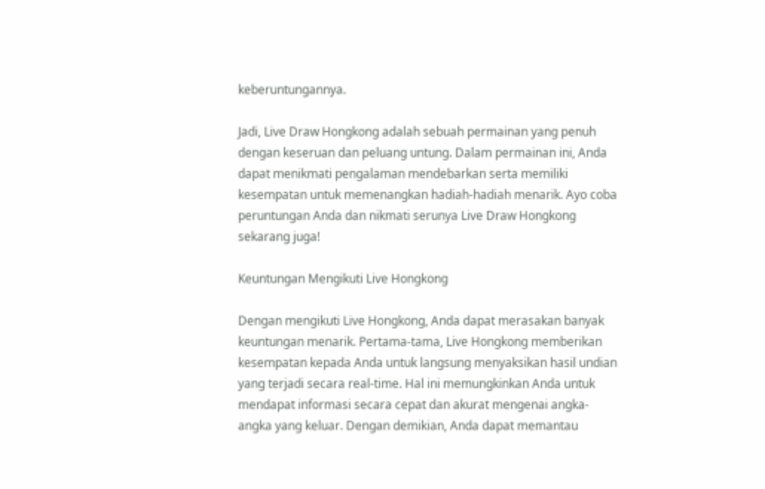keberuntungannya.

Jadi, Live Draw Hongkong adalah sebuah permainan yang penuh dengan keseruan dan peluang untung. Dalam permainan ini, Anda dapat menikmati pengalaman mendebarkan serta memiliki kesempatan untuk memenangkan hadiah-hadiah menarik. Ayo coba peruntungan Anda dan nikmati serunya Live Draw Hongkong sekarang juga!

Keuntungan Mengikuti Live Hongkong

Dengan mengikuti Live Hongkong, Anda dapat merasakan banyak keuntungan menarik. Pertama-tama, Live Hongkong memberikan kesempatan kepada Anda untuk langsung menyaksikan hasil undian yang terjadi secara real-time. Hal ini memungkinkan Anda untuk mendapat informasi secara cepat dan akurat mengenai angka-angka yang keluar. Dengan demikian, Anda dapat memantau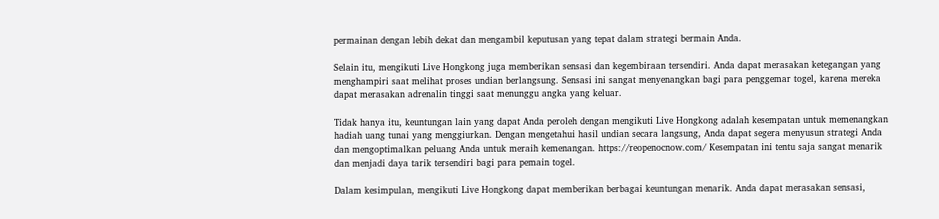permainan dengan lebih dekat dan mengambil keputusan yang tepat dalam strategi bermain Anda.

Selain itu, mengikuti Live Hongkong juga memberikan sensasi dan kegembiraan tersendiri. Anda dapat merasakan ketegangan yang menghampiri saat melihat proses undian berlangsung. Sensasi ini sangat menyenangkan bagi para penggemar togel, karena mereka dapat merasakan adrenalin tinggi saat menunggu angka yang keluar.

Tidak hanya itu, keuntungan lain yang dapat Anda peroleh dengan mengikuti Live Hongkong adalah kesempatan untuk memenangkan hadiah uang tunai yang menggiurkan. Dengan mengetahui hasil undian secara langsung, Anda dapat segera menyusun strategi Anda dan mengoptimalkan peluang Anda untuk meraih kemenangan. https://reopenocnow.com/ Kesempatan ini tentu saja sangat menarik dan menjadi daya tarik tersendiri bagi para pemain togel.

Dalam kesimpulan, mengikuti Live Hongkong dapat memberikan berbagai keuntungan menarik. Anda dapat merasakan sensasi,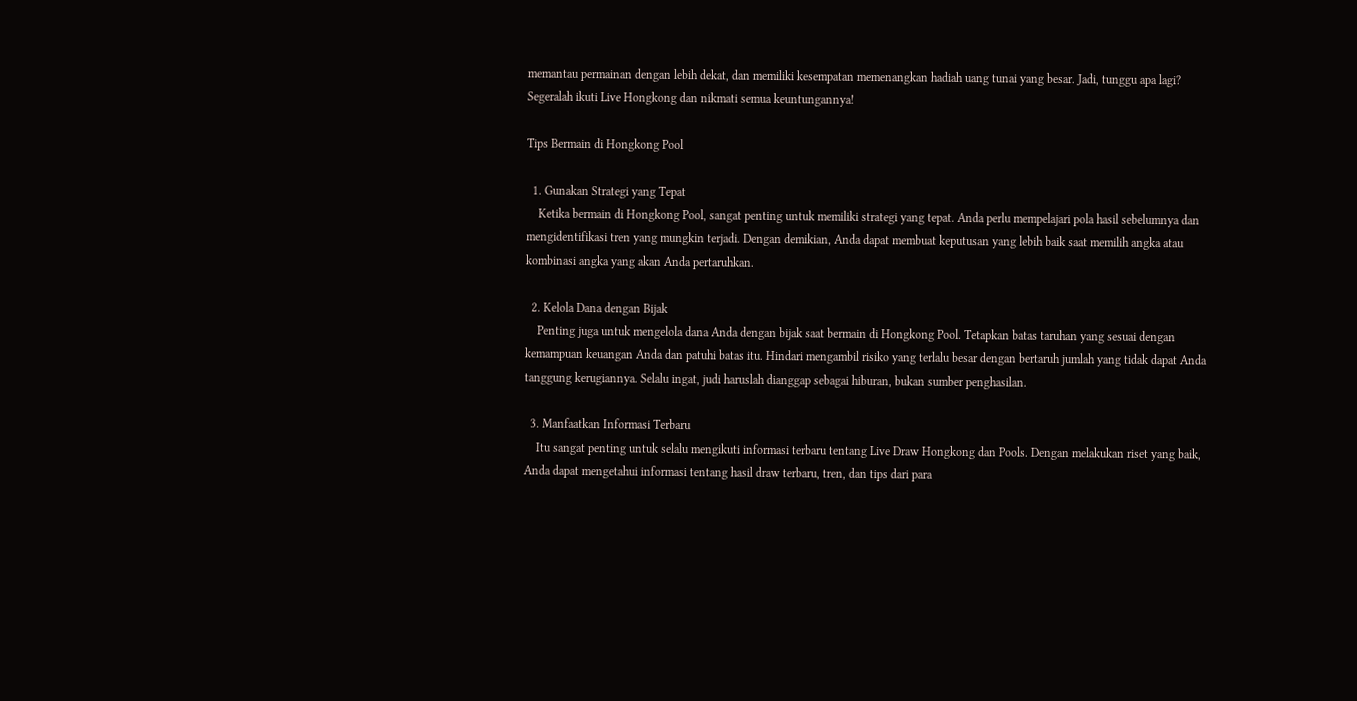memantau permainan dengan lebih dekat, dan memiliki kesempatan memenangkan hadiah uang tunai yang besar. Jadi, tunggu apa lagi? Segeralah ikuti Live Hongkong dan nikmati semua keuntungannya!

Tips Bermain di Hongkong Pool

  1. Gunakan Strategi yang Tepat
    Ketika bermain di Hongkong Pool, sangat penting untuk memiliki strategi yang tepat. Anda perlu mempelajari pola hasil sebelumnya dan mengidentifikasi tren yang mungkin terjadi. Dengan demikian, Anda dapat membuat keputusan yang lebih baik saat memilih angka atau kombinasi angka yang akan Anda pertaruhkan.

  2. Kelola Dana dengan Bijak
    Penting juga untuk mengelola dana Anda dengan bijak saat bermain di Hongkong Pool. Tetapkan batas taruhan yang sesuai dengan kemampuan keuangan Anda dan patuhi batas itu. Hindari mengambil risiko yang terlalu besar dengan bertaruh jumlah yang tidak dapat Anda tanggung kerugiannya. Selalu ingat, judi haruslah dianggap sebagai hiburan, bukan sumber penghasilan.

  3. Manfaatkan Informasi Terbaru
    Itu sangat penting untuk selalu mengikuti informasi terbaru tentang Live Draw Hongkong dan Pools. Dengan melakukan riset yang baik, Anda dapat mengetahui informasi tentang hasil draw terbaru, tren, dan tips dari para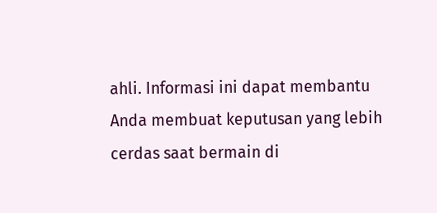ahli. Informasi ini dapat membantu Anda membuat keputusan yang lebih cerdas saat bermain di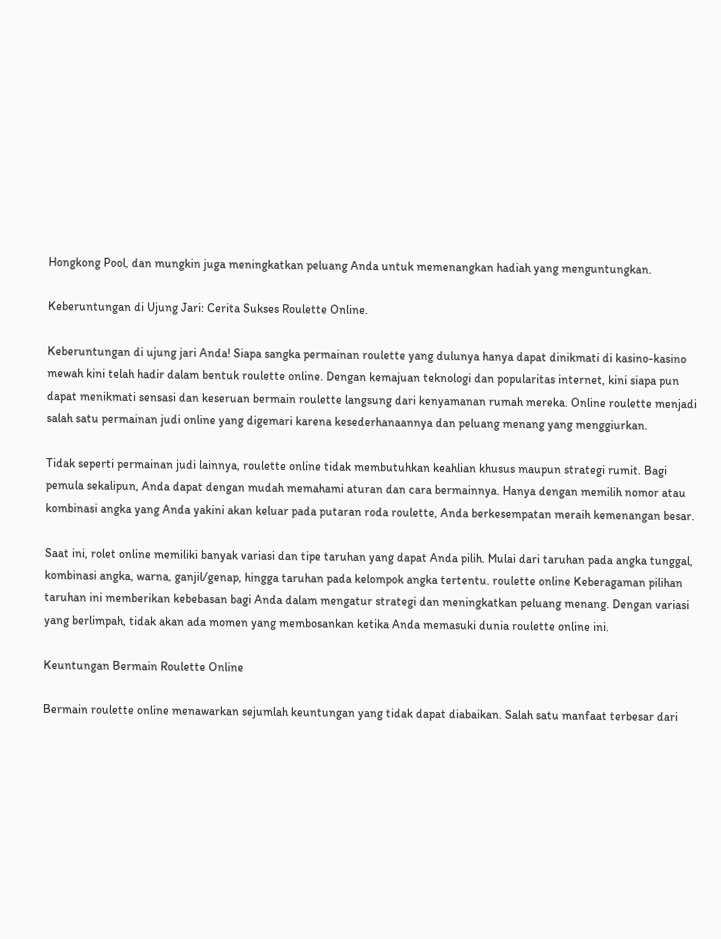Hongkong Pool, dan mungkin juga meningkatkan peluang Anda untuk memenangkan hadiah yang menguntungkan.

Keberuntungan di Ujung Jari: Cerita Sukses Roulette Online.

Keberuntungan di ujung jari Anda! Siapa sangka permainan roulette yang dulunya hanya dapat dinikmati di kasino-kasino mewah kini telah hadir dalam bentuk roulette online. Dengan kemajuan teknologi dan popularitas internet, kini siapa pun dapat menikmati sensasi dan keseruan bermain roulette langsung dari kenyamanan rumah mereka. Online roulette menjadi salah satu permainan judi online yang digemari karena kesederhanaannya dan peluang menang yang menggiurkan.

Tidak seperti permainan judi lainnya, roulette online tidak membutuhkan keahlian khusus maupun strategi rumit. Bagi pemula sekalipun, Anda dapat dengan mudah memahami aturan dan cara bermainnya. Hanya dengan memilih nomor atau kombinasi angka yang Anda yakini akan keluar pada putaran roda roulette, Anda berkesempatan meraih kemenangan besar.

Saat ini, rolet online memiliki banyak variasi dan tipe taruhan yang dapat Anda pilih. Mulai dari taruhan pada angka tunggal, kombinasi angka, warna, ganjil/genap, hingga taruhan pada kelompok angka tertentu. roulette online Keberagaman pilihan taruhan ini memberikan kebebasan bagi Anda dalam mengatur strategi dan meningkatkan peluang menang. Dengan variasi yang berlimpah, tidak akan ada momen yang membosankan ketika Anda memasuki dunia roulette online ini.

Keuntungan Bermain Roulette Online

Bermain roulette online menawarkan sejumlah keuntungan yang tidak dapat diabaikan. Salah satu manfaat terbesar dari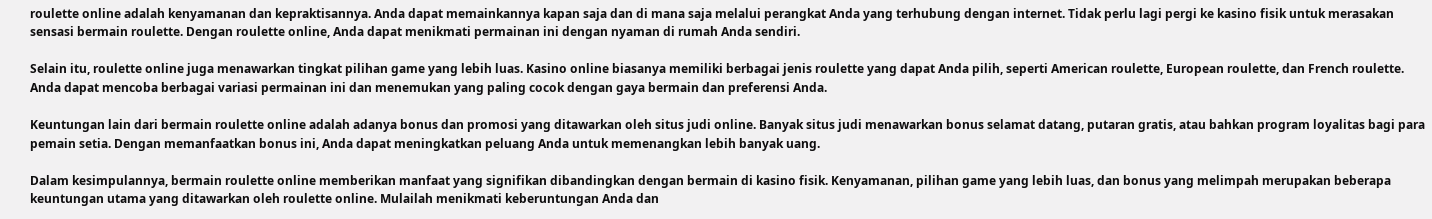roulette online adalah kenyamanan dan kepraktisannya. Anda dapat memainkannya kapan saja dan di mana saja melalui perangkat Anda yang terhubung dengan internet. Tidak perlu lagi pergi ke kasino fisik untuk merasakan sensasi bermain roulette. Dengan roulette online, Anda dapat menikmati permainan ini dengan nyaman di rumah Anda sendiri.

Selain itu, roulette online juga menawarkan tingkat pilihan game yang lebih luas. Kasino online biasanya memiliki berbagai jenis roulette yang dapat Anda pilih, seperti American roulette, European roulette, dan French roulette. Anda dapat mencoba berbagai variasi permainan ini dan menemukan yang paling cocok dengan gaya bermain dan preferensi Anda.

Keuntungan lain dari bermain roulette online adalah adanya bonus dan promosi yang ditawarkan oleh situs judi online. Banyak situs judi menawarkan bonus selamat datang, putaran gratis, atau bahkan program loyalitas bagi para pemain setia. Dengan memanfaatkan bonus ini, Anda dapat meningkatkan peluang Anda untuk memenangkan lebih banyak uang.

Dalam kesimpulannya, bermain roulette online memberikan manfaat yang signifikan dibandingkan dengan bermain di kasino fisik. Kenyamanan, pilihan game yang lebih luas, dan bonus yang melimpah merupakan beberapa keuntungan utama yang ditawarkan oleh roulette online. Mulailah menikmati keberuntungan Anda dan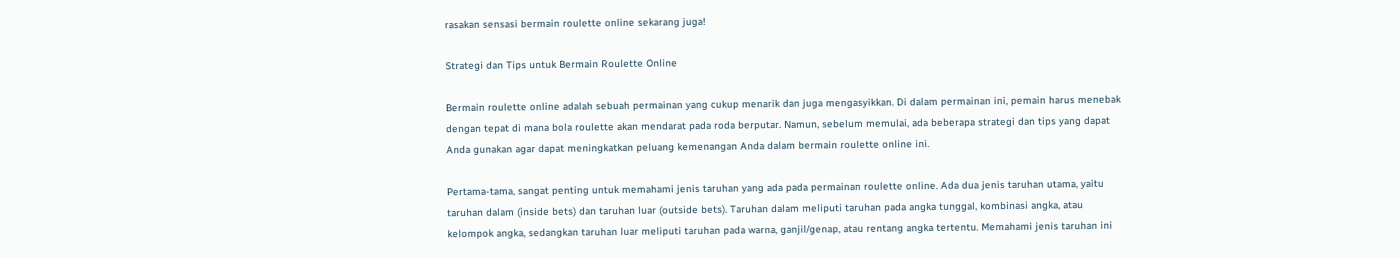rasakan sensasi bermain roulette online sekarang juga!

Strategi dan Tips untuk Bermain Roulette Online

Bermain roulette online adalah sebuah permainan yang cukup menarik dan juga mengasyikkan. Di dalam permainan ini, pemain harus menebak dengan tepat di mana bola roulette akan mendarat pada roda berputar. Namun, sebelum memulai, ada beberapa strategi dan tips yang dapat Anda gunakan agar dapat meningkatkan peluang kemenangan Anda dalam bermain roulette online ini.

Pertama-tama, sangat penting untuk memahami jenis taruhan yang ada pada permainan roulette online. Ada dua jenis taruhan utama, yaitu taruhan dalam (inside bets) dan taruhan luar (outside bets). Taruhan dalam meliputi taruhan pada angka tunggal, kombinasi angka, atau kelompok angka, sedangkan taruhan luar meliputi taruhan pada warna, ganjil/genap, atau rentang angka tertentu. Memahami jenis taruhan ini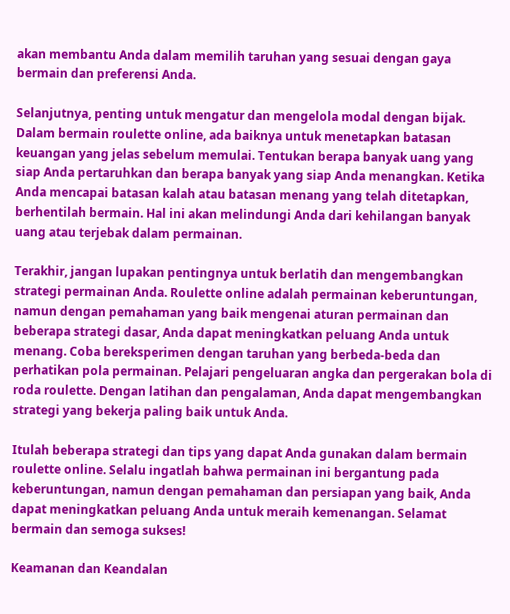akan membantu Anda dalam memilih taruhan yang sesuai dengan gaya bermain dan preferensi Anda.

Selanjutnya, penting untuk mengatur dan mengelola modal dengan bijak. Dalam bermain roulette online, ada baiknya untuk menetapkan batasan keuangan yang jelas sebelum memulai. Tentukan berapa banyak uang yang siap Anda pertaruhkan dan berapa banyak yang siap Anda menangkan. Ketika Anda mencapai batasan kalah atau batasan menang yang telah ditetapkan, berhentilah bermain. Hal ini akan melindungi Anda dari kehilangan banyak uang atau terjebak dalam permainan.

Terakhir, jangan lupakan pentingnya untuk berlatih dan mengembangkan strategi permainan Anda. Roulette online adalah permainan keberuntungan, namun dengan pemahaman yang baik mengenai aturan permainan dan beberapa strategi dasar, Anda dapat meningkatkan peluang Anda untuk menang. Coba bereksperimen dengan taruhan yang berbeda-beda dan perhatikan pola permainan. Pelajari pengeluaran angka dan pergerakan bola di roda roulette. Dengan latihan dan pengalaman, Anda dapat mengembangkan strategi yang bekerja paling baik untuk Anda.

Itulah beberapa strategi dan tips yang dapat Anda gunakan dalam bermain roulette online. Selalu ingatlah bahwa permainan ini bergantung pada keberuntungan, namun dengan pemahaman dan persiapan yang baik, Anda dapat meningkatkan peluang Anda untuk meraih kemenangan. Selamat bermain dan semoga sukses!

Keamanan dan Keandalan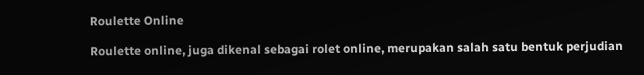Roulette Online

Roulette online, juga dikenal sebagai rolet online, merupakan salah satu bentuk perjudian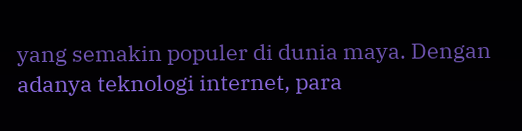yang semakin populer di dunia maya. Dengan adanya teknologi internet, para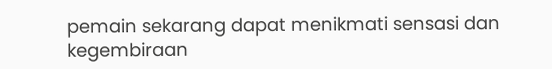pemain sekarang dapat menikmati sensasi dan kegembiraan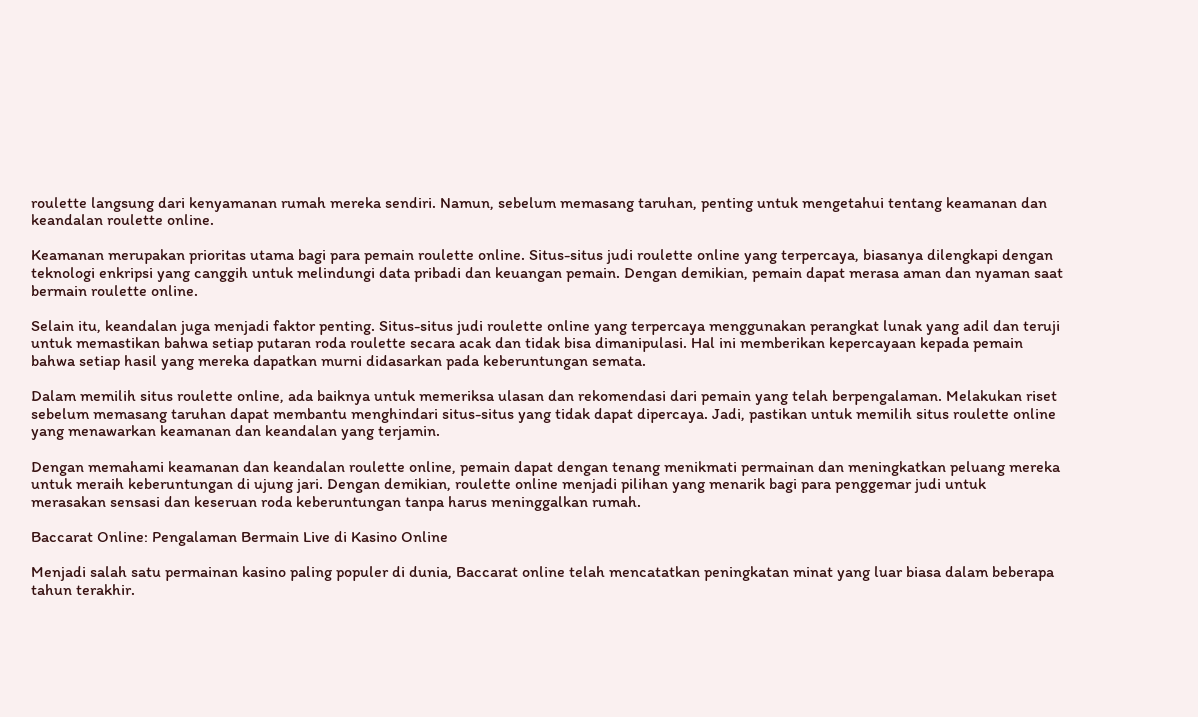roulette langsung dari kenyamanan rumah mereka sendiri. Namun, sebelum memasang taruhan, penting untuk mengetahui tentang keamanan dan keandalan roulette online.

Keamanan merupakan prioritas utama bagi para pemain roulette online. Situs-situs judi roulette online yang terpercaya, biasanya dilengkapi dengan teknologi enkripsi yang canggih untuk melindungi data pribadi dan keuangan pemain. Dengan demikian, pemain dapat merasa aman dan nyaman saat bermain roulette online.

Selain itu, keandalan juga menjadi faktor penting. Situs-situs judi roulette online yang terpercaya menggunakan perangkat lunak yang adil dan teruji untuk memastikan bahwa setiap putaran roda roulette secara acak dan tidak bisa dimanipulasi. Hal ini memberikan kepercayaan kepada pemain bahwa setiap hasil yang mereka dapatkan murni didasarkan pada keberuntungan semata.

Dalam memilih situs roulette online, ada baiknya untuk memeriksa ulasan dan rekomendasi dari pemain yang telah berpengalaman. Melakukan riset sebelum memasang taruhan dapat membantu menghindari situs-situs yang tidak dapat dipercaya. Jadi, pastikan untuk memilih situs roulette online yang menawarkan keamanan dan keandalan yang terjamin.

Dengan memahami keamanan dan keandalan roulette online, pemain dapat dengan tenang menikmati permainan dan meningkatkan peluang mereka untuk meraih keberuntungan di ujung jari. Dengan demikian, roulette online menjadi pilihan yang menarik bagi para penggemar judi untuk merasakan sensasi dan keseruan roda keberuntungan tanpa harus meninggalkan rumah.

Baccarat Online: Pengalaman Bermain Live di Kasino Online

Menjadi salah satu permainan kasino paling populer di dunia, Baccarat online telah mencatatkan peningkatan minat yang luar biasa dalam beberapa tahun terakhir.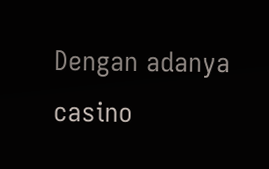Dengan adanya casino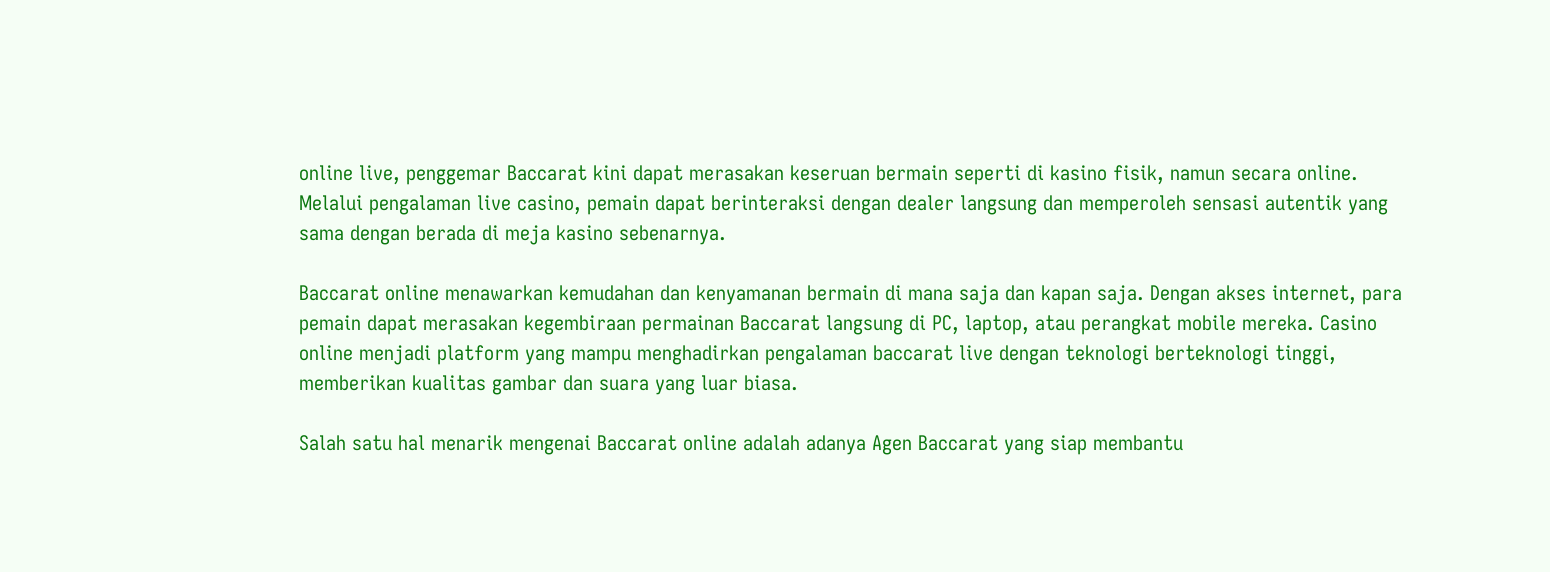online live, penggemar Baccarat kini dapat merasakan keseruan bermain seperti di kasino fisik, namun secara online. Melalui pengalaman live casino, pemain dapat berinteraksi dengan dealer langsung dan memperoleh sensasi autentik yang sama dengan berada di meja kasino sebenarnya.

Baccarat online menawarkan kemudahan dan kenyamanan bermain di mana saja dan kapan saja. Dengan akses internet, para pemain dapat merasakan kegembiraan permainan Baccarat langsung di PC, laptop, atau perangkat mobile mereka. Casino online menjadi platform yang mampu menghadirkan pengalaman baccarat live dengan teknologi berteknologi tinggi, memberikan kualitas gambar dan suara yang luar biasa.

Salah satu hal menarik mengenai Baccarat online adalah adanya Agen Baccarat yang siap membantu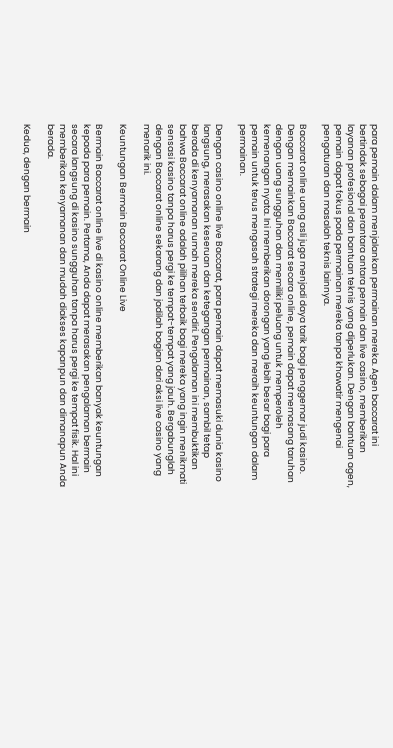para pemain dalam menjalankan permainan mereka. Agen baccarat ini bertindak sebagai perantara antara pemain dan live casino, memberikan layanan profesional dan bantuan teknis yang diperlukan. Dengan bantuan agen, pemain dapat fokus pada permainan mereka tanpa khawatir mengenai pengaturan dan masalah teknis lainnya.

Baccarat online uang asli juga menjadi daya tarik bagi penggemar judi kasino. Dengan memainkan Baccarat secara online, pemain dapat memasang taruhan dengan uang sungguhan dan memiliki peluang untuk memperoleh kemenangan nyata. Ini memberikan dorongan yang lebih besar bagi para pemain untuk terus mengasah strategi mereka dan meraih keuntungan dalam permainan.

Dengan casino online live Baccarat, para pemain dapat memasuki dunia kasino langsung, merasakan keseruan dan ketegangan permainan, sambil tetap berada di kenyamanan rumah mereka sendiri. Pengalaman ini membuktikan bahwa Baccarat online adalah pilihan terbaik bagi mereka yang ingin menikmati sensasi kasino tanpa harus pergi ke tempat-tempat yang jauh. Bergabunglah dengan Baccarat online sekarang dan jadilah bagian dari aksi live casino yang menarik ini.

Keuntungan Bermain Baccarat Online Live

Bermain Baccarat online live di kasino online memberikan banyak keuntungan kepada para pemain. Pertama, Anda dapat merasakan pengalaman bermain secara langsung di kasino sungguhan tanpa harus pergi ke tempat fisik. Hal ini memberikan kenyamanan dan mudah diakses kapanpun dan dimanapun Anda berada.

Kedua, dengan bermain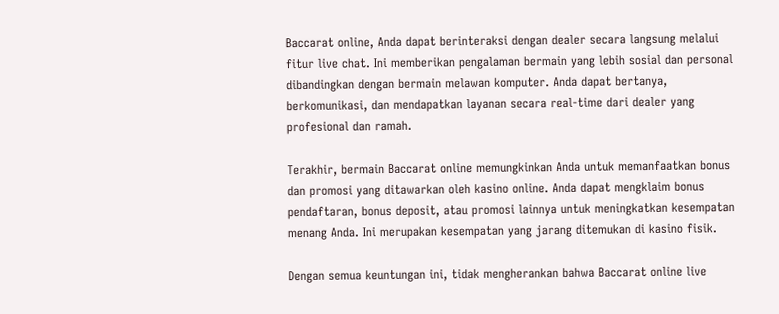Baccarat online, Anda dapat berinteraksi dengan dealer secara langsung melalui fitur live chat. Ini memberikan pengalaman bermain yang lebih sosial dan personal dibandingkan dengan bermain melawan komputer. Anda dapat bertanya, berkomunikasi, dan mendapatkan layanan secara real-time dari dealer yang profesional dan ramah.

Terakhir, bermain Baccarat online memungkinkan Anda untuk memanfaatkan bonus dan promosi yang ditawarkan oleh kasino online. Anda dapat mengklaim bonus pendaftaran, bonus deposit, atau promosi lainnya untuk meningkatkan kesempatan menang Anda. Ini merupakan kesempatan yang jarang ditemukan di kasino fisik.

Dengan semua keuntungan ini, tidak mengherankan bahwa Baccarat online live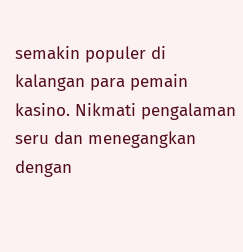semakin populer di kalangan para pemain kasino. Nikmati pengalaman seru dan menegangkan dengan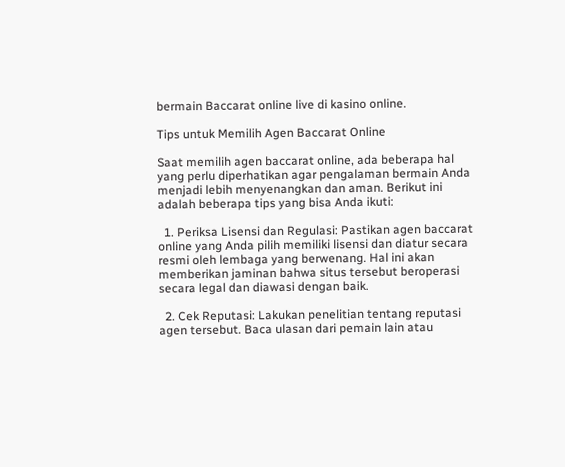bermain Baccarat online live di kasino online.

Tips untuk Memilih Agen Baccarat Online

Saat memilih agen baccarat online, ada beberapa hal yang perlu diperhatikan agar pengalaman bermain Anda menjadi lebih menyenangkan dan aman. Berikut ini adalah beberapa tips yang bisa Anda ikuti:

  1. Periksa Lisensi dan Regulasi: Pastikan agen baccarat online yang Anda pilih memiliki lisensi dan diatur secara resmi oleh lembaga yang berwenang. Hal ini akan memberikan jaminan bahwa situs tersebut beroperasi secara legal dan diawasi dengan baik.

  2. Cek Reputasi: Lakukan penelitian tentang reputasi agen tersebut. Baca ulasan dari pemain lain atau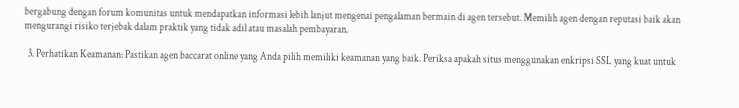bergabung dengan forum komunitas untuk mendapatkan informasi lebih lanjut mengenai pengalaman bermain di agen tersebut. Memilih agen dengan reputasi baik akan mengurangi risiko terjebak dalam praktik yang tidak adil atau masalah pembayaran.

  3. Perhatikan Keamanan: Pastikan agen baccarat online yang Anda pilih memiliki keamanan yang baik. Periksa apakah situs menggunakan enkripsi SSL yang kuat untuk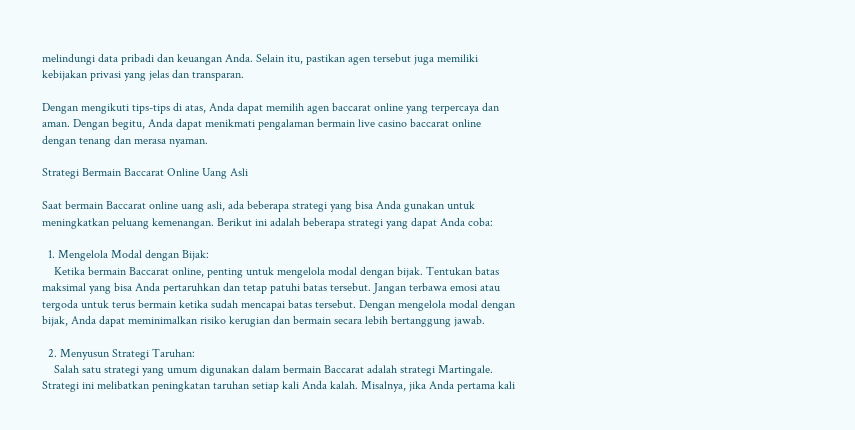melindungi data pribadi dan keuangan Anda. Selain itu, pastikan agen tersebut juga memiliki kebijakan privasi yang jelas dan transparan.

Dengan mengikuti tips-tips di atas, Anda dapat memilih agen baccarat online yang terpercaya dan aman. Dengan begitu, Anda dapat menikmati pengalaman bermain live casino baccarat online dengan tenang dan merasa nyaman.

Strategi Bermain Baccarat Online Uang Asli

Saat bermain Baccarat online uang asli, ada beberapa strategi yang bisa Anda gunakan untuk meningkatkan peluang kemenangan. Berikut ini adalah beberapa strategi yang dapat Anda coba:

  1. Mengelola Modal dengan Bijak:
    Ketika bermain Baccarat online, penting untuk mengelola modal dengan bijak. Tentukan batas maksimal yang bisa Anda pertaruhkan dan tetap patuhi batas tersebut. Jangan terbawa emosi atau tergoda untuk terus bermain ketika sudah mencapai batas tersebut. Dengan mengelola modal dengan bijak, Anda dapat meminimalkan risiko kerugian dan bermain secara lebih bertanggung jawab.

  2. Menyusun Strategi Taruhan:
    Salah satu strategi yang umum digunakan dalam bermain Baccarat adalah strategi Martingale. Strategi ini melibatkan peningkatan taruhan setiap kali Anda kalah. Misalnya, jika Anda pertama kali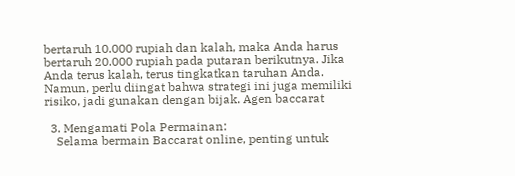bertaruh 10.000 rupiah dan kalah, maka Anda harus bertaruh 20.000 rupiah pada putaran berikutnya. Jika Anda terus kalah, terus tingkatkan taruhan Anda. Namun, perlu diingat bahwa strategi ini juga memiliki risiko, jadi gunakan dengan bijak. Agen baccarat

  3. Mengamati Pola Permainan:
    Selama bermain Baccarat online, penting untuk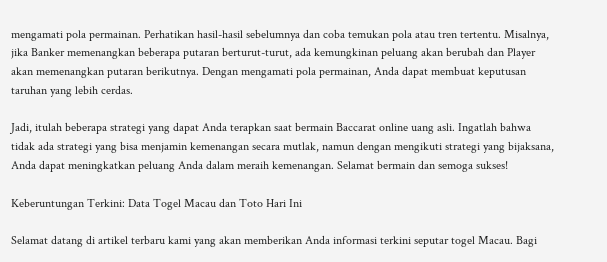mengamati pola permainan. Perhatikan hasil-hasil sebelumnya dan coba temukan pola atau tren tertentu. Misalnya, jika Banker memenangkan beberapa putaran berturut-turut, ada kemungkinan peluang akan berubah dan Player akan memenangkan putaran berikutnya. Dengan mengamati pola permainan, Anda dapat membuat keputusan taruhan yang lebih cerdas.

Jadi, itulah beberapa strategi yang dapat Anda terapkan saat bermain Baccarat online uang asli. Ingatlah bahwa tidak ada strategi yang bisa menjamin kemenangan secara mutlak, namun dengan mengikuti strategi yang bijaksana, Anda dapat meningkatkan peluang Anda dalam meraih kemenangan. Selamat bermain dan semoga sukses!

Keberuntungan Terkini: Data Togel Macau dan Toto Hari Ini

Selamat datang di artikel terbaru kami yang akan memberikan Anda informasi terkini seputar togel Macau. Bagi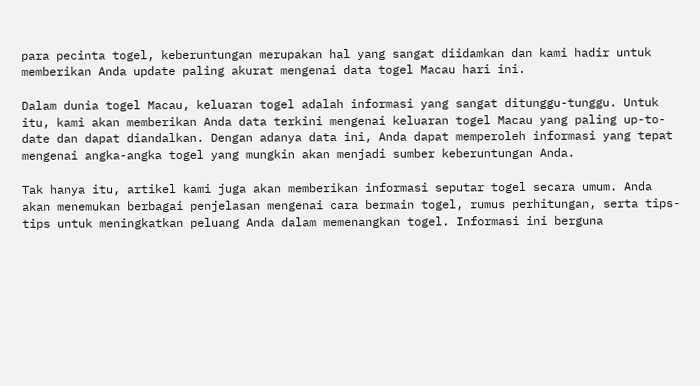para pecinta togel, keberuntungan merupakan hal yang sangat diidamkan dan kami hadir untuk memberikan Anda update paling akurat mengenai data togel Macau hari ini.

Dalam dunia togel Macau, keluaran togel adalah informasi yang sangat ditunggu-tunggu. Untuk itu, kami akan memberikan Anda data terkini mengenai keluaran togel Macau yang paling up-to-date dan dapat diandalkan. Dengan adanya data ini, Anda dapat memperoleh informasi yang tepat mengenai angka-angka togel yang mungkin akan menjadi sumber keberuntungan Anda.

Tak hanya itu, artikel kami juga akan memberikan informasi seputar togel secara umum. Anda akan menemukan berbagai penjelasan mengenai cara bermain togel, rumus perhitungan, serta tips-tips untuk meningkatkan peluang Anda dalam memenangkan togel. Informasi ini berguna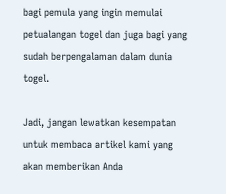bagi pemula yang ingin memulai petualangan togel dan juga bagi yang sudah berpengalaman dalam dunia togel.

Jadi, jangan lewatkan kesempatan untuk membaca artikel kami yang akan memberikan Anda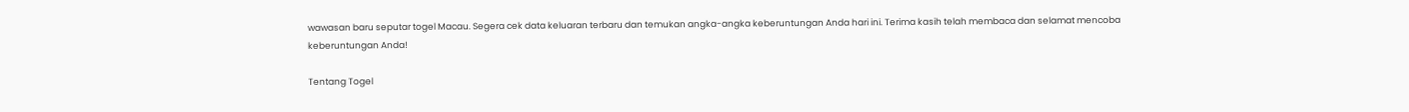wawasan baru seputar togel Macau. Segera cek data keluaran terbaru dan temukan angka-angka keberuntungan Anda hari ini. Terima kasih telah membaca dan selamat mencoba keberuntungan Anda!

Tentang Togel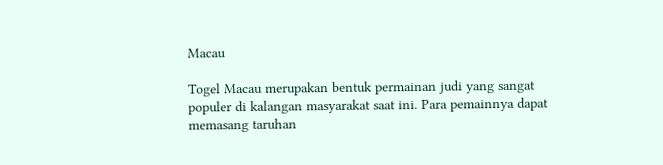Macau

Togel Macau merupakan bentuk permainan judi yang sangat populer di kalangan masyarakat saat ini. Para pemainnya dapat memasang taruhan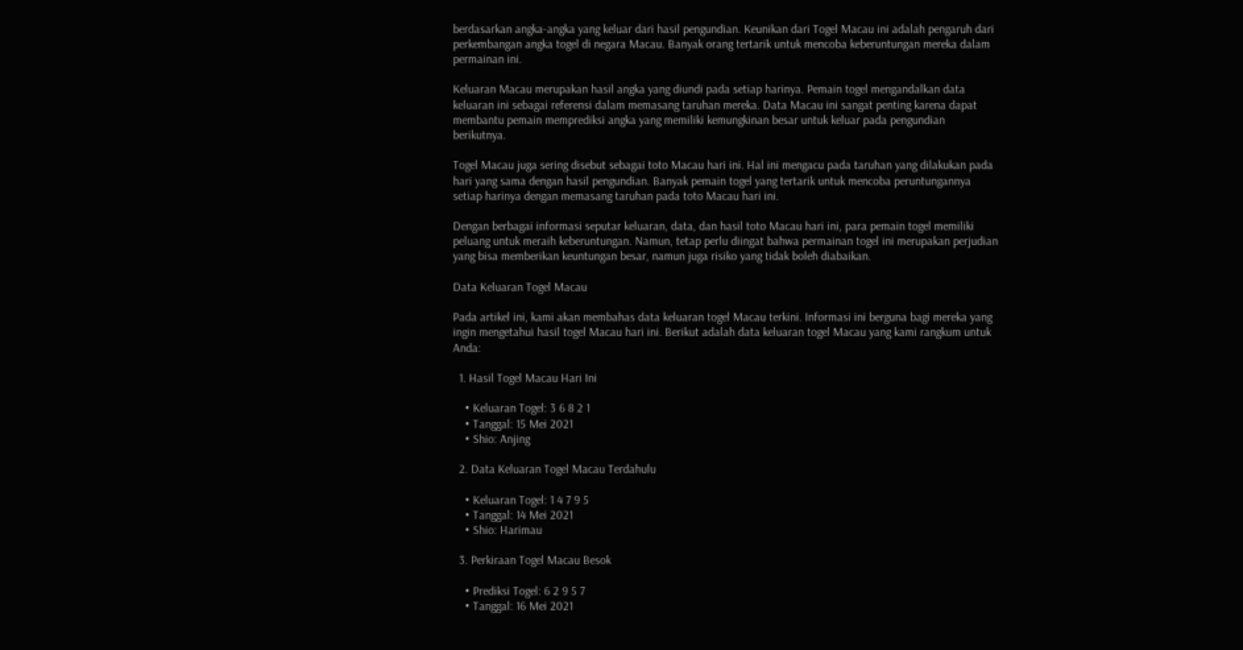berdasarkan angka-angka yang keluar dari hasil pengundian. Keunikan dari Togel Macau ini adalah pengaruh dari perkembangan angka togel di negara Macau. Banyak orang tertarik untuk mencoba keberuntungan mereka dalam permainan ini.

Keluaran Macau merupakan hasil angka yang diundi pada setiap harinya. Pemain togel mengandalkan data keluaran ini sebagai referensi dalam memasang taruhan mereka. Data Macau ini sangat penting karena dapat membantu pemain memprediksi angka yang memiliki kemungkinan besar untuk keluar pada pengundian berikutnya.

Togel Macau juga sering disebut sebagai toto Macau hari ini. Hal ini mengacu pada taruhan yang dilakukan pada hari yang sama dengan hasil pengundian. Banyak pemain togel yang tertarik untuk mencoba peruntungannya setiap harinya dengan memasang taruhan pada toto Macau hari ini.

Dengan berbagai informasi seputar keluaran, data, dan hasil toto Macau hari ini, para pemain togel memiliki peluang untuk meraih keberuntungan. Namun, tetap perlu diingat bahwa permainan togel ini merupakan perjudian yang bisa memberikan keuntungan besar, namun juga risiko yang tidak boleh diabaikan.

Data Keluaran Togel Macau

Pada artikel ini, kami akan membahas data keluaran togel Macau terkini. Informasi ini berguna bagi mereka yang ingin mengetahui hasil togel Macau hari ini. Berikut adalah data keluaran togel Macau yang kami rangkum untuk Anda:

  1. Hasil Togel Macau Hari Ini

    • Keluaran Togel: 3 6 8 2 1
    • Tanggal: 15 Mei 2021
    • Shio: Anjing

  2. Data Keluaran Togel Macau Terdahulu

    • Keluaran Togel: 1 4 7 9 5
    • Tanggal: 14 Mei 2021
    • Shio: Harimau

  3. Perkiraan Togel Macau Besok

    • Prediksi Togel: 6 2 9 5 7
    • Tanggal: 16 Mei 2021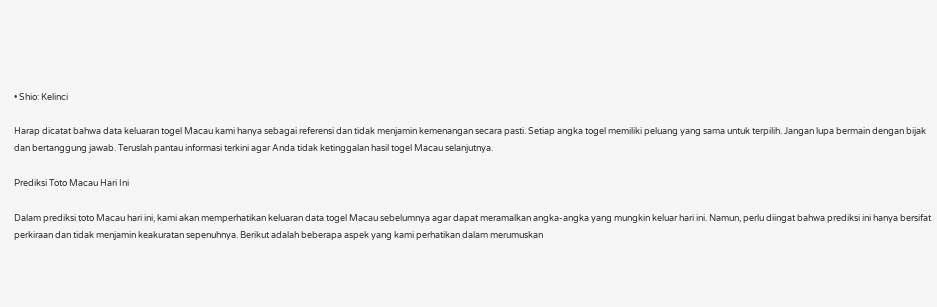• Shio: Kelinci

Harap dicatat bahwa data keluaran togel Macau kami hanya sebagai referensi dan tidak menjamin kemenangan secara pasti. Setiap angka togel memiliki peluang yang sama untuk terpilih. Jangan lupa bermain dengan bijak dan bertanggung jawab. Teruslah pantau informasi terkini agar Anda tidak ketinggalan hasil togel Macau selanjutnya.

Prediksi Toto Macau Hari Ini

Dalam prediksi toto Macau hari ini, kami akan memperhatikan keluaran data togel Macau sebelumnya agar dapat meramalkan angka-angka yang mungkin keluar hari ini. Namun, perlu diingat bahwa prediksi ini hanya bersifat perkiraan dan tidak menjamin keakuratan sepenuhnya. Berikut adalah beberapa aspek yang kami perhatikan dalam merumuskan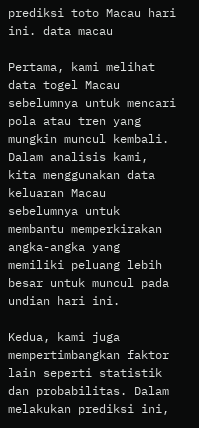prediksi toto Macau hari ini. data macau

Pertama, kami melihat data togel Macau sebelumnya untuk mencari pola atau tren yang mungkin muncul kembali. Dalam analisis kami, kita menggunakan data keluaran Macau sebelumnya untuk membantu memperkirakan angka-angka yang memiliki peluang lebih besar untuk muncul pada undian hari ini.

Kedua, kami juga mempertimbangkan faktor lain seperti statistik dan probabilitas. Dalam melakukan prediksi ini,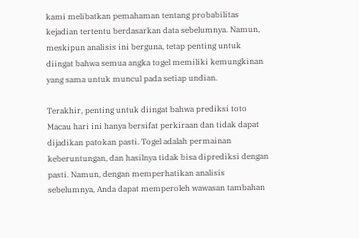kami melibatkan pemahaman tentang probabilitas kejadian tertentu berdasarkan data sebelumnya. Namun, meskipun analisis ini berguna, tetap penting untuk diingat bahwa semua angka togel memiliki kemungkinan yang sama untuk muncul pada setiap undian.

Terakhir, penting untuk diingat bahwa prediksi toto Macau hari ini hanya bersifat perkiraan dan tidak dapat dijadikan patokan pasti. Togel adalah permainan keberuntungan, dan hasilnya tidak bisa diprediksi dengan pasti. Namun, dengan memperhatikan analisis sebelumnya, Anda dapat memperoleh wawasan tambahan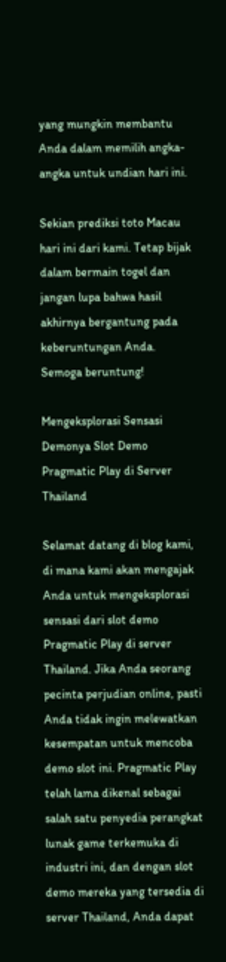yang mungkin membantu Anda dalam memilih angka-angka untuk undian hari ini.

Sekian prediksi toto Macau hari ini dari kami. Tetap bijak dalam bermain togel dan jangan lupa bahwa hasil akhirnya bergantung pada keberuntungan Anda. Semoga beruntung!

Mengeksplorasi Sensasi Demonya Slot Demo Pragmatic Play di Server Thailand

Selamat datang di blog kami, di mana kami akan mengajak Anda untuk mengeksplorasi sensasi dari slot demo Pragmatic Play di server Thailand. Jika Anda seorang pecinta perjudian online, pasti Anda tidak ingin melewatkan kesempatan untuk mencoba demo slot ini. Pragmatic Play telah lama dikenal sebagai salah satu penyedia perangkat lunak game terkemuka di industri ini, dan dengan slot demo mereka yang tersedia di server Thailand, Anda dapat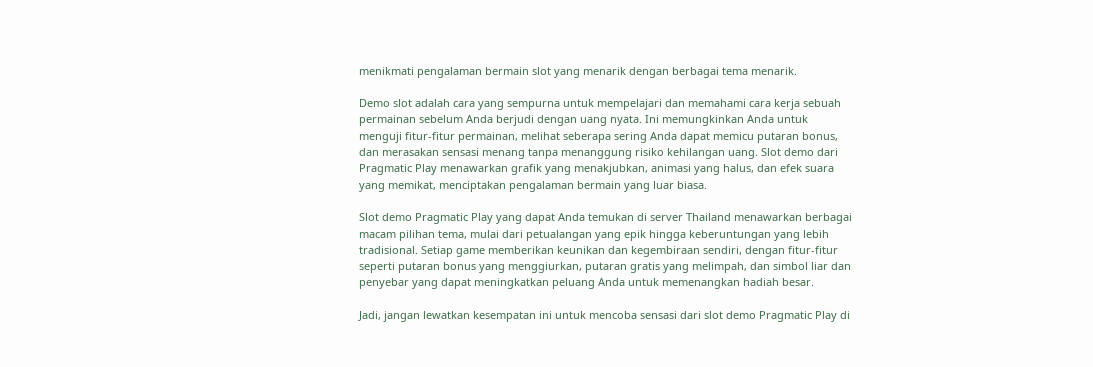menikmati pengalaman bermain slot yang menarik dengan berbagai tema menarik.

Demo slot adalah cara yang sempurna untuk mempelajari dan memahami cara kerja sebuah permainan sebelum Anda berjudi dengan uang nyata. Ini memungkinkan Anda untuk menguji fitur-fitur permainan, melihat seberapa sering Anda dapat memicu putaran bonus, dan merasakan sensasi menang tanpa menanggung risiko kehilangan uang. Slot demo dari Pragmatic Play menawarkan grafik yang menakjubkan, animasi yang halus, dan efek suara yang memikat, menciptakan pengalaman bermain yang luar biasa.

Slot demo Pragmatic Play yang dapat Anda temukan di server Thailand menawarkan berbagai macam pilihan tema, mulai dari petualangan yang epik hingga keberuntungan yang lebih tradisional. Setiap game memberikan keunikan dan kegembiraan sendiri, dengan fitur-fitur seperti putaran bonus yang menggiurkan, putaran gratis yang melimpah, dan simbol liar dan penyebar yang dapat meningkatkan peluang Anda untuk memenangkan hadiah besar.

Jadi, jangan lewatkan kesempatan ini untuk mencoba sensasi dari slot demo Pragmatic Play di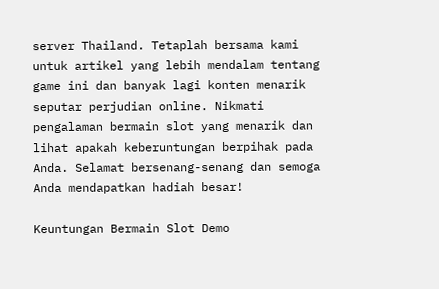server Thailand. Tetaplah bersama kami untuk artikel yang lebih mendalam tentang game ini dan banyak lagi konten menarik seputar perjudian online. Nikmati pengalaman bermain slot yang menarik dan lihat apakah keberuntungan berpihak pada Anda. Selamat bersenang-senang dan semoga Anda mendapatkan hadiah besar!

Keuntungan Bermain Slot Demo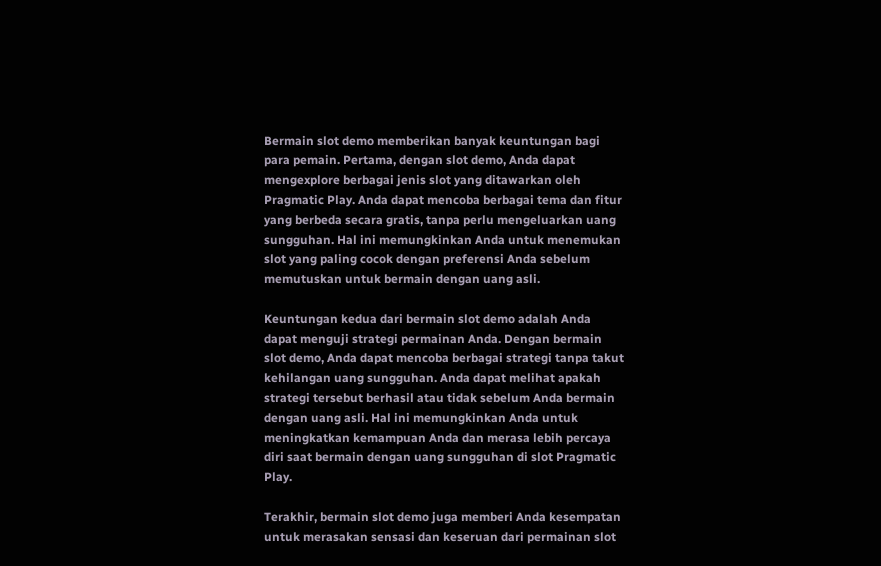Bermain slot demo memberikan banyak keuntungan bagi para pemain. Pertama, dengan slot demo, Anda dapat mengexplore berbagai jenis slot yang ditawarkan oleh Pragmatic Play. Anda dapat mencoba berbagai tema dan fitur yang berbeda secara gratis, tanpa perlu mengeluarkan uang sungguhan. Hal ini memungkinkan Anda untuk menemukan slot yang paling cocok dengan preferensi Anda sebelum memutuskan untuk bermain dengan uang asli.

Keuntungan kedua dari bermain slot demo adalah Anda dapat menguji strategi permainan Anda. Dengan bermain slot demo, Anda dapat mencoba berbagai strategi tanpa takut kehilangan uang sungguhan. Anda dapat melihat apakah strategi tersebut berhasil atau tidak sebelum Anda bermain dengan uang asli. Hal ini memungkinkan Anda untuk meningkatkan kemampuan Anda dan merasa lebih percaya diri saat bermain dengan uang sungguhan di slot Pragmatic Play.

Terakhir, bermain slot demo juga memberi Anda kesempatan untuk merasakan sensasi dan keseruan dari permainan slot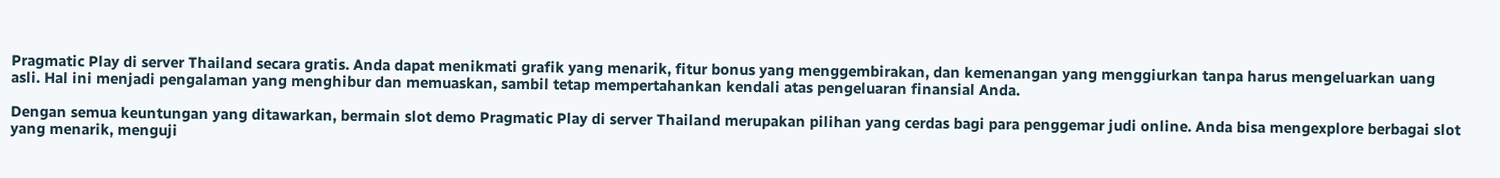Pragmatic Play di server Thailand secara gratis. Anda dapat menikmati grafik yang menarik, fitur bonus yang menggembirakan, dan kemenangan yang menggiurkan tanpa harus mengeluarkan uang asli. Hal ini menjadi pengalaman yang menghibur dan memuaskan, sambil tetap mempertahankan kendali atas pengeluaran finansial Anda.

Dengan semua keuntungan yang ditawarkan, bermain slot demo Pragmatic Play di server Thailand merupakan pilihan yang cerdas bagi para penggemar judi online. Anda bisa mengexplore berbagai slot yang menarik, menguji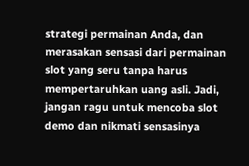strategi permainan Anda, dan merasakan sensasi dari permainan slot yang seru tanpa harus mempertaruhkan uang asli. Jadi, jangan ragu untuk mencoba slot demo dan nikmati sensasinya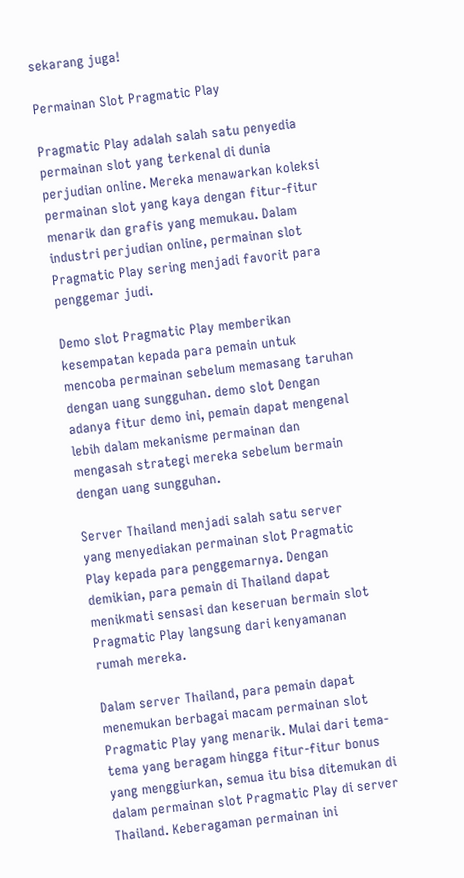sekarang juga!

Permainan Slot Pragmatic Play

Pragmatic Play adalah salah satu penyedia permainan slot yang terkenal di dunia perjudian online. Mereka menawarkan koleksi permainan slot yang kaya dengan fitur-fitur menarik dan grafis yang memukau. Dalam industri perjudian online, permainan slot Pragmatic Play sering menjadi favorit para penggemar judi.

Demo slot Pragmatic Play memberikan kesempatan kepada para pemain untuk mencoba permainan sebelum memasang taruhan dengan uang sungguhan. demo slot Dengan adanya fitur demo ini, pemain dapat mengenal lebih dalam mekanisme permainan dan mengasah strategi mereka sebelum bermain dengan uang sungguhan.

Server Thailand menjadi salah satu server yang menyediakan permainan slot Pragmatic Play kepada para penggemarnya. Dengan demikian, para pemain di Thailand dapat menikmati sensasi dan keseruan bermain slot Pragmatic Play langsung dari kenyamanan rumah mereka.

Dalam server Thailand, para pemain dapat menemukan berbagai macam permainan slot Pragmatic Play yang menarik. Mulai dari tema-tema yang beragam hingga fitur-fitur bonus yang menggiurkan, semua itu bisa ditemukan di dalam permainan slot Pragmatic Play di server Thailand. Keberagaman permainan ini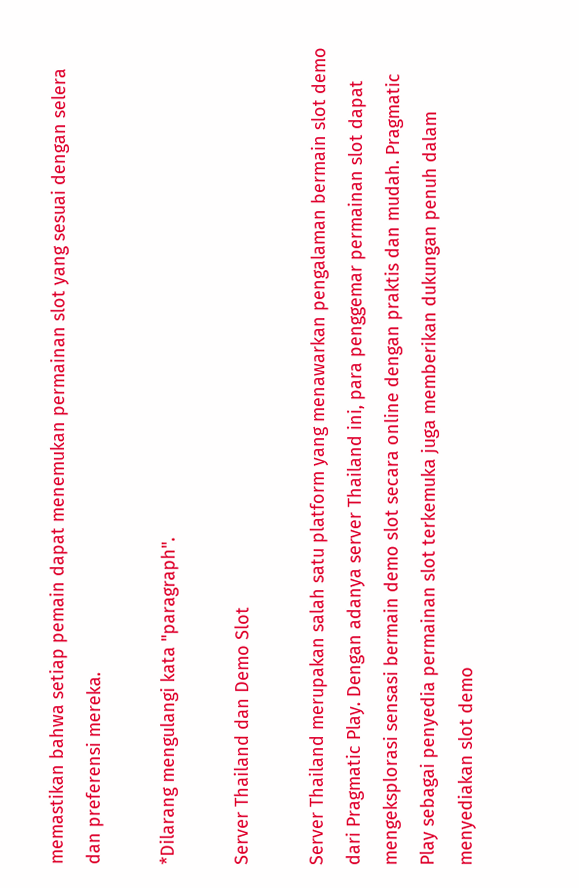memastikan bahwa setiap pemain dapat menemukan permainan slot yang sesuai dengan selera dan preferensi mereka.

*Dilarang mengulangi kata "paragraph".

Server Thailand dan Demo Slot

Server Thailand merupakan salah satu platform yang menawarkan pengalaman bermain slot demo dari Pragmatic Play. Dengan adanya server Thailand ini, para penggemar permainan slot dapat mengeksplorasi sensasi bermain demo slot secara online dengan praktis dan mudah. Pragmatic Play sebagai penyedia permainan slot terkemuka juga memberikan dukungan penuh dalam menyediakan slot demo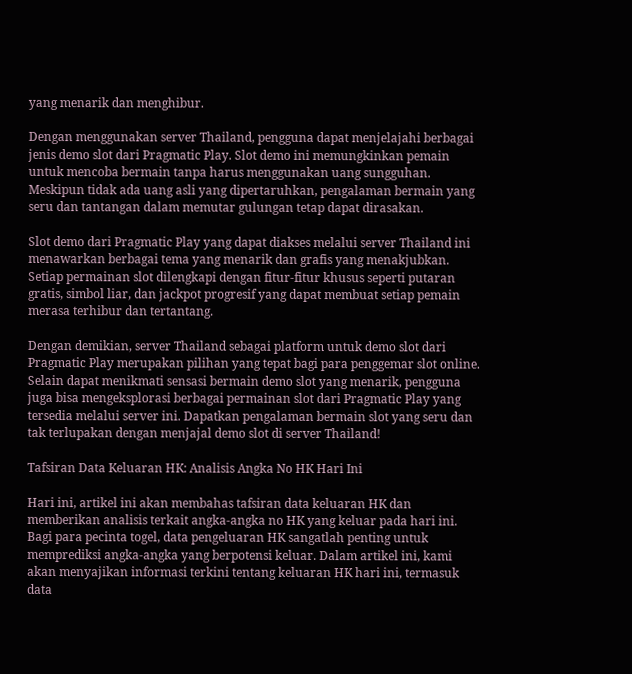yang menarik dan menghibur.

Dengan menggunakan server Thailand, pengguna dapat menjelajahi berbagai jenis demo slot dari Pragmatic Play. Slot demo ini memungkinkan pemain untuk mencoba bermain tanpa harus menggunakan uang sungguhan. Meskipun tidak ada uang asli yang dipertaruhkan, pengalaman bermain yang seru dan tantangan dalam memutar gulungan tetap dapat dirasakan.

Slot demo dari Pragmatic Play yang dapat diakses melalui server Thailand ini menawarkan berbagai tema yang menarik dan grafis yang menakjubkan. Setiap permainan slot dilengkapi dengan fitur-fitur khusus seperti putaran gratis, simbol liar, dan jackpot progresif yang dapat membuat setiap pemain merasa terhibur dan tertantang.

Dengan demikian, server Thailand sebagai platform untuk demo slot dari Pragmatic Play merupakan pilihan yang tepat bagi para penggemar slot online. Selain dapat menikmati sensasi bermain demo slot yang menarik, pengguna juga bisa mengeksplorasi berbagai permainan slot dari Pragmatic Play yang tersedia melalui server ini. Dapatkan pengalaman bermain slot yang seru dan tak terlupakan dengan menjajal demo slot di server Thailand!

Tafsiran Data Keluaran HK: Analisis Angka No HK Hari Ini

Hari ini, artikel ini akan membahas tafsiran data keluaran HK dan memberikan analisis terkait angka-angka no HK yang keluar pada hari ini. Bagi para pecinta togel, data pengeluaran HK sangatlah penting untuk memprediksi angka-angka yang berpotensi keluar. Dalam artikel ini, kami akan menyajikan informasi terkini tentang keluaran HK hari ini, termasuk data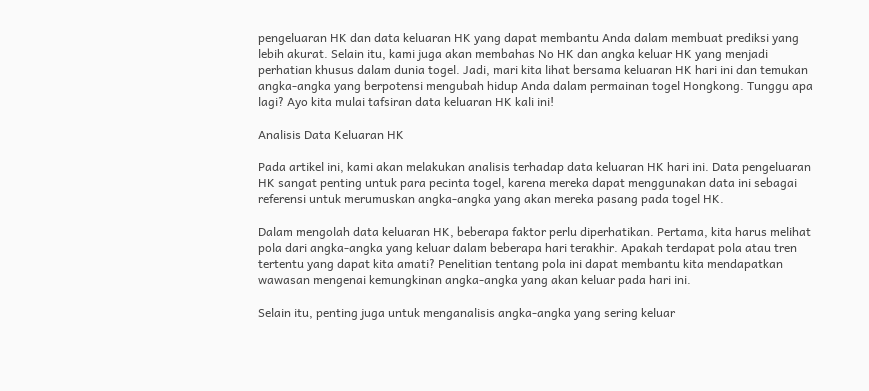pengeluaran HK dan data keluaran HK yang dapat membantu Anda dalam membuat prediksi yang lebih akurat. Selain itu, kami juga akan membahas No HK dan angka keluar HK yang menjadi perhatian khusus dalam dunia togel. Jadi, mari kita lihat bersama keluaran HK hari ini dan temukan angka-angka yang berpotensi mengubah hidup Anda dalam permainan togel Hongkong. Tunggu apa lagi? Ayo kita mulai tafsiran data keluaran HK kali ini!

Analisis Data Keluaran HK

Pada artikel ini, kami akan melakukan analisis terhadap data keluaran HK hari ini. Data pengeluaran HK sangat penting untuk para pecinta togel, karena mereka dapat menggunakan data ini sebagai referensi untuk merumuskan angka-angka yang akan mereka pasang pada togel HK.

Dalam mengolah data keluaran HK, beberapa faktor perlu diperhatikan. Pertama, kita harus melihat pola dari angka-angka yang keluar dalam beberapa hari terakhir. Apakah terdapat pola atau tren tertentu yang dapat kita amati? Penelitian tentang pola ini dapat membantu kita mendapatkan wawasan mengenai kemungkinan angka-angka yang akan keluar pada hari ini.

Selain itu, penting juga untuk menganalisis angka-angka yang sering keluar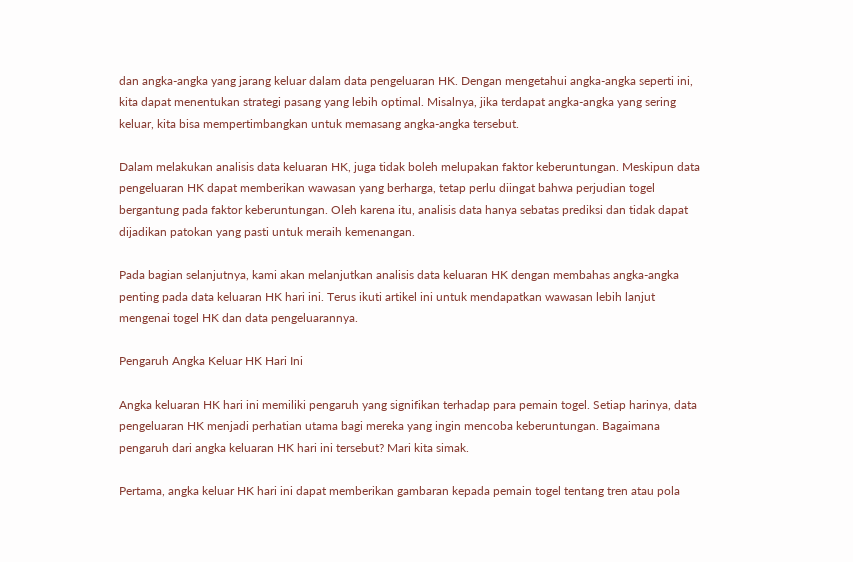dan angka-angka yang jarang keluar dalam data pengeluaran HK. Dengan mengetahui angka-angka seperti ini, kita dapat menentukan strategi pasang yang lebih optimal. Misalnya, jika terdapat angka-angka yang sering keluar, kita bisa mempertimbangkan untuk memasang angka-angka tersebut.

Dalam melakukan analisis data keluaran HK, juga tidak boleh melupakan faktor keberuntungan. Meskipun data pengeluaran HK dapat memberikan wawasan yang berharga, tetap perlu diingat bahwa perjudian togel bergantung pada faktor keberuntungan. Oleh karena itu, analisis data hanya sebatas prediksi dan tidak dapat dijadikan patokan yang pasti untuk meraih kemenangan.

Pada bagian selanjutnya, kami akan melanjutkan analisis data keluaran HK dengan membahas angka-angka penting pada data keluaran HK hari ini. Terus ikuti artikel ini untuk mendapatkan wawasan lebih lanjut mengenai togel HK dan data pengeluarannya.

Pengaruh Angka Keluar HK Hari Ini

Angka keluaran HK hari ini memiliki pengaruh yang signifikan terhadap para pemain togel. Setiap harinya, data pengeluaran HK menjadi perhatian utama bagi mereka yang ingin mencoba keberuntungan. Bagaimana pengaruh dari angka keluaran HK hari ini tersebut? Mari kita simak.

Pertama, angka keluar HK hari ini dapat memberikan gambaran kepada pemain togel tentang tren atau pola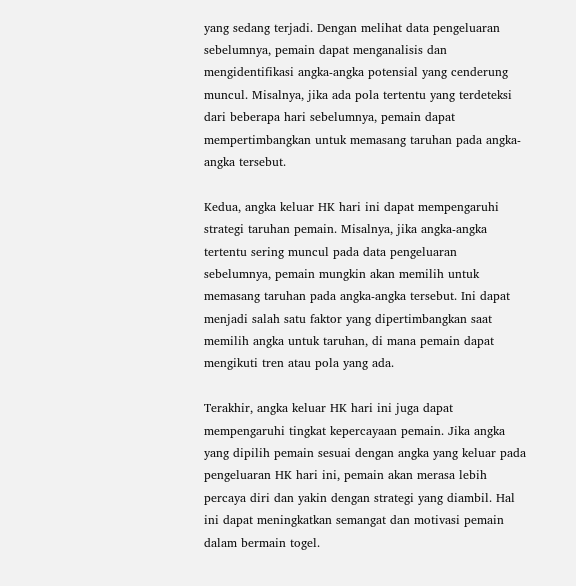yang sedang terjadi. Dengan melihat data pengeluaran sebelumnya, pemain dapat menganalisis dan mengidentifikasi angka-angka potensial yang cenderung muncul. Misalnya, jika ada pola tertentu yang terdeteksi dari beberapa hari sebelumnya, pemain dapat mempertimbangkan untuk memasang taruhan pada angka-angka tersebut.

Kedua, angka keluar HK hari ini dapat mempengaruhi strategi taruhan pemain. Misalnya, jika angka-angka tertentu sering muncul pada data pengeluaran sebelumnya, pemain mungkin akan memilih untuk memasang taruhan pada angka-angka tersebut. Ini dapat menjadi salah satu faktor yang dipertimbangkan saat memilih angka untuk taruhan, di mana pemain dapat mengikuti tren atau pola yang ada.

Terakhir, angka keluar HK hari ini juga dapat mempengaruhi tingkat kepercayaan pemain. Jika angka yang dipilih pemain sesuai dengan angka yang keluar pada pengeluaran HK hari ini, pemain akan merasa lebih percaya diri dan yakin dengan strategi yang diambil. Hal ini dapat meningkatkan semangat dan motivasi pemain dalam bermain togel.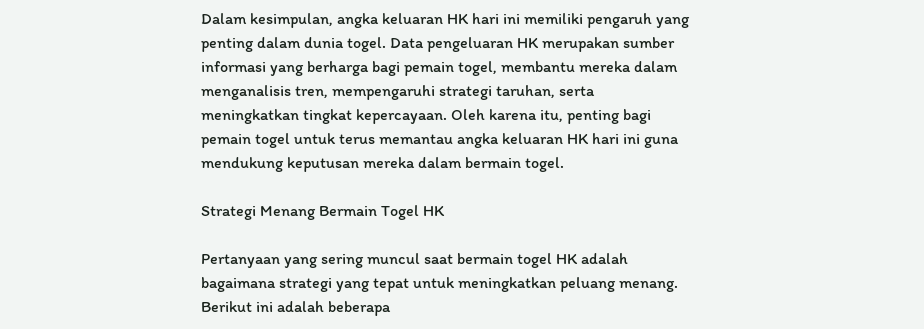Dalam kesimpulan, angka keluaran HK hari ini memiliki pengaruh yang penting dalam dunia togel. Data pengeluaran HK merupakan sumber informasi yang berharga bagi pemain togel, membantu mereka dalam menganalisis tren, mempengaruhi strategi taruhan, serta meningkatkan tingkat kepercayaan. Oleh karena itu, penting bagi pemain togel untuk terus memantau angka keluaran HK hari ini guna mendukung keputusan mereka dalam bermain togel.

Strategi Menang Bermain Togel HK

Pertanyaan yang sering muncul saat bermain togel HK adalah bagaimana strategi yang tepat untuk meningkatkan peluang menang. Berikut ini adalah beberapa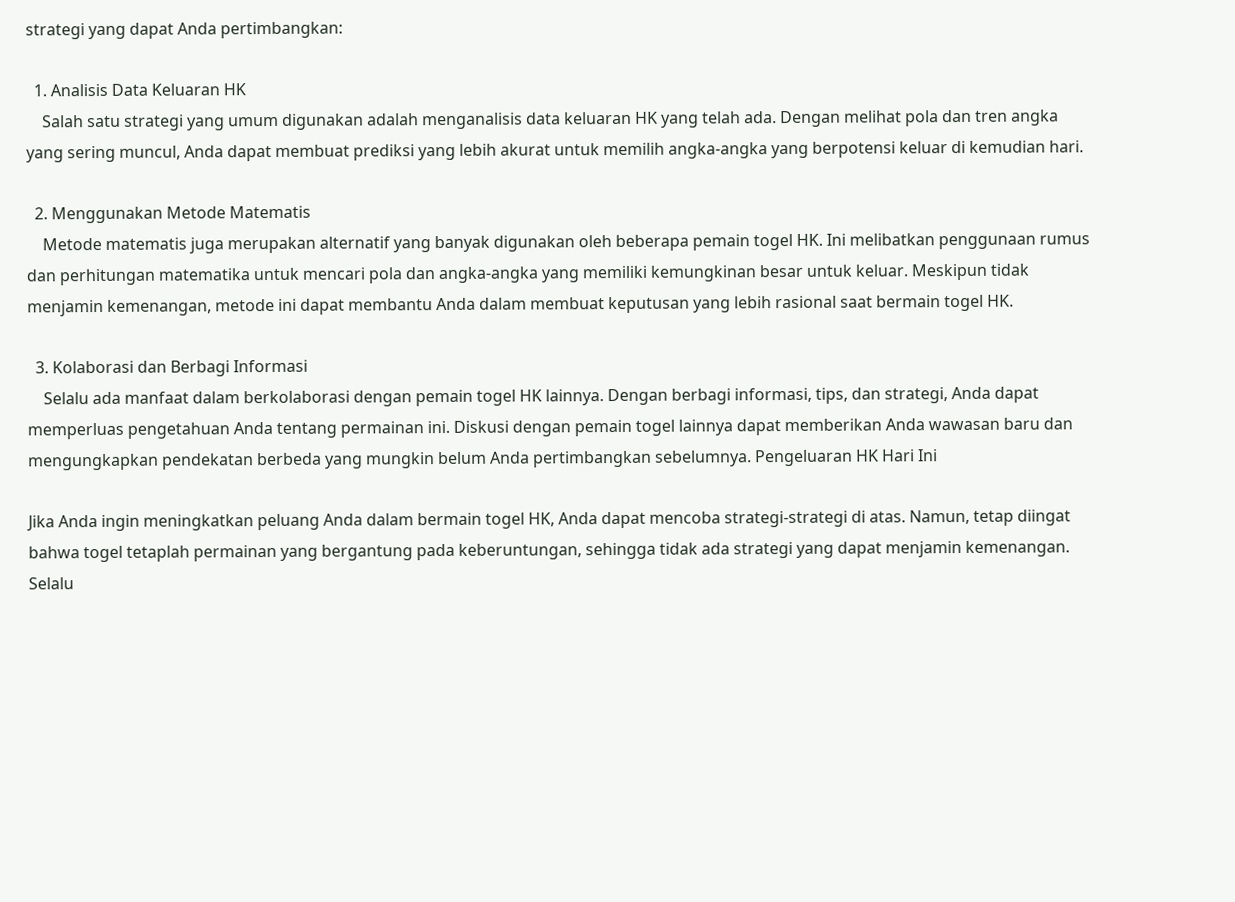strategi yang dapat Anda pertimbangkan:

  1. Analisis Data Keluaran HK
    Salah satu strategi yang umum digunakan adalah menganalisis data keluaran HK yang telah ada. Dengan melihat pola dan tren angka yang sering muncul, Anda dapat membuat prediksi yang lebih akurat untuk memilih angka-angka yang berpotensi keluar di kemudian hari.

  2. Menggunakan Metode Matematis
    Metode matematis juga merupakan alternatif yang banyak digunakan oleh beberapa pemain togel HK. Ini melibatkan penggunaan rumus dan perhitungan matematika untuk mencari pola dan angka-angka yang memiliki kemungkinan besar untuk keluar. Meskipun tidak menjamin kemenangan, metode ini dapat membantu Anda dalam membuat keputusan yang lebih rasional saat bermain togel HK.

  3. Kolaborasi dan Berbagi Informasi
    Selalu ada manfaat dalam berkolaborasi dengan pemain togel HK lainnya. Dengan berbagi informasi, tips, dan strategi, Anda dapat memperluas pengetahuan Anda tentang permainan ini. Diskusi dengan pemain togel lainnya dapat memberikan Anda wawasan baru dan mengungkapkan pendekatan berbeda yang mungkin belum Anda pertimbangkan sebelumnya. Pengeluaran HK Hari Ini

Jika Anda ingin meningkatkan peluang Anda dalam bermain togel HK, Anda dapat mencoba strategi-strategi di atas. Namun, tetap diingat bahwa togel tetaplah permainan yang bergantung pada keberuntungan, sehingga tidak ada strategi yang dapat menjamin kemenangan. Selalu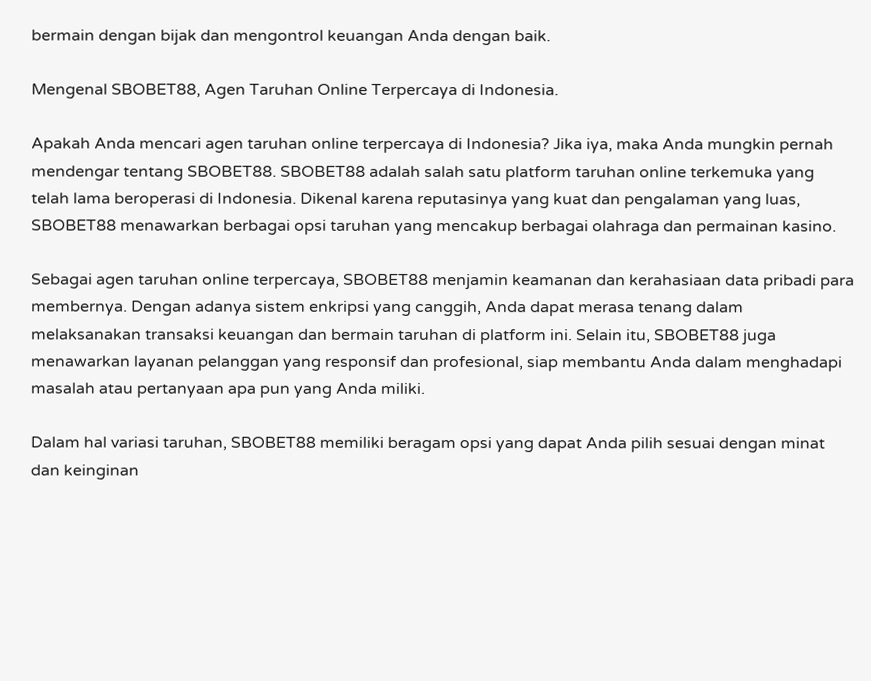bermain dengan bijak dan mengontrol keuangan Anda dengan baik.

Mengenal SBOBET88, Agen Taruhan Online Terpercaya di Indonesia.

Apakah Anda mencari agen taruhan online terpercaya di Indonesia? Jika iya, maka Anda mungkin pernah mendengar tentang SBOBET88. SBOBET88 adalah salah satu platform taruhan online terkemuka yang telah lama beroperasi di Indonesia. Dikenal karena reputasinya yang kuat dan pengalaman yang luas, SBOBET88 menawarkan berbagai opsi taruhan yang mencakup berbagai olahraga dan permainan kasino.

Sebagai agen taruhan online terpercaya, SBOBET88 menjamin keamanan dan kerahasiaan data pribadi para membernya. Dengan adanya sistem enkripsi yang canggih, Anda dapat merasa tenang dalam melaksanakan transaksi keuangan dan bermain taruhan di platform ini. Selain itu, SBOBET88 juga menawarkan layanan pelanggan yang responsif dan profesional, siap membantu Anda dalam menghadapi masalah atau pertanyaan apa pun yang Anda miliki.

Dalam hal variasi taruhan, SBOBET88 memiliki beragam opsi yang dapat Anda pilih sesuai dengan minat dan keinginan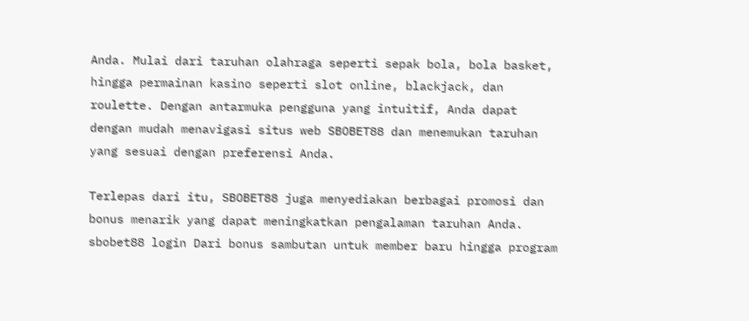Anda. Mulai dari taruhan olahraga seperti sepak bola, bola basket, hingga permainan kasino seperti slot online, blackjack, dan roulette. Dengan antarmuka pengguna yang intuitif, Anda dapat dengan mudah menavigasi situs web SBOBET88 dan menemukan taruhan yang sesuai dengan preferensi Anda.

Terlepas dari itu, SBOBET88 juga menyediakan berbagai promosi dan bonus menarik yang dapat meningkatkan pengalaman taruhan Anda. sbobet88 login Dari bonus sambutan untuk member baru hingga program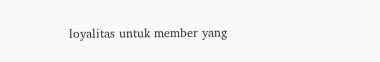loyalitas untuk member yang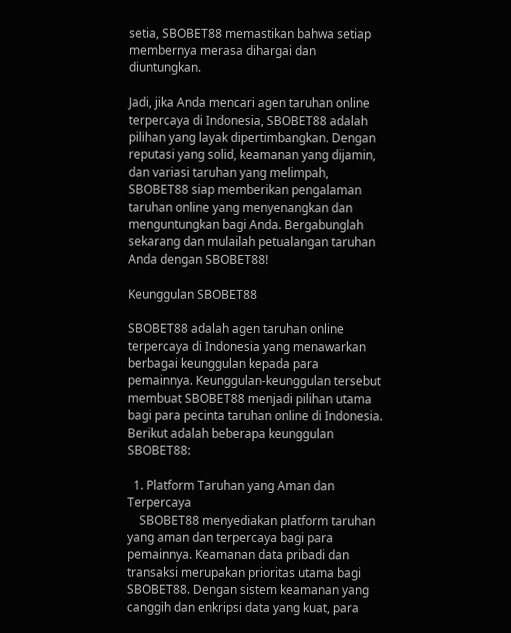setia, SBOBET88 memastikan bahwa setiap membernya merasa dihargai dan diuntungkan.

Jadi, jika Anda mencari agen taruhan online terpercaya di Indonesia, SBOBET88 adalah pilihan yang layak dipertimbangkan. Dengan reputasi yang solid, keamanan yang dijamin, dan variasi taruhan yang melimpah, SBOBET88 siap memberikan pengalaman taruhan online yang menyenangkan dan menguntungkan bagi Anda. Bergabunglah sekarang dan mulailah petualangan taruhan Anda dengan SBOBET88!

Keunggulan SBOBET88

SBOBET88 adalah agen taruhan online terpercaya di Indonesia yang menawarkan berbagai keunggulan kepada para pemainnya. Keunggulan-keunggulan tersebut membuat SBOBET88 menjadi pilihan utama bagi para pecinta taruhan online di Indonesia. Berikut adalah beberapa keunggulan SBOBET88:

  1. Platform Taruhan yang Aman dan Terpercaya
    SBOBET88 menyediakan platform taruhan yang aman dan terpercaya bagi para pemainnya. Keamanan data pribadi dan transaksi merupakan prioritas utama bagi SBOBET88. Dengan sistem keamanan yang canggih dan enkripsi data yang kuat, para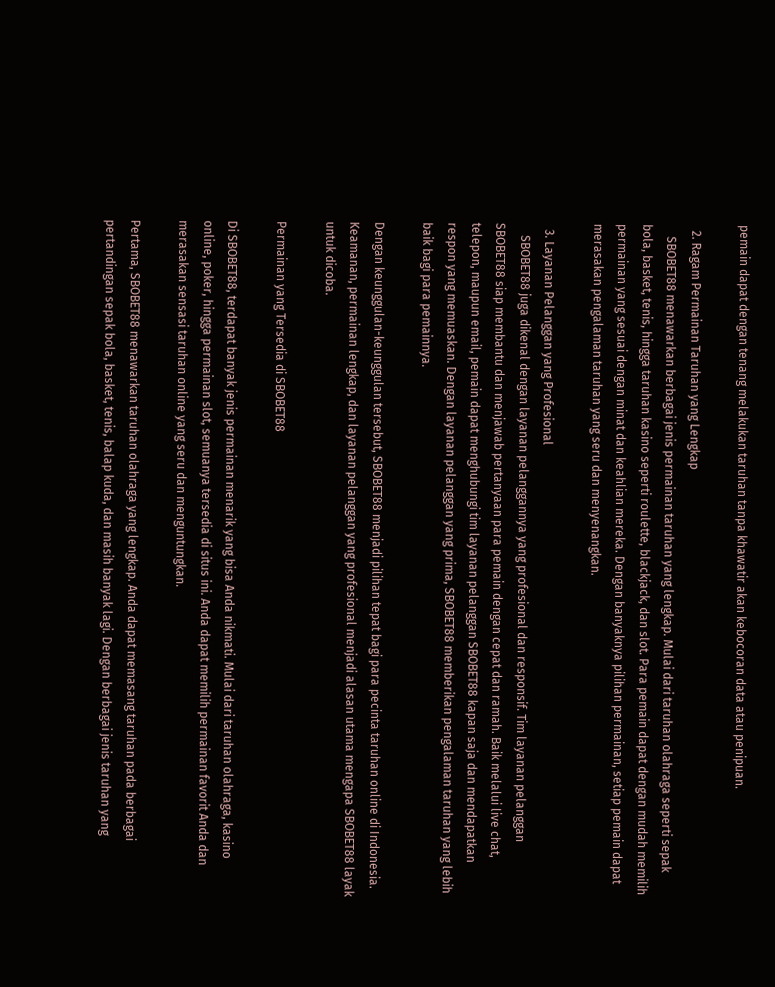pemain dapat dengan tenang melakukan taruhan tanpa khawatir akan kebocoran data atau penipuan.

  2. Ragam Permainan Taruhan yang Lengkap
    SBOBET88 menawarkan berbagai jenis permainan taruhan yang lengkap. Mulai dari taruhan olahraga seperti sepak bola, basket, tenis, hingga taruhan kasino seperti roulette, blackjack, dan slot. Para pemain dapat dengan mudah memilih permainan yang sesuai dengan minat dan keahlian mereka. Dengan banyaknya pilihan permainan, setiap pemain dapat merasakan pengalaman taruhan yang seru dan menyenangkan.

  3. Layanan Pelanggan yang Profesional
    SBOBET88 juga dikenal dengan layanan pelanggannya yang profesional dan responsif. Tim layanan pelanggan SBOBET88 siap membantu dan menjawab pertanyaan para pemain dengan cepat dan ramah. Baik melalui live chat, telepon, maupun email, pemain dapat menghubungi tim layanan pelanggan SBOBET88 kapan saja dan mendapatkan respon yang memuaskan. Dengan layanan pelanggan yang prima, SBOBET88 memberikan pengalaman taruhan yang lebih baik bagi para pemainnya.

Dengan keunggulan-keunggulan tersebut, SBOBET88 menjadi pilihan tepat bagi para pecinta taruhan online di Indonesia. Keamanan, permainan lengkap, dan layanan pelanggan yang profesional menjadi alasan utama mengapa SBOBET88 layak untuk dicoba.

Permainan yang Tersedia di SBOBET88

Di SBOBET88, terdapat banyak jenis permainan menarik yang bisa Anda nikmati. Mulai dari taruhan olahraga, kasino online, poker, hingga permainan slot, semuanya tersedia di situs ini. Anda dapat memilih permainan favorit Anda dan merasakan sensasi taruhan online yang seru dan menguntungkan.

Pertama, SBOBET88 menawarkan taruhan olahraga yang lengkap. Anda dapat memasang taruhan pada berbagai pertandingan sepak bola, basket, tenis, balap kuda, dan masih banyak lagi. Dengan berbagai jenis taruhan yang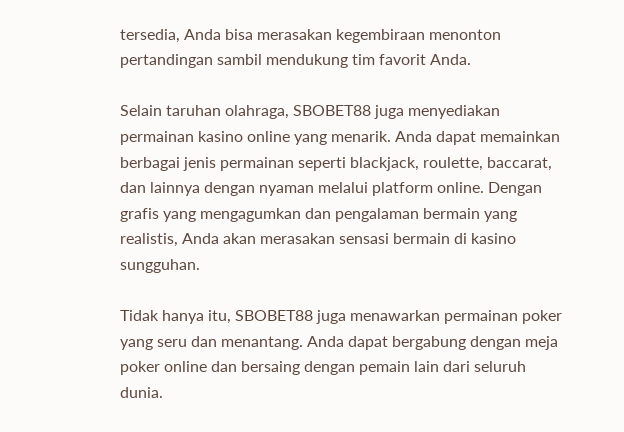tersedia, Anda bisa merasakan kegembiraan menonton pertandingan sambil mendukung tim favorit Anda.

Selain taruhan olahraga, SBOBET88 juga menyediakan permainan kasino online yang menarik. Anda dapat memainkan berbagai jenis permainan seperti blackjack, roulette, baccarat, dan lainnya dengan nyaman melalui platform online. Dengan grafis yang mengagumkan dan pengalaman bermain yang realistis, Anda akan merasakan sensasi bermain di kasino sungguhan.

Tidak hanya itu, SBOBET88 juga menawarkan permainan poker yang seru dan menantang. Anda dapat bergabung dengan meja poker online dan bersaing dengan pemain lain dari seluruh dunia.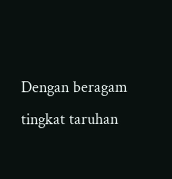Dengan beragam tingkat taruhan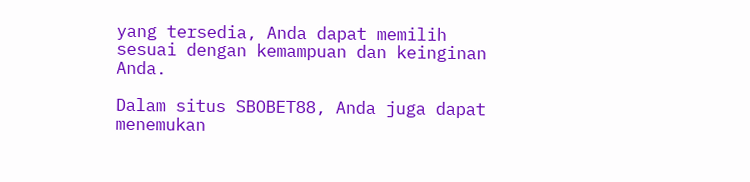yang tersedia, Anda dapat memilih sesuai dengan kemampuan dan keinginan Anda.

Dalam situs SBOBET88, Anda juga dapat menemukan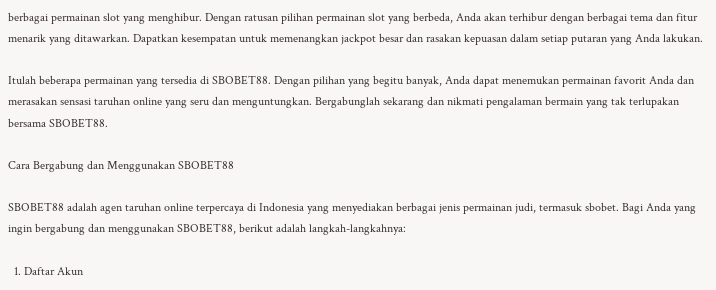berbagai permainan slot yang menghibur. Dengan ratusan pilihan permainan slot yang berbeda, Anda akan terhibur dengan berbagai tema dan fitur menarik yang ditawarkan. Dapatkan kesempatan untuk memenangkan jackpot besar dan rasakan kepuasan dalam setiap putaran yang Anda lakukan.

Itulah beberapa permainan yang tersedia di SBOBET88. Dengan pilihan yang begitu banyak, Anda dapat menemukan permainan favorit Anda dan merasakan sensasi taruhan online yang seru dan menguntungkan. Bergabunglah sekarang dan nikmati pengalaman bermain yang tak terlupakan bersama SBOBET88.

Cara Bergabung dan Menggunakan SBOBET88

SBOBET88 adalah agen taruhan online terpercaya di Indonesia yang menyediakan berbagai jenis permainan judi, termasuk sbobet. Bagi Anda yang ingin bergabung dan menggunakan SBOBET88, berikut adalah langkah-langkahnya:

  1. Daftar Akun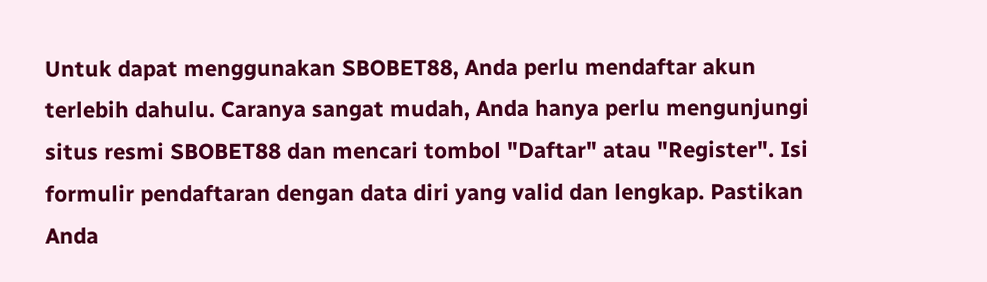Untuk dapat menggunakan SBOBET88, Anda perlu mendaftar akun terlebih dahulu. Caranya sangat mudah, Anda hanya perlu mengunjungi situs resmi SBOBET88 dan mencari tombol "Daftar" atau "Register". Isi formulir pendaftaran dengan data diri yang valid dan lengkap. Pastikan Anda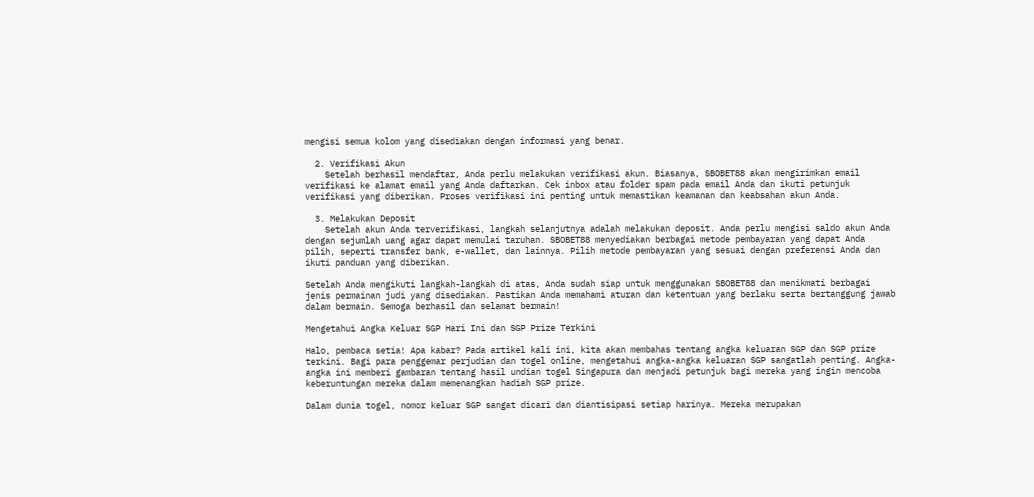mengisi semua kolom yang disediakan dengan informasi yang benar.

  2. Verifikasi Akun
    Setelah berhasil mendaftar, Anda perlu melakukan verifikasi akun. Biasanya, SBOBET88 akan mengirimkan email verifikasi ke alamat email yang Anda daftarkan. Cek inbox atau folder spam pada email Anda dan ikuti petunjuk verifikasi yang diberikan. Proses verifikasi ini penting untuk memastikan keamanan dan keabsahan akun Anda.

  3. Melakukan Deposit
    Setelah akun Anda terverifikasi, langkah selanjutnya adalah melakukan deposit. Anda perlu mengisi saldo akun Anda dengan sejumlah uang agar dapat memulai taruhan. SBOBET88 menyediakan berbagai metode pembayaran yang dapat Anda pilih, seperti transfer bank, e-wallet, dan lainnya. Pilih metode pembayaran yang sesuai dengan preferensi Anda dan ikuti panduan yang diberikan.

Setelah Anda mengikuti langkah-langkah di atas, Anda sudah siap untuk menggunakan SBOBET88 dan menikmati berbagai jenis permainan judi yang disediakan. Pastikan Anda memahami aturan dan ketentuan yang berlaku serta bertanggung jawab dalam bermain. Semoga berhasil dan selamat bermain!

Mengetahui Angka Keluar SGP Hari Ini dan SGP Prize Terkini

Halo, pembaca setia! Apa kabar? Pada artikel kali ini, kita akan membahas tentang angka keluaran SGP dan SGP prize terkini. Bagi para penggemar perjudian dan togel online, mengetahui angka-angka keluaran SGP sangatlah penting. Angka-angka ini memberi gambaran tentang hasil undian togel Singapura dan menjadi petunjuk bagi mereka yang ingin mencoba keberuntungan mereka dalam memenangkan hadiah SGP prize.

Dalam dunia togel, nomor keluar SGP sangat dicari dan diantisipasi setiap harinya. Mereka merupakan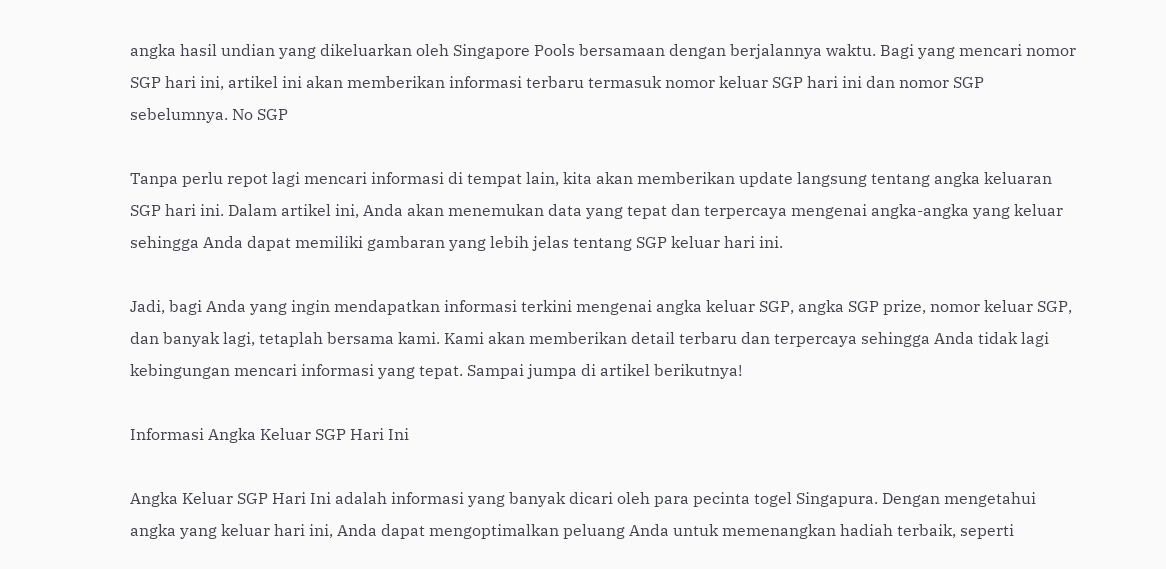angka hasil undian yang dikeluarkan oleh Singapore Pools bersamaan dengan berjalannya waktu. Bagi yang mencari nomor SGP hari ini, artikel ini akan memberikan informasi terbaru termasuk nomor keluar SGP hari ini dan nomor SGP sebelumnya. No SGP

Tanpa perlu repot lagi mencari informasi di tempat lain, kita akan memberikan update langsung tentang angka keluaran SGP hari ini. Dalam artikel ini, Anda akan menemukan data yang tepat dan terpercaya mengenai angka-angka yang keluar sehingga Anda dapat memiliki gambaran yang lebih jelas tentang SGP keluar hari ini.

Jadi, bagi Anda yang ingin mendapatkan informasi terkini mengenai angka keluar SGP, angka SGP prize, nomor keluar SGP, dan banyak lagi, tetaplah bersama kami. Kami akan memberikan detail terbaru dan terpercaya sehingga Anda tidak lagi kebingungan mencari informasi yang tepat. Sampai jumpa di artikel berikutnya!

Informasi Angka Keluar SGP Hari Ini

Angka Keluar SGP Hari Ini adalah informasi yang banyak dicari oleh para pecinta togel Singapura. Dengan mengetahui angka yang keluar hari ini, Anda dapat mengoptimalkan peluang Anda untuk memenangkan hadiah terbaik, seperti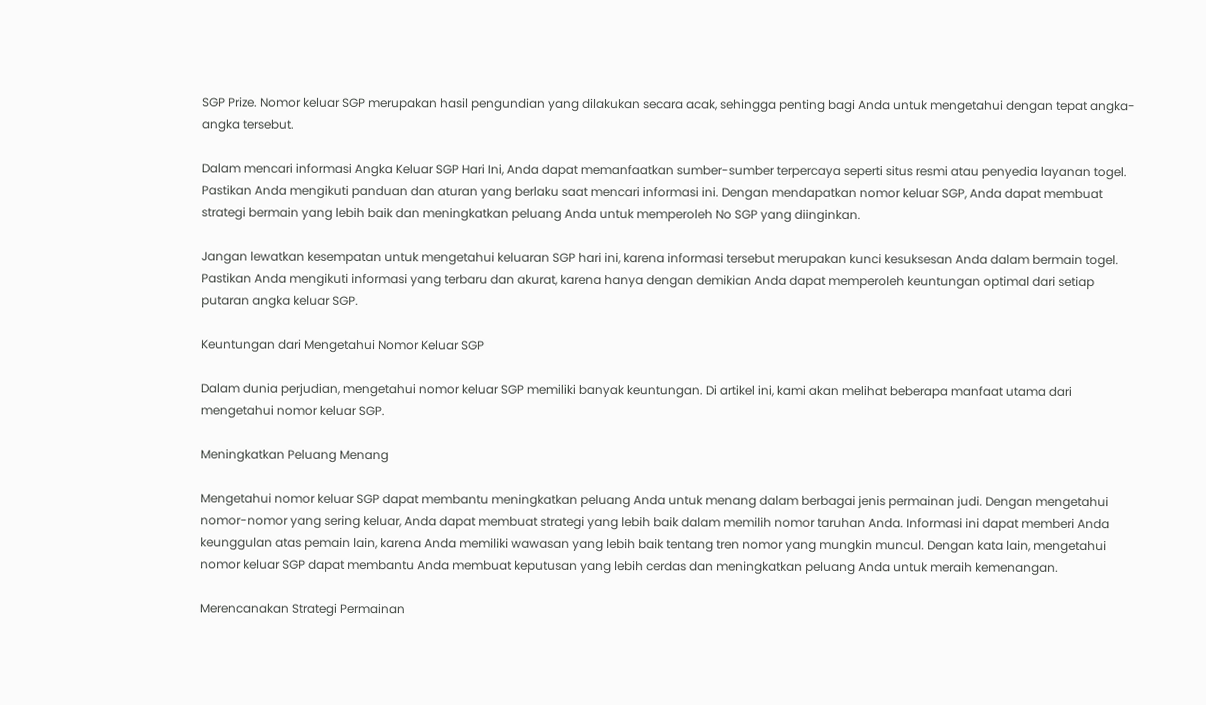SGP Prize. Nomor keluar SGP merupakan hasil pengundian yang dilakukan secara acak, sehingga penting bagi Anda untuk mengetahui dengan tepat angka-angka tersebut.

Dalam mencari informasi Angka Keluar SGP Hari Ini, Anda dapat memanfaatkan sumber-sumber terpercaya seperti situs resmi atau penyedia layanan togel. Pastikan Anda mengikuti panduan dan aturan yang berlaku saat mencari informasi ini. Dengan mendapatkan nomor keluar SGP, Anda dapat membuat strategi bermain yang lebih baik dan meningkatkan peluang Anda untuk memperoleh No SGP yang diinginkan.

Jangan lewatkan kesempatan untuk mengetahui keluaran SGP hari ini, karena informasi tersebut merupakan kunci kesuksesan Anda dalam bermain togel. Pastikan Anda mengikuti informasi yang terbaru dan akurat, karena hanya dengan demikian Anda dapat memperoleh keuntungan optimal dari setiap putaran angka keluar SGP.

Keuntungan dari Mengetahui Nomor Keluar SGP

Dalam dunia perjudian, mengetahui nomor keluar SGP memiliki banyak keuntungan. Di artikel ini, kami akan melihat beberapa manfaat utama dari mengetahui nomor keluar SGP.

Meningkatkan Peluang Menang

Mengetahui nomor keluar SGP dapat membantu meningkatkan peluang Anda untuk menang dalam berbagai jenis permainan judi. Dengan mengetahui nomor-nomor yang sering keluar, Anda dapat membuat strategi yang lebih baik dalam memilih nomor taruhan Anda. Informasi ini dapat memberi Anda keunggulan atas pemain lain, karena Anda memiliki wawasan yang lebih baik tentang tren nomor yang mungkin muncul. Dengan kata lain, mengetahui nomor keluar SGP dapat membantu Anda membuat keputusan yang lebih cerdas dan meningkatkan peluang Anda untuk meraih kemenangan.

Merencanakan Strategi Permainan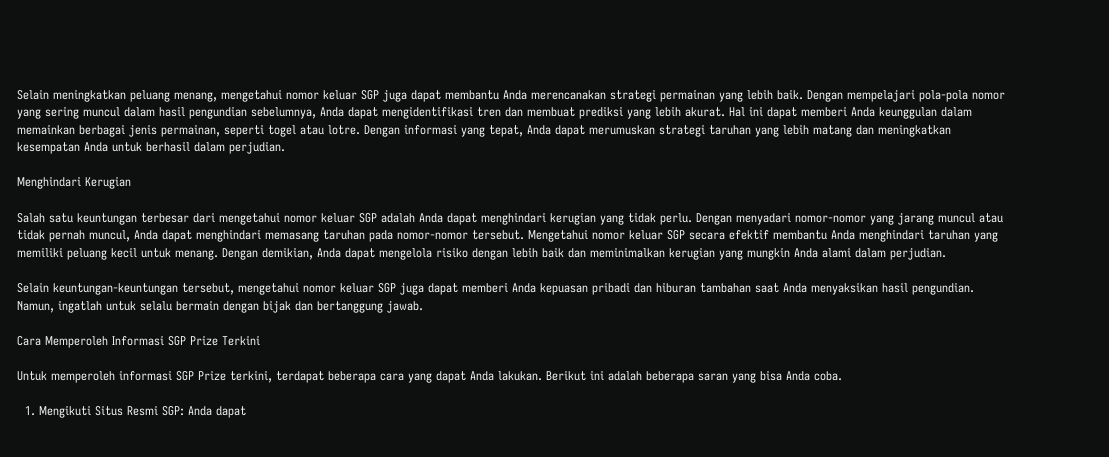Selain meningkatkan peluang menang, mengetahui nomor keluar SGP juga dapat membantu Anda merencanakan strategi permainan yang lebih baik. Dengan mempelajari pola-pola nomor yang sering muncul dalam hasil pengundian sebelumnya, Anda dapat mengidentifikasi tren dan membuat prediksi yang lebih akurat. Hal ini dapat memberi Anda keunggulan dalam memainkan berbagai jenis permainan, seperti togel atau lotre. Dengan informasi yang tepat, Anda dapat merumuskan strategi taruhan yang lebih matang dan meningkatkan kesempatan Anda untuk berhasil dalam perjudian.

Menghindari Kerugian

Salah satu keuntungan terbesar dari mengetahui nomor keluar SGP adalah Anda dapat menghindari kerugian yang tidak perlu. Dengan menyadari nomor-nomor yang jarang muncul atau tidak pernah muncul, Anda dapat menghindari memasang taruhan pada nomor-nomor tersebut. Mengetahui nomor keluar SGP secara efektif membantu Anda menghindari taruhan yang memiliki peluang kecil untuk menang. Dengan demikian, Anda dapat mengelola risiko dengan lebih baik dan meminimalkan kerugian yang mungkin Anda alami dalam perjudian.

Selain keuntungan-keuntungan tersebut, mengetahui nomor keluar SGP juga dapat memberi Anda kepuasan pribadi dan hiburan tambahan saat Anda menyaksikan hasil pengundian. Namun, ingatlah untuk selalu bermain dengan bijak dan bertanggung jawab.

Cara Memperoleh Informasi SGP Prize Terkini

Untuk memperoleh informasi SGP Prize terkini, terdapat beberapa cara yang dapat Anda lakukan. Berikut ini adalah beberapa saran yang bisa Anda coba.

  1. Mengikuti Situs Resmi SGP: Anda dapat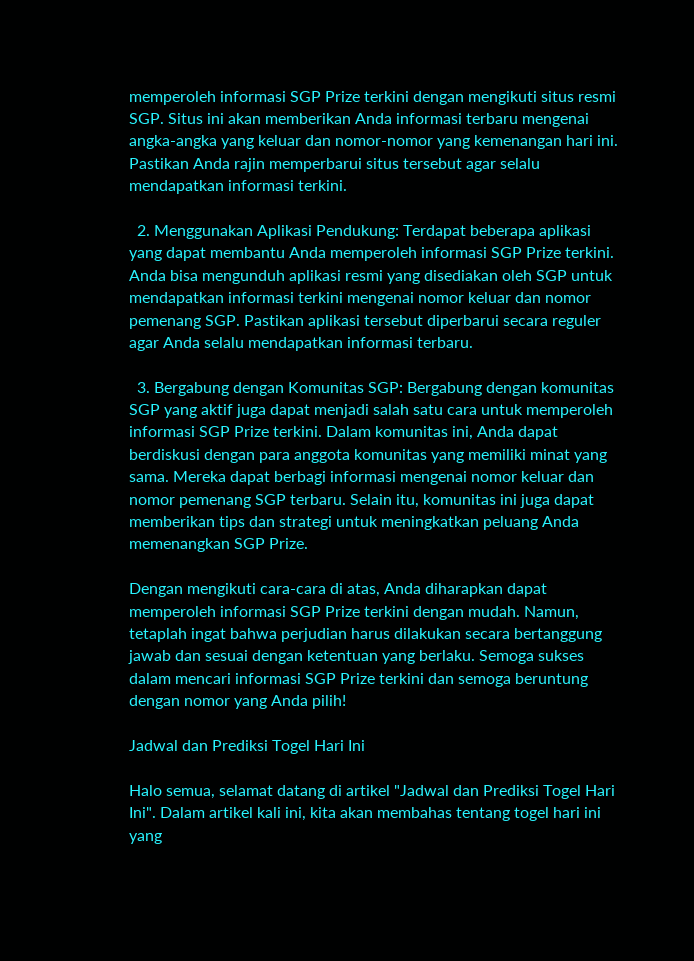memperoleh informasi SGP Prize terkini dengan mengikuti situs resmi SGP. Situs ini akan memberikan Anda informasi terbaru mengenai angka-angka yang keluar dan nomor-nomor yang kemenangan hari ini. Pastikan Anda rajin memperbarui situs tersebut agar selalu mendapatkan informasi terkini.

  2. Menggunakan Aplikasi Pendukung: Terdapat beberapa aplikasi yang dapat membantu Anda memperoleh informasi SGP Prize terkini. Anda bisa mengunduh aplikasi resmi yang disediakan oleh SGP untuk mendapatkan informasi terkini mengenai nomor keluar dan nomor pemenang SGP. Pastikan aplikasi tersebut diperbarui secara reguler agar Anda selalu mendapatkan informasi terbaru.

  3. Bergabung dengan Komunitas SGP: Bergabung dengan komunitas SGP yang aktif juga dapat menjadi salah satu cara untuk memperoleh informasi SGP Prize terkini. Dalam komunitas ini, Anda dapat berdiskusi dengan para anggota komunitas yang memiliki minat yang sama. Mereka dapat berbagi informasi mengenai nomor keluar dan nomor pemenang SGP terbaru. Selain itu, komunitas ini juga dapat memberikan tips dan strategi untuk meningkatkan peluang Anda memenangkan SGP Prize.

Dengan mengikuti cara-cara di atas, Anda diharapkan dapat memperoleh informasi SGP Prize terkini dengan mudah. Namun, tetaplah ingat bahwa perjudian harus dilakukan secara bertanggung jawab dan sesuai dengan ketentuan yang berlaku. Semoga sukses dalam mencari informasi SGP Prize terkini dan semoga beruntung dengan nomor yang Anda pilih!

Jadwal dan Prediksi Togel Hari Ini

Halo semua, selamat datang di artikel "Jadwal dan Prediksi Togel Hari Ini". Dalam artikel kali ini, kita akan membahas tentang togel hari ini yang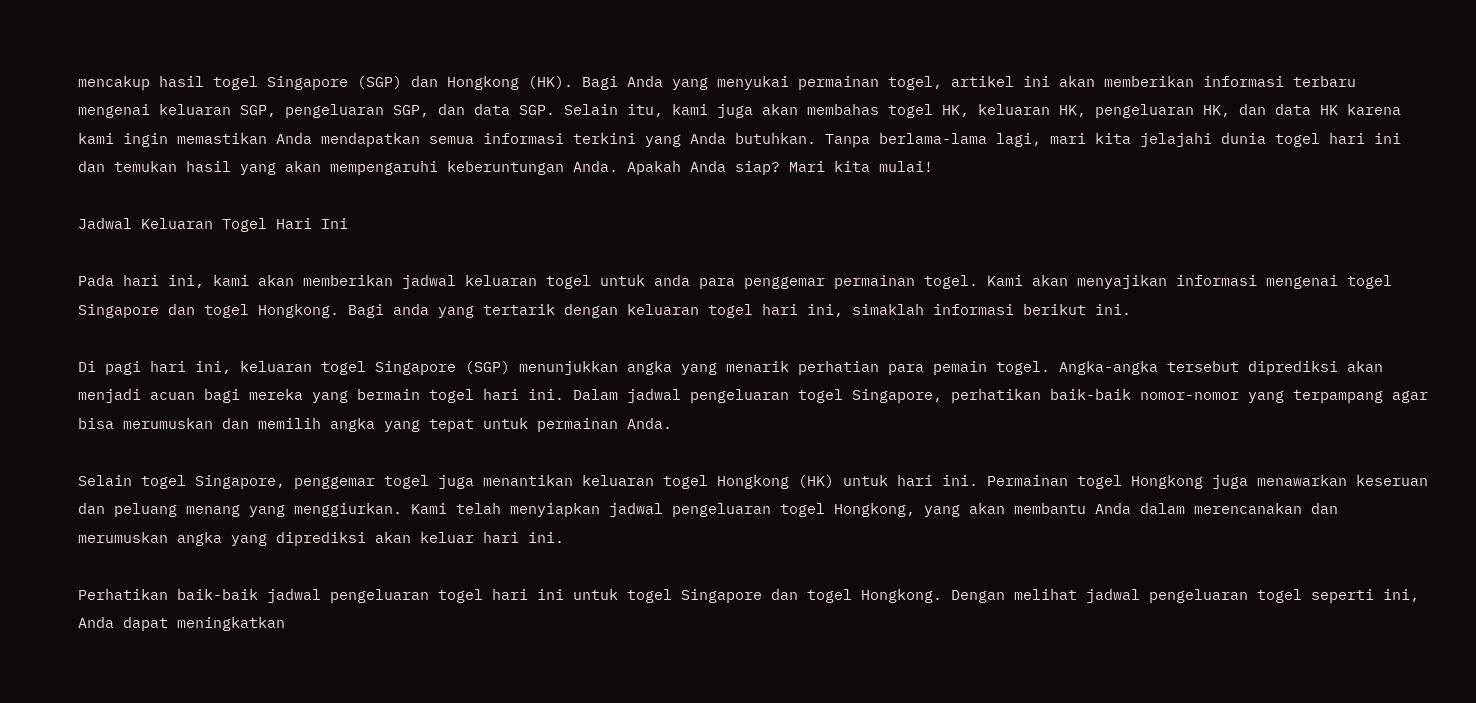mencakup hasil togel Singapore (SGP) dan Hongkong (HK). Bagi Anda yang menyukai permainan togel, artikel ini akan memberikan informasi terbaru mengenai keluaran SGP, pengeluaran SGP, dan data SGP. Selain itu, kami juga akan membahas togel HK, keluaran HK, pengeluaran HK, dan data HK karena kami ingin memastikan Anda mendapatkan semua informasi terkini yang Anda butuhkan. Tanpa berlama-lama lagi, mari kita jelajahi dunia togel hari ini dan temukan hasil yang akan mempengaruhi keberuntungan Anda. Apakah Anda siap? Mari kita mulai!

Jadwal Keluaran Togel Hari Ini

Pada hari ini, kami akan memberikan jadwal keluaran togel untuk anda para penggemar permainan togel. Kami akan menyajikan informasi mengenai togel Singapore dan togel Hongkong. Bagi anda yang tertarik dengan keluaran togel hari ini, simaklah informasi berikut ini.

Di pagi hari ini, keluaran togel Singapore (SGP) menunjukkan angka yang menarik perhatian para pemain togel. Angka-angka tersebut diprediksi akan menjadi acuan bagi mereka yang bermain togel hari ini. Dalam jadwal pengeluaran togel Singapore, perhatikan baik-baik nomor-nomor yang terpampang agar bisa merumuskan dan memilih angka yang tepat untuk permainan Anda.

Selain togel Singapore, penggemar togel juga menantikan keluaran togel Hongkong (HK) untuk hari ini. Permainan togel Hongkong juga menawarkan keseruan dan peluang menang yang menggiurkan. Kami telah menyiapkan jadwal pengeluaran togel Hongkong, yang akan membantu Anda dalam merencanakan dan merumuskan angka yang diprediksi akan keluar hari ini.

Perhatikan baik-baik jadwal pengeluaran togel hari ini untuk togel Singapore dan togel Hongkong. Dengan melihat jadwal pengeluaran togel seperti ini, Anda dapat meningkatkan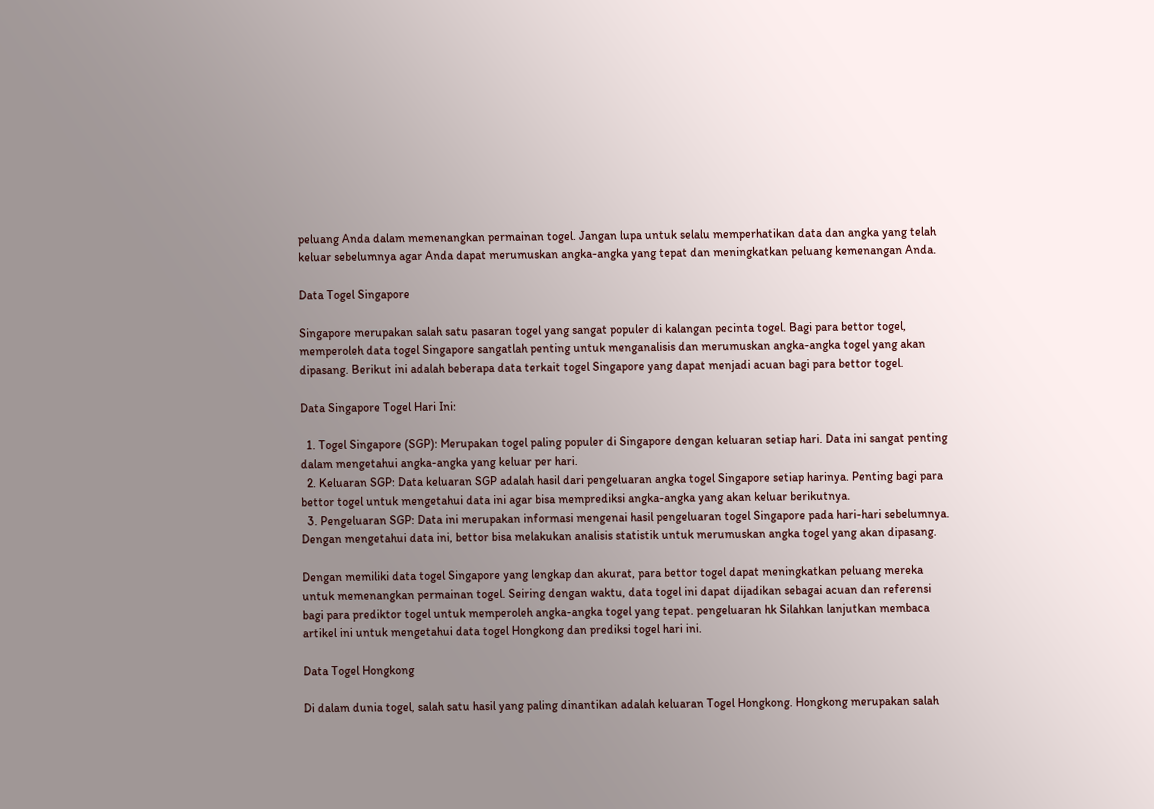peluang Anda dalam memenangkan permainan togel. Jangan lupa untuk selalu memperhatikan data dan angka yang telah keluar sebelumnya agar Anda dapat merumuskan angka-angka yang tepat dan meningkatkan peluang kemenangan Anda.

Data Togel Singapore

Singapore merupakan salah satu pasaran togel yang sangat populer di kalangan pecinta togel. Bagi para bettor togel, memperoleh data togel Singapore sangatlah penting untuk menganalisis dan merumuskan angka-angka togel yang akan dipasang. Berikut ini adalah beberapa data terkait togel Singapore yang dapat menjadi acuan bagi para bettor togel.

Data Singapore Togel Hari Ini:

  1. Togel Singapore (SGP): Merupakan togel paling populer di Singapore dengan keluaran setiap hari. Data ini sangat penting dalam mengetahui angka-angka yang keluar per hari.
  2. Keluaran SGP: Data keluaran SGP adalah hasil dari pengeluaran angka togel Singapore setiap harinya. Penting bagi para bettor togel untuk mengetahui data ini agar bisa memprediksi angka-angka yang akan keluar berikutnya.
  3. Pengeluaran SGP: Data ini merupakan informasi mengenai hasil pengeluaran togel Singapore pada hari-hari sebelumnya. Dengan mengetahui data ini, bettor bisa melakukan analisis statistik untuk merumuskan angka togel yang akan dipasang.

Dengan memiliki data togel Singapore yang lengkap dan akurat, para bettor togel dapat meningkatkan peluang mereka untuk memenangkan permainan togel. Seiring dengan waktu, data togel ini dapat dijadikan sebagai acuan dan referensi bagi para prediktor togel untuk memperoleh angka-angka togel yang tepat. pengeluaran hk Silahkan lanjutkan membaca artikel ini untuk mengetahui data togel Hongkong dan prediksi togel hari ini.

Data Togel Hongkong

Di dalam dunia togel, salah satu hasil yang paling dinantikan adalah keluaran Togel Hongkong. Hongkong merupakan salah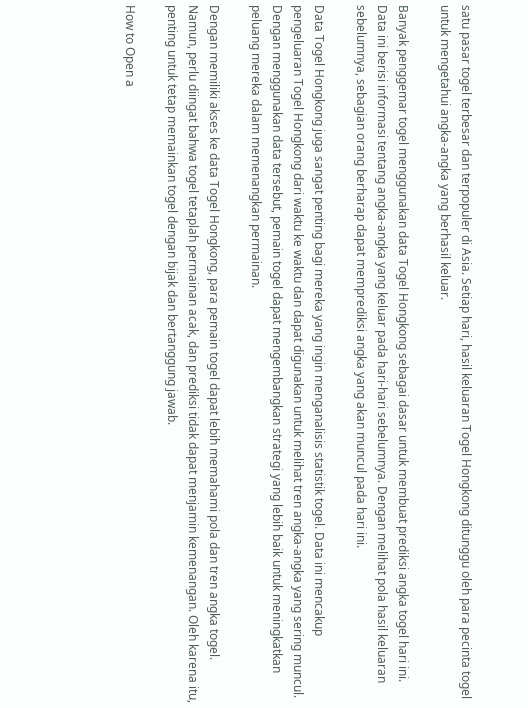satu pasar togel terbesar dan terpopuler di Asia. Setiap hari, hasil keluaran Togel Hongkong ditunggu oleh para pecinta togel untuk mengetahui angka-angka yang berhasil keluar.

Banyak penggemar togel menggunakan data Togel Hongkong sebagai dasar untuk membuat prediksi angka togel hari ini. Data ini berisi informasi tentang angka-angka yang keluar pada hari-hari sebelumnya. Dengan melihat pola hasil keluaran sebelumnya, sebagian orang berharap dapat memprediksi angka yang akan muncul pada hari ini.

Data Togel Hongkong juga sangat penting bagi mereka yang ingin menganalisis statistik togel. Data ini mencakup pengeluaran Togel Hongkong dari waktu ke waktu dan dapat digunakan untuk melihat tren angka-angka yang sering muncul. Dengan menggunakan data tersebut, pemain togel dapat mengembangkan strategi yang lebih baik untuk meningkatkan peluang mereka dalam memenangkan permainan.

Dengan memiliki akses ke data Togel Hongkong, para pemain togel dapat lebih memahami pola dan tren angka togel. Namun, perlu diingat bahwa togel tetaplah permainan acak, dan prediksi tidak dapat menjamin kemenangan. Oleh karena itu, penting untuk tetap memainkan togel dengan bijak dan bertanggung jawab.

How to Open a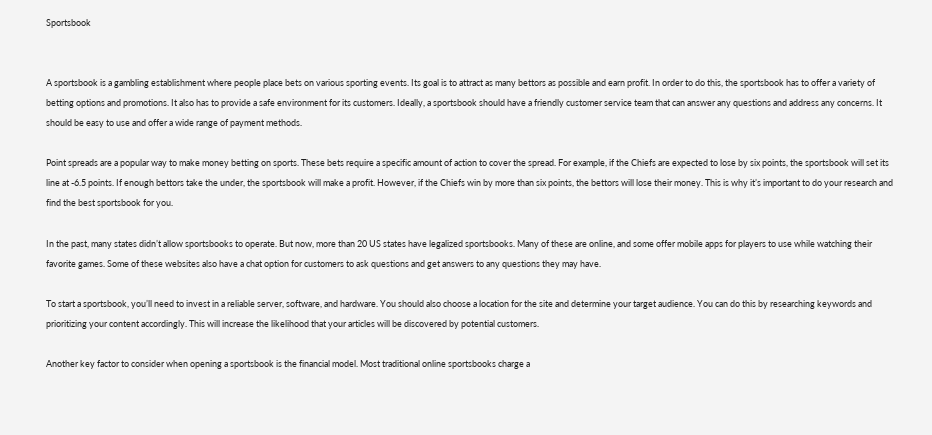Sportsbook


A sportsbook is a gambling establishment where people place bets on various sporting events. Its goal is to attract as many bettors as possible and earn profit. In order to do this, the sportsbook has to offer a variety of betting options and promotions. It also has to provide a safe environment for its customers. Ideally, a sportsbook should have a friendly customer service team that can answer any questions and address any concerns. It should be easy to use and offer a wide range of payment methods.

Point spreads are a popular way to make money betting on sports. These bets require a specific amount of action to cover the spread. For example, if the Chiefs are expected to lose by six points, the sportsbook will set its line at -6.5 points. If enough bettors take the under, the sportsbook will make a profit. However, if the Chiefs win by more than six points, the bettors will lose their money. This is why it’s important to do your research and find the best sportsbook for you.

In the past, many states didn’t allow sportsbooks to operate. But now, more than 20 US states have legalized sportsbooks. Many of these are online, and some offer mobile apps for players to use while watching their favorite games. Some of these websites also have a chat option for customers to ask questions and get answers to any questions they may have.

To start a sportsbook, you’ll need to invest in a reliable server, software, and hardware. You should also choose a location for the site and determine your target audience. You can do this by researching keywords and prioritizing your content accordingly. This will increase the likelihood that your articles will be discovered by potential customers.

Another key factor to consider when opening a sportsbook is the financial model. Most traditional online sportsbooks charge a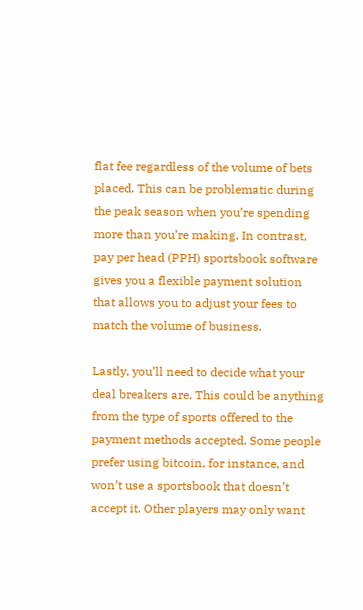flat fee regardless of the volume of bets placed. This can be problematic during the peak season when you’re spending more than you’re making. In contrast, pay per head (PPH) sportsbook software gives you a flexible payment solution that allows you to adjust your fees to match the volume of business.

Lastly, you’ll need to decide what your deal breakers are. This could be anything from the type of sports offered to the payment methods accepted. Some people prefer using bitcoin, for instance, and won’t use a sportsbook that doesn’t accept it. Other players may only want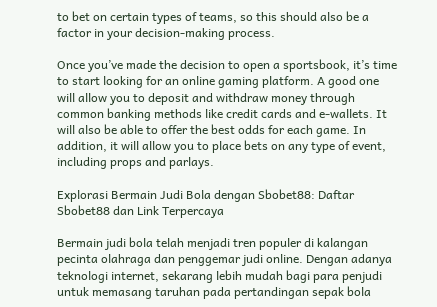to bet on certain types of teams, so this should also be a factor in your decision-making process.

Once you’ve made the decision to open a sportsbook, it’s time to start looking for an online gaming platform. A good one will allow you to deposit and withdraw money through common banking methods like credit cards and e-wallets. It will also be able to offer the best odds for each game. In addition, it will allow you to place bets on any type of event, including props and parlays.

Explorasi Bermain Judi Bola dengan Sbobet88: Daftar Sbobet88 dan Link Terpercaya

Bermain judi bola telah menjadi tren populer di kalangan pecinta olahraga dan penggemar judi online. Dengan adanya teknologi internet, sekarang lebih mudah bagi para penjudi untuk memasang taruhan pada pertandingan sepak bola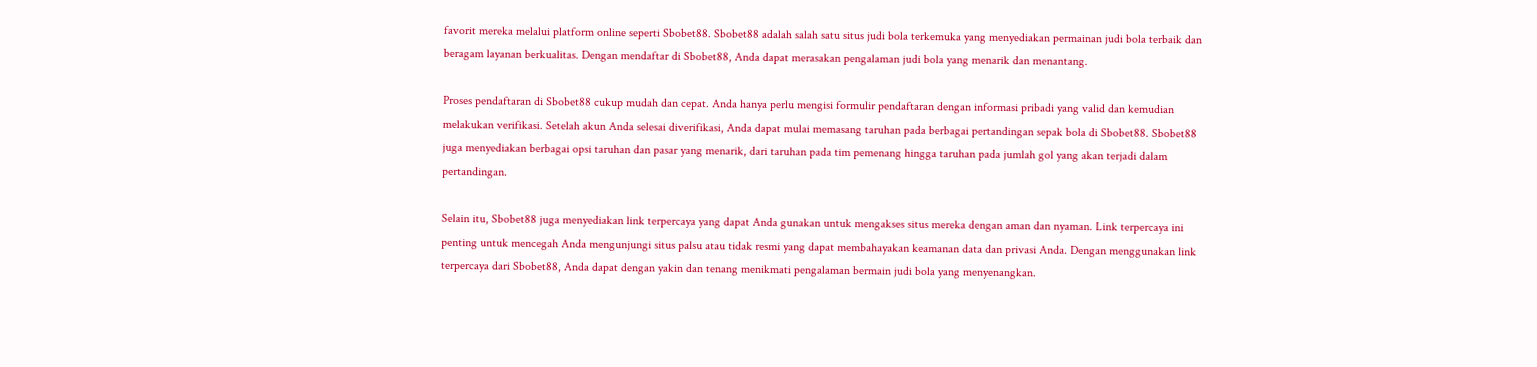favorit mereka melalui platform online seperti Sbobet88. Sbobet88 adalah salah satu situs judi bola terkemuka yang menyediakan permainan judi bola terbaik dan beragam layanan berkualitas. Dengan mendaftar di Sbobet88, Anda dapat merasakan pengalaman judi bola yang menarik dan menantang.

Proses pendaftaran di Sbobet88 cukup mudah dan cepat. Anda hanya perlu mengisi formulir pendaftaran dengan informasi pribadi yang valid dan kemudian melakukan verifikasi. Setelah akun Anda selesai diverifikasi, Anda dapat mulai memasang taruhan pada berbagai pertandingan sepak bola di Sbobet88. Sbobet88 juga menyediakan berbagai opsi taruhan dan pasar yang menarik, dari taruhan pada tim pemenang hingga taruhan pada jumlah gol yang akan terjadi dalam pertandingan.

Selain itu, Sbobet88 juga menyediakan link terpercaya yang dapat Anda gunakan untuk mengakses situs mereka dengan aman dan nyaman. Link terpercaya ini penting untuk mencegah Anda mengunjungi situs palsu atau tidak resmi yang dapat membahayakan keamanan data dan privasi Anda. Dengan menggunakan link terpercaya dari Sbobet88, Anda dapat dengan yakin dan tenang menikmati pengalaman bermain judi bola yang menyenangkan.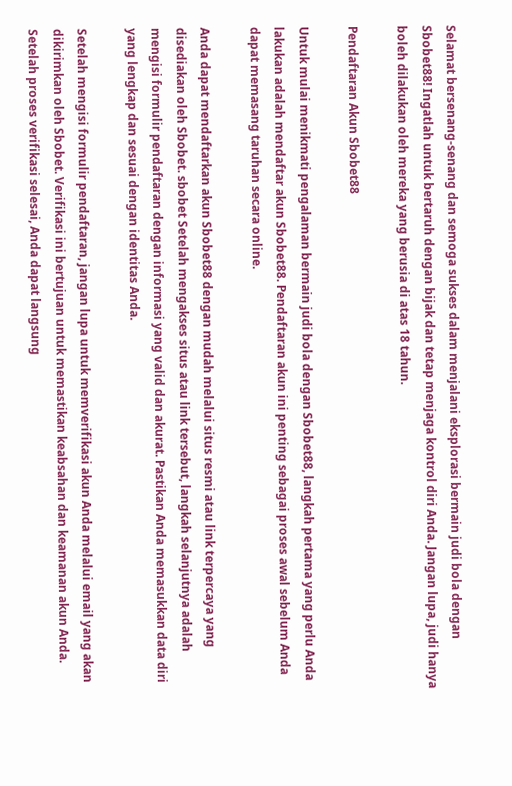Selamat bersenang-senang dan semoga sukses dalam menjalani eksplorasi bermain judi bola dengan Sbobet88! Ingatlah untuk bertaruh dengan bijak dan tetap menjaga kontrol diri Anda. Jangan lupa, judi hanya boleh dilakukan oleh mereka yang berusia di atas 18 tahun.

Pendaftaran Akun Sbobet88

Untuk mulai menikmati pengalaman bermain judi bola dengan Sbobet88, langkah pertama yang perlu Anda lakukan adalah mendaftar akun Sbobet88. Pendaftaran akun ini penting sebagai proses awal sebelum Anda dapat memasang taruhan secara online.

Anda dapat mendaftarkan akun Sbobet88 dengan mudah melalui situs resmi atau link terpercaya yang disediakan oleh Sbobet. sbobet Setelah mengakses situs atau link tersebut, langkah selanjutnya adalah mengisi formulir pendaftaran dengan informasi yang valid dan akurat. Pastikan Anda memasukkan data diri yang lengkap dan sesuai dengan identitas Anda.

Setelah mengisi formulir pendaftaran, jangan lupa untuk memverifikasi akun Anda melalui email yang akan dikirimkan oleh Sbobet. Verifikasi ini bertujuan untuk memastikan keabsahan dan keamanan akun Anda. Setelah proses verifikasi selesai, Anda dapat langsung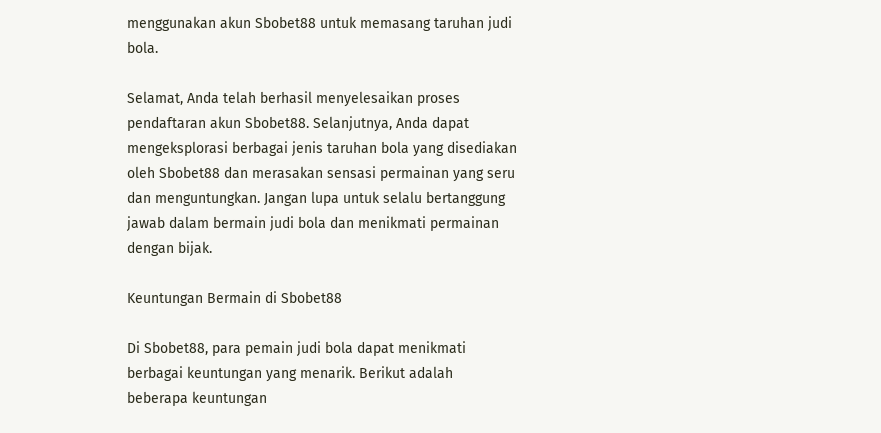menggunakan akun Sbobet88 untuk memasang taruhan judi bola.

Selamat, Anda telah berhasil menyelesaikan proses pendaftaran akun Sbobet88. Selanjutnya, Anda dapat mengeksplorasi berbagai jenis taruhan bola yang disediakan oleh Sbobet88 dan merasakan sensasi permainan yang seru dan menguntungkan. Jangan lupa untuk selalu bertanggung jawab dalam bermain judi bola dan menikmati permainan dengan bijak.

Keuntungan Bermain di Sbobet88

Di Sbobet88, para pemain judi bola dapat menikmati berbagai keuntungan yang menarik. Berikut adalah beberapa keuntungan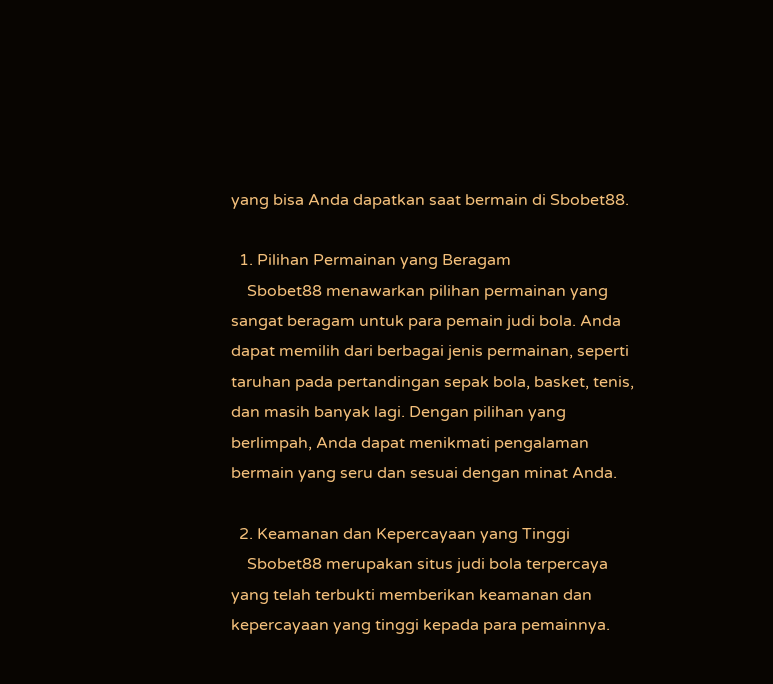yang bisa Anda dapatkan saat bermain di Sbobet88.

  1. Pilihan Permainan yang Beragam
    Sbobet88 menawarkan pilihan permainan yang sangat beragam untuk para pemain judi bola. Anda dapat memilih dari berbagai jenis permainan, seperti taruhan pada pertandingan sepak bola, basket, tenis, dan masih banyak lagi. Dengan pilihan yang berlimpah, Anda dapat menikmati pengalaman bermain yang seru dan sesuai dengan minat Anda.

  2. Keamanan dan Kepercayaan yang Tinggi
    Sbobet88 merupakan situs judi bola terpercaya yang telah terbukti memberikan keamanan dan kepercayaan yang tinggi kepada para pemainnya.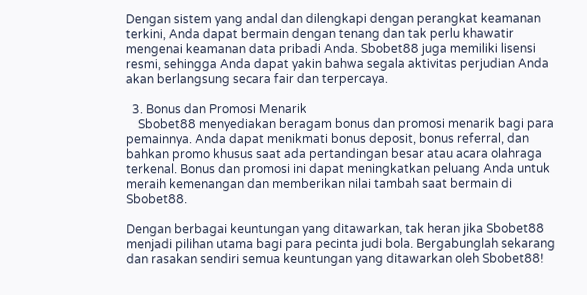Dengan sistem yang andal dan dilengkapi dengan perangkat keamanan terkini, Anda dapat bermain dengan tenang dan tak perlu khawatir mengenai keamanan data pribadi Anda. Sbobet88 juga memiliki lisensi resmi, sehingga Anda dapat yakin bahwa segala aktivitas perjudian Anda akan berlangsung secara fair dan terpercaya.

  3. Bonus dan Promosi Menarik
    Sbobet88 menyediakan beragam bonus dan promosi menarik bagi para pemainnya. Anda dapat menikmati bonus deposit, bonus referral, dan bahkan promo khusus saat ada pertandingan besar atau acara olahraga terkenal. Bonus dan promosi ini dapat meningkatkan peluang Anda untuk meraih kemenangan dan memberikan nilai tambah saat bermain di Sbobet88.

Dengan berbagai keuntungan yang ditawarkan, tak heran jika Sbobet88 menjadi pilihan utama bagi para pecinta judi bola. Bergabunglah sekarang dan rasakan sendiri semua keuntungan yang ditawarkan oleh Sbobet88!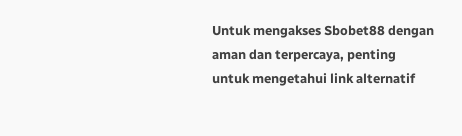Untuk mengakses Sbobet88 dengan aman dan terpercaya, penting untuk mengetahui link alternatif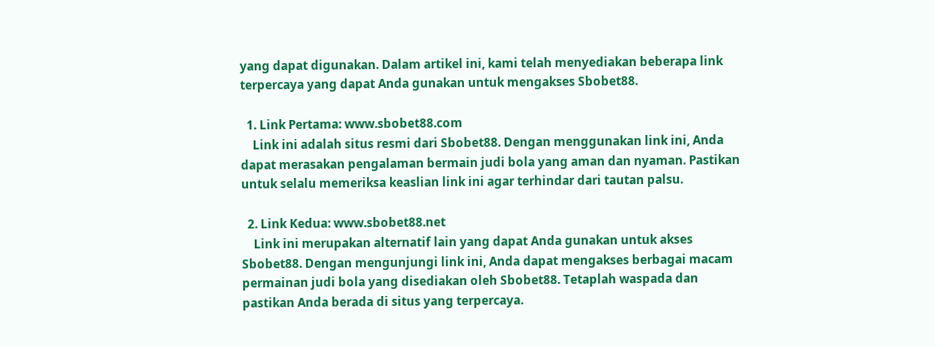yang dapat digunakan. Dalam artikel ini, kami telah menyediakan beberapa link terpercaya yang dapat Anda gunakan untuk mengakses Sbobet88.

  1. Link Pertama: www.sbobet88.com
    Link ini adalah situs resmi dari Sbobet88. Dengan menggunakan link ini, Anda dapat merasakan pengalaman bermain judi bola yang aman dan nyaman. Pastikan untuk selalu memeriksa keaslian link ini agar terhindar dari tautan palsu.

  2. Link Kedua: www.sbobet88.net
    Link ini merupakan alternatif lain yang dapat Anda gunakan untuk akses Sbobet88. Dengan mengunjungi link ini, Anda dapat mengakses berbagai macam permainan judi bola yang disediakan oleh Sbobet88. Tetaplah waspada dan pastikan Anda berada di situs yang terpercaya.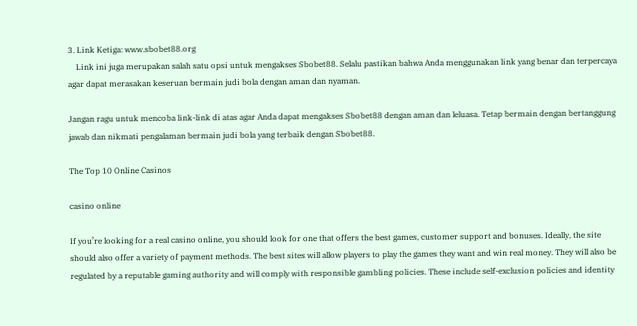3. Link Ketiga: www.sbobet88.org
    Link ini juga merupakan salah satu opsi untuk mengakses Sbobet88. Selalu pastikan bahwa Anda menggunakan link yang benar dan terpercaya agar dapat merasakan keseruan bermain judi bola dengan aman dan nyaman.

Jangan ragu untuk mencoba link-link di atas agar Anda dapat mengakses Sbobet88 dengan aman dan leluasa. Tetap bermain dengan bertanggung jawab dan nikmati pengalaman bermain judi bola yang terbaik dengan Sbobet88.

The Top 10 Online Casinos

casino online

If you’re looking for a real casino online, you should look for one that offers the best games, customer support and bonuses. Ideally, the site should also offer a variety of payment methods. The best sites will allow players to play the games they want and win real money. They will also be regulated by a reputable gaming authority and will comply with responsible gambling policies. These include self-exclusion policies and identity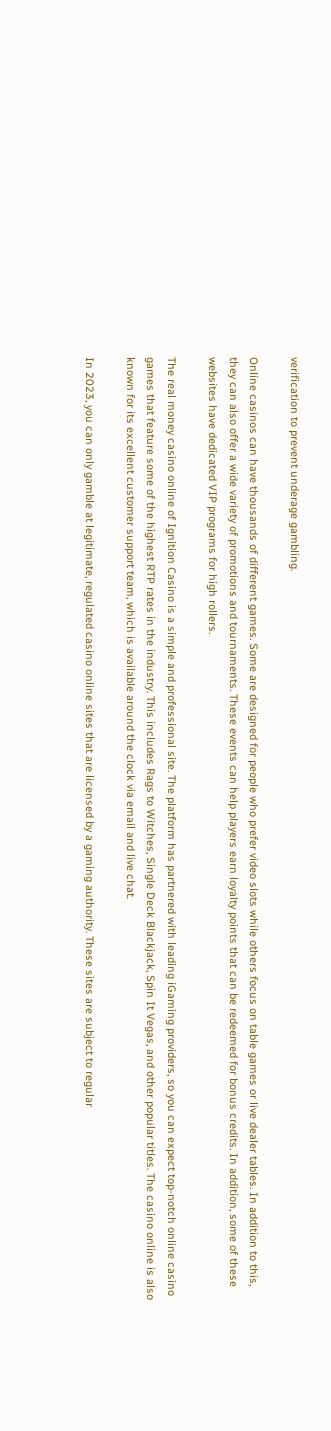verification to prevent underage gambling.

Online casinos can have thousands of different games. Some are designed for people who prefer video slots while others focus on table games or live dealer tables. In addition to this, they can also offer a wide variety of promotions and tournaments. These events can help players earn loyalty points that can be redeemed for bonus credits. In addition, some of these websites have dedicated VIP programs for high rollers.

The real money casino online of Ignition Casino is a simple and professional site. The platform has partnered with leading iGaming providers, so you can expect top-notch online casino games that feature some of the highest RTP rates in the industry. This includes Rags to Witches, Single Deck Blackjack, Spin It Vegas, and other popular titles. The casino online is also known for its excellent customer support team, which is available around the clock via email and live chat.

In 2023, you can only gamble at legitimate, regulated casino online sites that are licensed by a gaming authority. These sites are subject to regular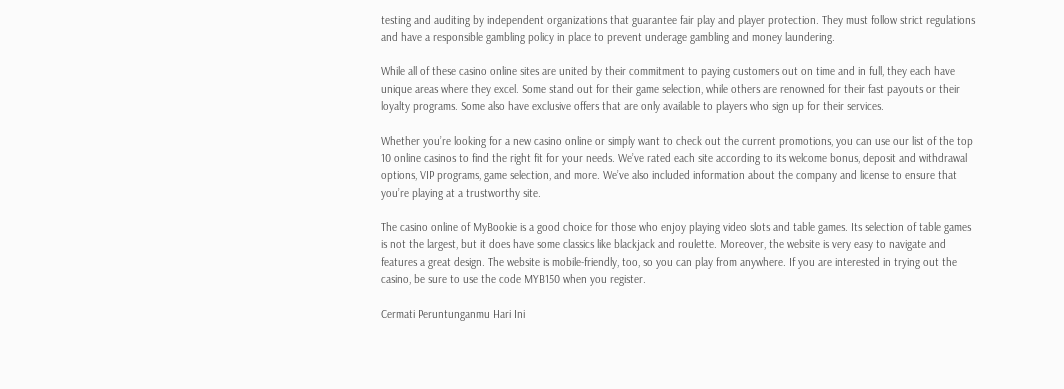testing and auditing by independent organizations that guarantee fair play and player protection. They must follow strict regulations and have a responsible gambling policy in place to prevent underage gambling and money laundering.

While all of these casino online sites are united by their commitment to paying customers out on time and in full, they each have unique areas where they excel. Some stand out for their game selection, while others are renowned for their fast payouts or their loyalty programs. Some also have exclusive offers that are only available to players who sign up for their services.

Whether you’re looking for a new casino online or simply want to check out the current promotions, you can use our list of the top 10 online casinos to find the right fit for your needs. We’ve rated each site according to its welcome bonus, deposit and withdrawal options, VIP programs, game selection, and more. We’ve also included information about the company and license to ensure that you’re playing at a trustworthy site.

The casino online of MyBookie is a good choice for those who enjoy playing video slots and table games. Its selection of table games is not the largest, but it does have some classics like blackjack and roulette. Moreover, the website is very easy to navigate and features a great design. The website is mobile-friendly, too, so you can play from anywhere. If you are interested in trying out the casino, be sure to use the code MYB150 when you register.

Cermati Peruntunganmu Hari Ini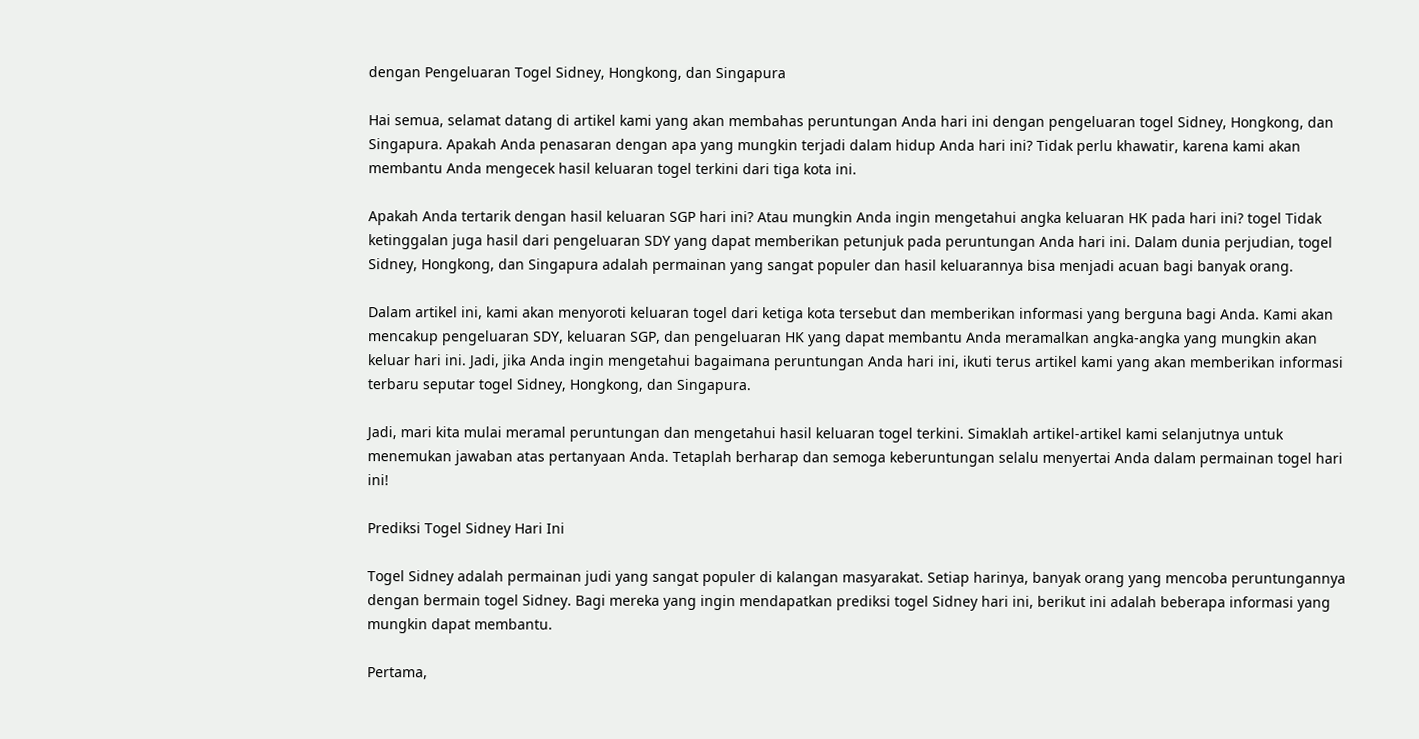dengan Pengeluaran Togel Sidney, Hongkong, dan Singapura

Hai semua, selamat datang di artikel kami yang akan membahas peruntungan Anda hari ini dengan pengeluaran togel Sidney, Hongkong, dan Singapura. Apakah Anda penasaran dengan apa yang mungkin terjadi dalam hidup Anda hari ini? Tidak perlu khawatir, karena kami akan membantu Anda mengecek hasil keluaran togel terkini dari tiga kota ini.

Apakah Anda tertarik dengan hasil keluaran SGP hari ini? Atau mungkin Anda ingin mengetahui angka keluaran HK pada hari ini? togel Tidak ketinggalan juga hasil dari pengeluaran SDY yang dapat memberikan petunjuk pada peruntungan Anda hari ini. Dalam dunia perjudian, togel Sidney, Hongkong, dan Singapura adalah permainan yang sangat populer dan hasil keluarannya bisa menjadi acuan bagi banyak orang.

Dalam artikel ini, kami akan menyoroti keluaran togel dari ketiga kota tersebut dan memberikan informasi yang berguna bagi Anda. Kami akan mencakup pengeluaran SDY, keluaran SGP, dan pengeluaran HK yang dapat membantu Anda meramalkan angka-angka yang mungkin akan keluar hari ini. Jadi, jika Anda ingin mengetahui bagaimana peruntungan Anda hari ini, ikuti terus artikel kami yang akan memberikan informasi terbaru seputar togel Sidney, Hongkong, dan Singapura.

Jadi, mari kita mulai meramal peruntungan dan mengetahui hasil keluaran togel terkini. Simaklah artikel-artikel kami selanjutnya untuk menemukan jawaban atas pertanyaan Anda. Tetaplah berharap dan semoga keberuntungan selalu menyertai Anda dalam permainan togel hari ini!

Prediksi Togel Sidney Hari Ini

Togel Sidney adalah permainan judi yang sangat populer di kalangan masyarakat. Setiap harinya, banyak orang yang mencoba peruntungannya dengan bermain togel Sidney. Bagi mereka yang ingin mendapatkan prediksi togel Sidney hari ini, berikut ini adalah beberapa informasi yang mungkin dapat membantu.

Pertama,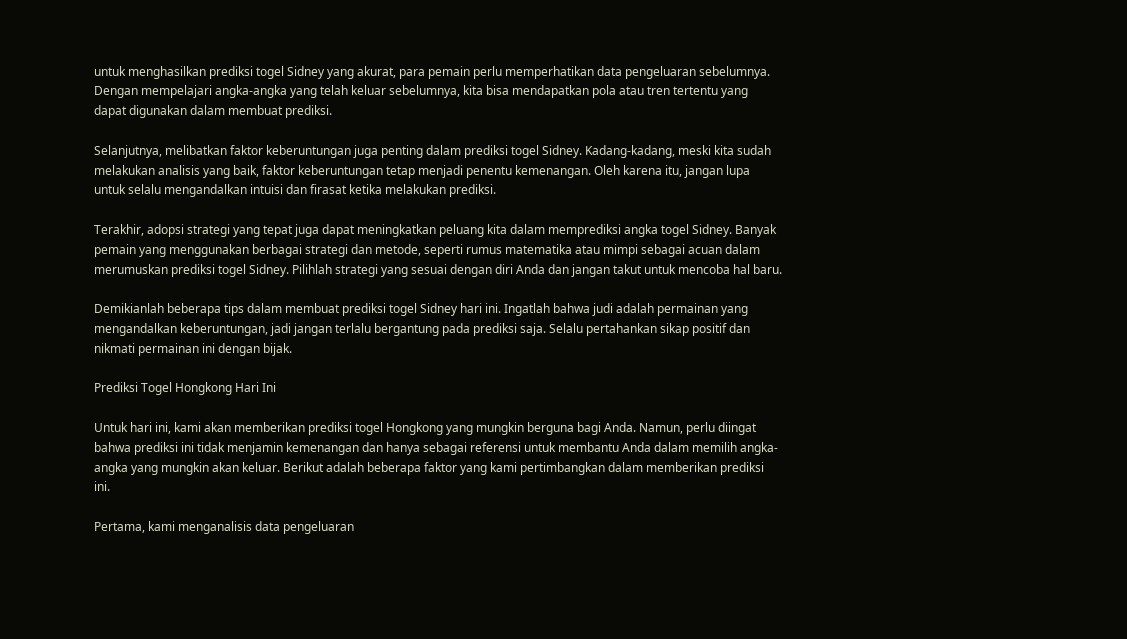untuk menghasilkan prediksi togel Sidney yang akurat, para pemain perlu memperhatikan data pengeluaran sebelumnya. Dengan mempelajari angka-angka yang telah keluar sebelumnya, kita bisa mendapatkan pola atau tren tertentu yang dapat digunakan dalam membuat prediksi.

Selanjutnya, melibatkan faktor keberuntungan juga penting dalam prediksi togel Sidney. Kadang-kadang, meski kita sudah melakukan analisis yang baik, faktor keberuntungan tetap menjadi penentu kemenangan. Oleh karena itu, jangan lupa untuk selalu mengandalkan intuisi dan firasat ketika melakukan prediksi.

Terakhir, adopsi strategi yang tepat juga dapat meningkatkan peluang kita dalam memprediksi angka togel Sidney. Banyak pemain yang menggunakan berbagai strategi dan metode, seperti rumus matematika atau mimpi sebagai acuan dalam merumuskan prediksi togel Sidney. Pilihlah strategi yang sesuai dengan diri Anda dan jangan takut untuk mencoba hal baru.

Demikianlah beberapa tips dalam membuat prediksi togel Sidney hari ini. Ingatlah bahwa judi adalah permainan yang mengandalkan keberuntungan, jadi jangan terlalu bergantung pada prediksi saja. Selalu pertahankan sikap positif dan nikmati permainan ini dengan bijak.

Prediksi Togel Hongkong Hari Ini

Untuk hari ini, kami akan memberikan prediksi togel Hongkong yang mungkin berguna bagi Anda. Namun, perlu diingat bahwa prediksi ini tidak menjamin kemenangan dan hanya sebagai referensi untuk membantu Anda dalam memilih angka-angka yang mungkin akan keluar. Berikut adalah beberapa faktor yang kami pertimbangkan dalam memberikan prediksi ini.

Pertama, kami menganalisis data pengeluaran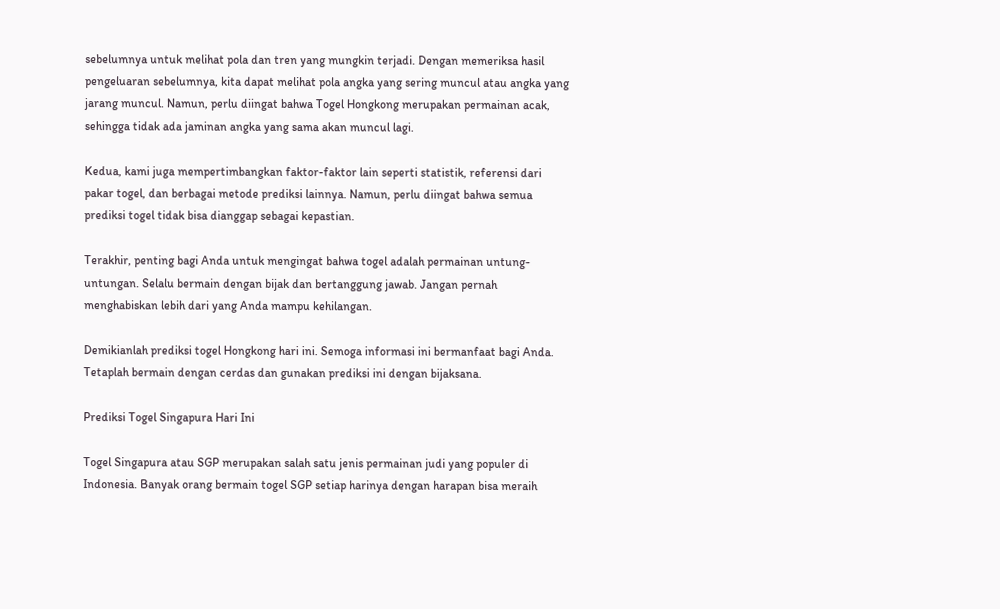sebelumnya untuk melihat pola dan tren yang mungkin terjadi. Dengan memeriksa hasil pengeluaran sebelumnya, kita dapat melihat pola angka yang sering muncul atau angka yang jarang muncul. Namun, perlu diingat bahwa Togel Hongkong merupakan permainan acak, sehingga tidak ada jaminan angka yang sama akan muncul lagi.

Kedua, kami juga mempertimbangkan faktor-faktor lain seperti statistik, referensi dari pakar togel, dan berbagai metode prediksi lainnya. Namun, perlu diingat bahwa semua prediksi togel tidak bisa dianggap sebagai kepastian.

Terakhir, penting bagi Anda untuk mengingat bahwa togel adalah permainan untung-untungan. Selalu bermain dengan bijak dan bertanggung jawab. Jangan pernah menghabiskan lebih dari yang Anda mampu kehilangan.

Demikianlah prediksi togel Hongkong hari ini. Semoga informasi ini bermanfaat bagi Anda. Tetaplah bermain dengan cerdas dan gunakan prediksi ini dengan bijaksana.

Prediksi Togel Singapura Hari Ini

Togel Singapura atau SGP merupakan salah satu jenis permainan judi yang populer di Indonesia. Banyak orang bermain togel SGP setiap harinya dengan harapan bisa meraih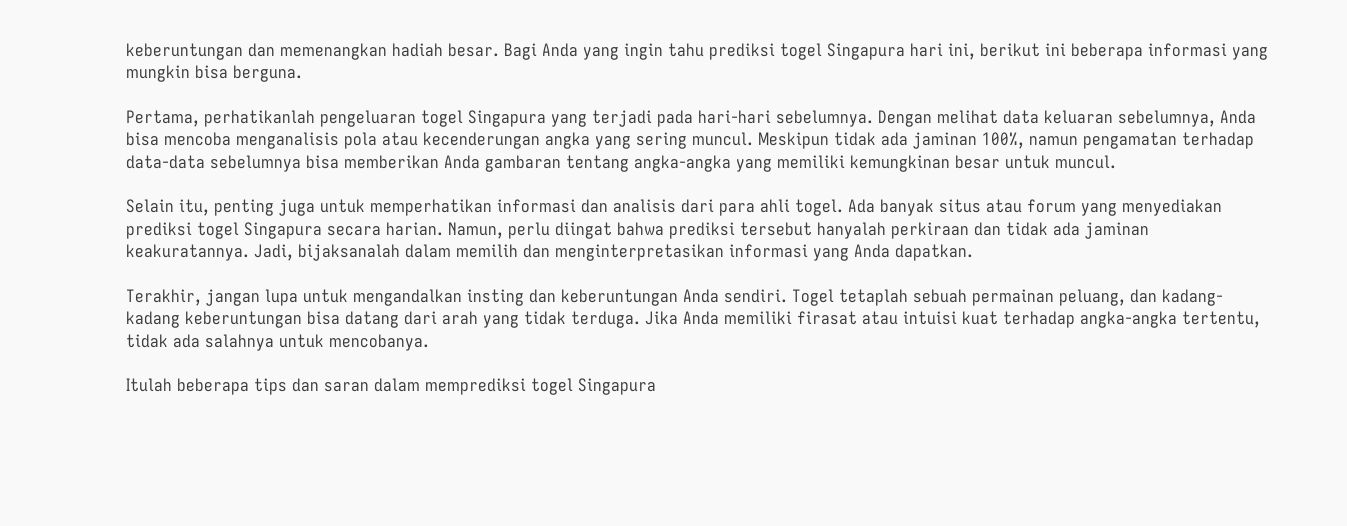keberuntungan dan memenangkan hadiah besar. Bagi Anda yang ingin tahu prediksi togel Singapura hari ini, berikut ini beberapa informasi yang mungkin bisa berguna.

Pertama, perhatikanlah pengeluaran togel Singapura yang terjadi pada hari-hari sebelumnya. Dengan melihat data keluaran sebelumnya, Anda bisa mencoba menganalisis pola atau kecenderungan angka yang sering muncul. Meskipun tidak ada jaminan 100%, namun pengamatan terhadap data-data sebelumnya bisa memberikan Anda gambaran tentang angka-angka yang memiliki kemungkinan besar untuk muncul.

Selain itu, penting juga untuk memperhatikan informasi dan analisis dari para ahli togel. Ada banyak situs atau forum yang menyediakan prediksi togel Singapura secara harian. Namun, perlu diingat bahwa prediksi tersebut hanyalah perkiraan dan tidak ada jaminan keakuratannya. Jadi, bijaksanalah dalam memilih dan menginterpretasikan informasi yang Anda dapatkan.

Terakhir, jangan lupa untuk mengandalkan insting dan keberuntungan Anda sendiri. Togel tetaplah sebuah permainan peluang, dan kadang-kadang keberuntungan bisa datang dari arah yang tidak terduga. Jika Anda memiliki firasat atau intuisi kuat terhadap angka-angka tertentu, tidak ada salahnya untuk mencobanya.

Itulah beberapa tips dan saran dalam memprediksi togel Singapura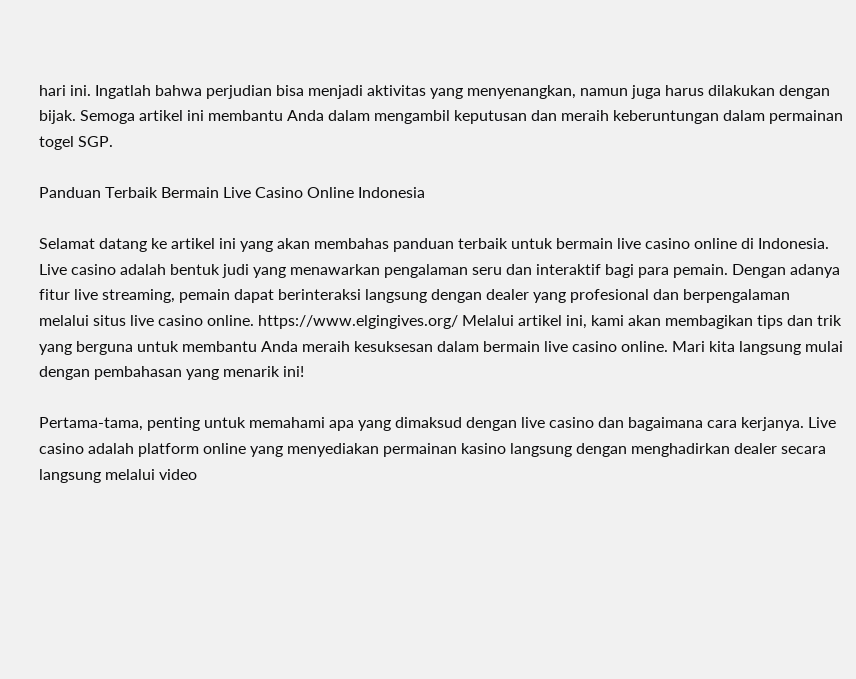hari ini. Ingatlah bahwa perjudian bisa menjadi aktivitas yang menyenangkan, namun juga harus dilakukan dengan bijak. Semoga artikel ini membantu Anda dalam mengambil keputusan dan meraih keberuntungan dalam permainan togel SGP.

Panduan Terbaik Bermain Live Casino Online Indonesia

Selamat datang ke artikel ini yang akan membahas panduan terbaik untuk bermain live casino online di Indonesia. Live casino adalah bentuk judi yang menawarkan pengalaman seru dan interaktif bagi para pemain. Dengan adanya fitur live streaming, pemain dapat berinteraksi langsung dengan dealer yang profesional dan berpengalaman melalui situs live casino online. https://www.elgingives.org/ Melalui artikel ini, kami akan membagikan tips dan trik yang berguna untuk membantu Anda meraih kesuksesan dalam bermain live casino online. Mari kita langsung mulai dengan pembahasan yang menarik ini!

Pertama-tama, penting untuk memahami apa yang dimaksud dengan live casino dan bagaimana cara kerjanya. Live casino adalah platform online yang menyediakan permainan kasino langsung dengan menghadirkan dealer secara langsung melalui video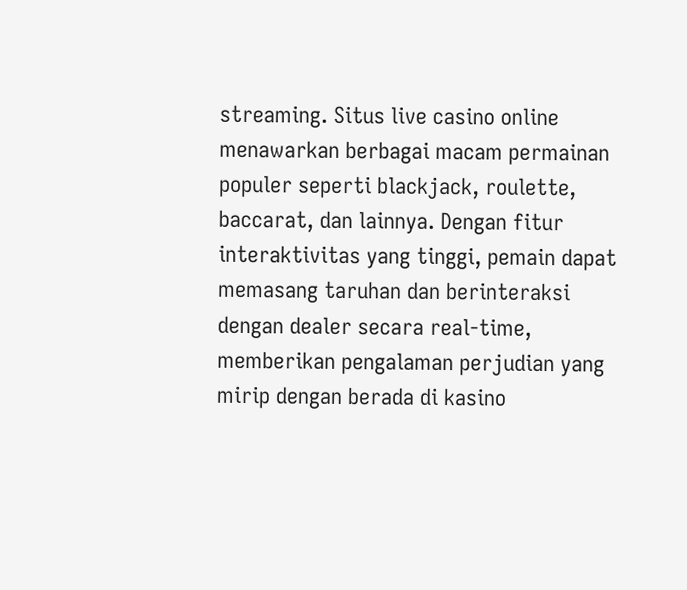streaming. Situs live casino online menawarkan berbagai macam permainan populer seperti blackjack, roulette, baccarat, dan lainnya. Dengan fitur interaktivitas yang tinggi, pemain dapat memasang taruhan dan berinteraksi dengan dealer secara real-time, memberikan pengalaman perjudian yang mirip dengan berada di kasino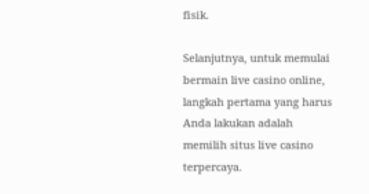fisik.

Selanjutnya, untuk memulai bermain live casino online, langkah pertama yang harus Anda lakukan adalah memilih situs live casino terpercaya.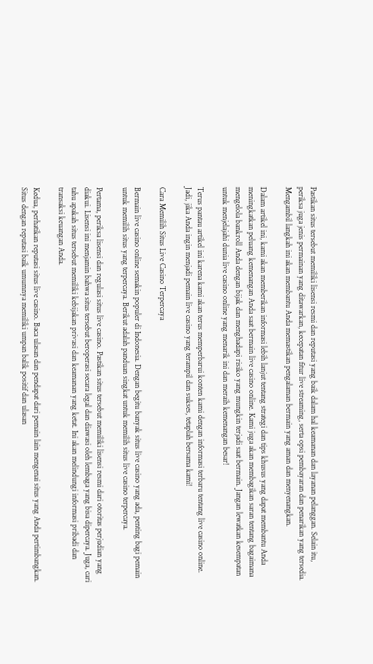Pastikan situs tersebut memiliki lisensi resmi dan reputasi yang baik dalam hal keamanan dan layanan pelanggan. Selain itu, periksa juga jenis permainan yang ditawarkan, kecepatan fitur live streaming, serta opsi pembayaran dan penarikan yang tersedia. Mengambil langkah ini akan membantu Anda memastikan pengalaman bermain yang aman dan menyenangkan.

Dalam artikel ini, kami akan memberikan informasi lebih lanjut tentang strategi dan tips khusus yang dapat membantu Anda meningkatkan peluang kemenangan Anda saat bermain live casino online. Kami juga akan membagikan saran tentang bagaimana mengelola bankroll Anda dengan bijak dan menghadapi risiko yang mungkin terjadi saat bermain. Jangan lewatkan kesempatan untuk menjelajahi dunia live casino online yang menarik ini dan meraih kemenangan besar!

Terus pantau artikel ini karena kami akan terus memperbarui konten kami dengan informasi terbaru tentang live casino online. Jadi, jika Anda ingin menjadi pemain live casino yang terampil dan sukses, tetaplah bersama kami!

Cara Memilih Situs Live Casino Terpercaya

Bermain live casino online semakin populer di Indonesia. Dengan begitu banyak situs live casino yang ada, penting bagi pemain untuk memilih situs yang terpercaya. Berikut adalah panduan singkat untuk memilih situs live casino terpercaya.

Pertama, periksa lisensi dan regulasi situs live casino. Pastikan situs tersebut memiliki lisensi resmi dari otoritas perjudian yang diakui. Lisensi ini menjamin bahwa situs tersebut beroperasi secara legal dan diawasi oleh lembaga yang bisa dipercaya. Juga, cari tahu apakah situs tersebut memiliki kebijakan privasi dan keamanan yang ketat. Ini akan melindungi informasi pribadi dan transaksi keuangan Anda.

Kedua, perhatikan reputasi situs live casino. Baca ulasan dan pendapat dari pemain lain mengenai situs yang Anda pertimbangkan. Situs dengan reputasi baik umumnya memiliki umpan balik positif dan ulasan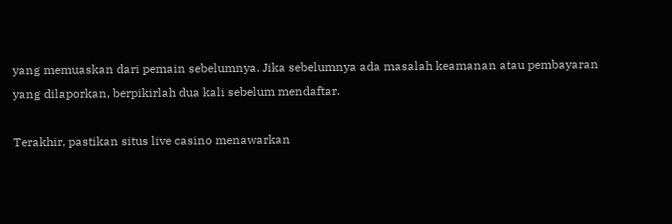yang memuaskan dari pemain sebelumnya. Jika sebelumnya ada masalah keamanan atau pembayaran yang dilaporkan, berpikirlah dua kali sebelum mendaftar.

Terakhir, pastikan situs live casino menawarkan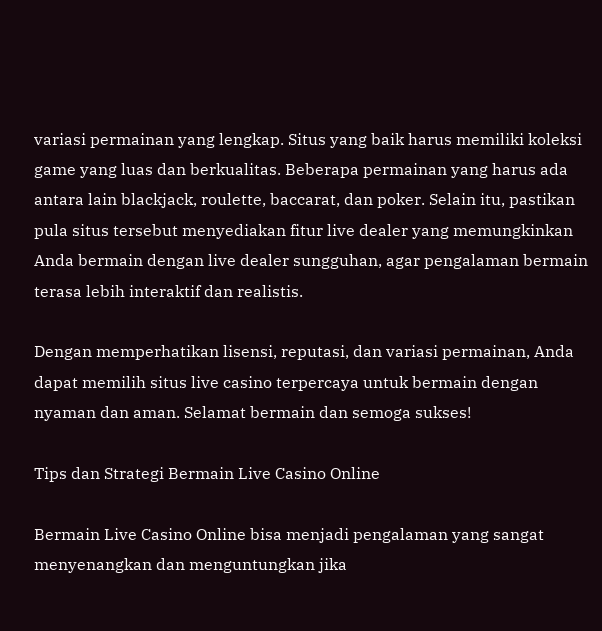variasi permainan yang lengkap. Situs yang baik harus memiliki koleksi game yang luas dan berkualitas. Beberapa permainan yang harus ada antara lain blackjack, roulette, baccarat, dan poker. Selain itu, pastikan pula situs tersebut menyediakan fitur live dealer yang memungkinkan Anda bermain dengan live dealer sungguhan, agar pengalaman bermain terasa lebih interaktif dan realistis.

Dengan memperhatikan lisensi, reputasi, dan variasi permainan, Anda dapat memilih situs live casino terpercaya untuk bermain dengan nyaman dan aman. Selamat bermain dan semoga sukses!

Tips dan Strategi Bermain Live Casino Online

Bermain Live Casino Online bisa menjadi pengalaman yang sangat menyenangkan dan menguntungkan jika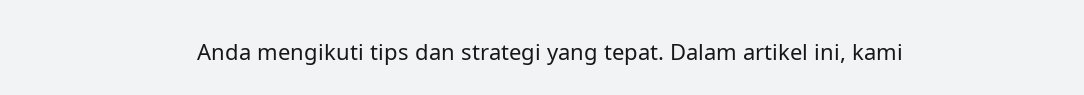Anda mengikuti tips dan strategi yang tepat. Dalam artikel ini, kami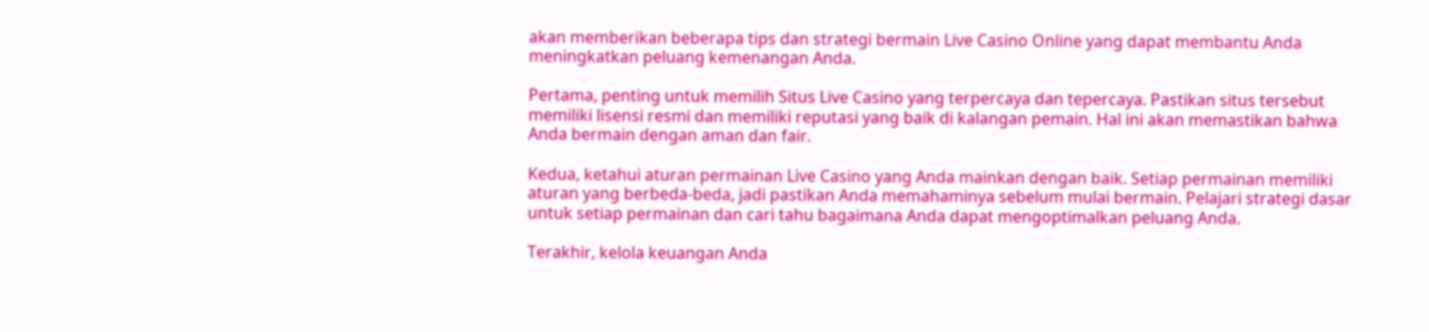akan memberikan beberapa tips dan strategi bermain Live Casino Online yang dapat membantu Anda meningkatkan peluang kemenangan Anda.

Pertama, penting untuk memilih Situs Live Casino yang terpercaya dan tepercaya. Pastikan situs tersebut memiliki lisensi resmi dan memiliki reputasi yang baik di kalangan pemain. Hal ini akan memastikan bahwa Anda bermain dengan aman dan fair.

Kedua, ketahui aturan permainan Live Casino yang Anda mainkan dengan baik. Setiap permainan memiliki aturan yang berbeda-beda, jadi pastikan Anda memahaminya sebelum mulai bermain. Pelajari strategi dasar untuk setiap permainan dan cari tahu bagaimana Anda dapat mengoptimalkan peluang Anda.

Terakhir, kelola keuangan Anda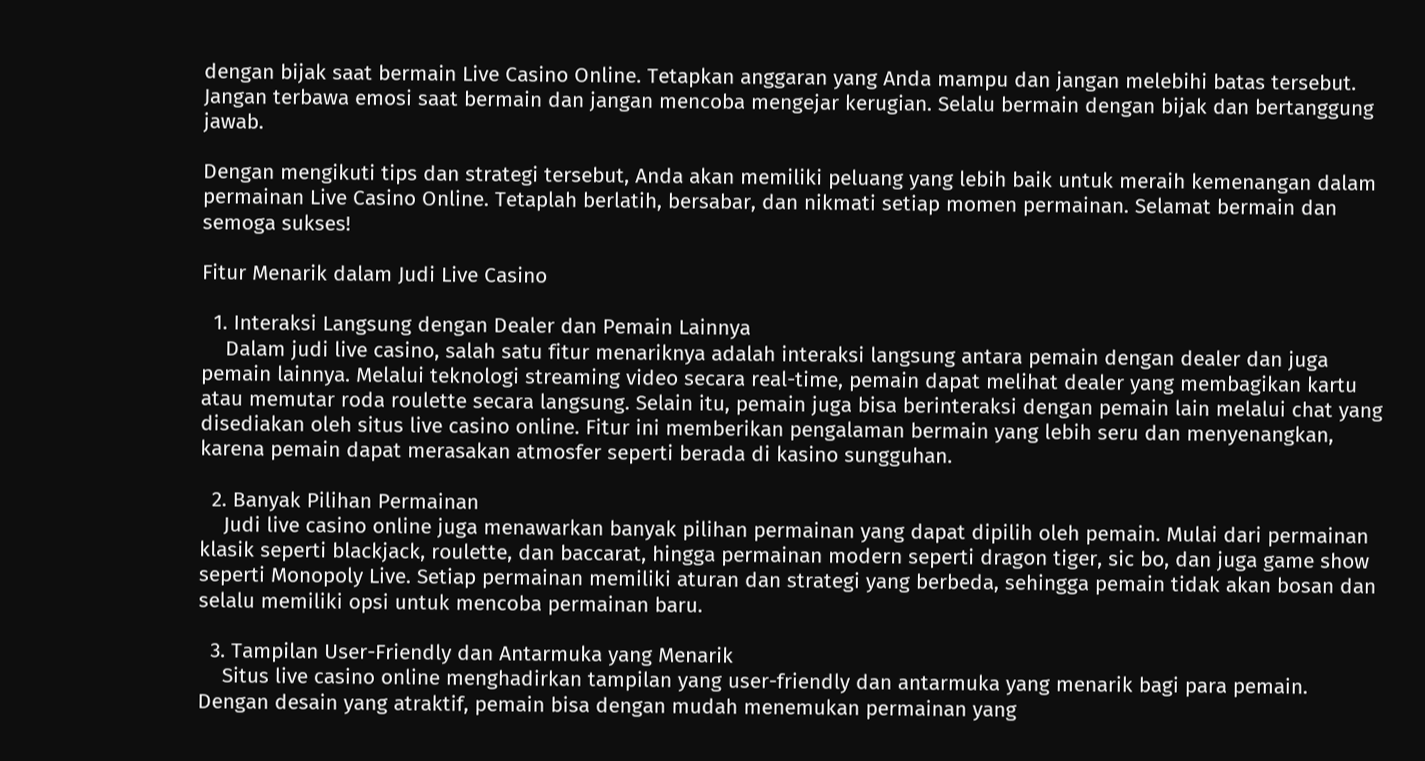dengan bijak saat bermain Live Casino Online. Tetapkan anggaran yang Anda mampu dan jangan melebihi batas tersebut. Jangan terbawa emosi saat bermain dan jangan mencoba mengejar kerugian. Selalu bermain dengan bijak dan bertanggung jawab.

Dengan mengikuti tips dan strategi tersebut, Anda akan memiliki peluang yang lebih baik untuk meraih kemenangan dalam permainan Live Casino Online. Tetaplah berlatih, bersabar, dan nikmati setiap momen permainan. Selamat bermain dan semoga sukses!

Fitur Menarik dalam Judi Live Casino

  1. Interaksi Langsung dengan Dealer dan Pemain Lainnya
    Dalam judi live casino, salah satu fitur menariknya adalah interaksi langsung antara pemain dengan dealer dan juga pemain lainnya. Melalui teknologi streaming video secara real-time, pemain dapat melihat dealer yang membagikan kartu atau memutar roda roulette secara langsung. Selain itu, pemain juga bisa berinteraksi dengan pemain lain melalui chat yang disediakan oleh situs live casino online. Fitur ini memberikan pengalaman bermain yang lebih seru dan menyenangkan, karena pemain dapat merasakan atmosfer seperti berada di kasino sungguhan.

  2. Banyak Pilihan Permainan
    Judi live casino online juga menawarkan banyak pilihan permainan yang dapat dipilih oleh pemain. Mulai dari permainan klasik seperti blackjack, roulette, dan baccarat, hingga permainan modern seperti dragon tiger, sic bo, dan juga game show seperti Monopoly Live. Setiap permainan memiliki aturan dan strategi yang berbeda, sehingga pemain tidak akan bosan dan selalu memiliki opsi untuk mencoba permainan baru.

  3. Tampilan User-Friendly dan Antarmuka yang Menarik
    Situs live casino online menghadirkan tampilan yang user-friendly dan antarmuka yang menarik bagi para pemain. Dengan desain yang atraktif, pemain bisa dengan mudah menemukan permainan yang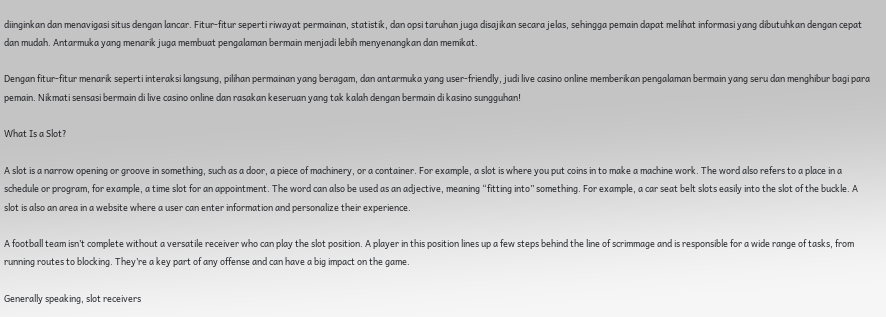diinginkan dan menavigasi situs dengan lancar. Fitur-fitur seperti riwayat permainan, statistik, dan opsi taruhan juga disajikan secara jelas, sehingga pemain dapat melihat informasi yang dibutuhkan dengan cepat dan mudah. Antarmuka yang menarik juga membuat pengalaman bermain menjadi lebih menyenangkan dan memikat.

Dengan fitur-fitur menarik seperti interaksi langsung, pilihan permainan yang beragam, dan antarmuka yang user-friendly, judi live casino online memberikan pengalaman bermain yang seru dan menghibur bagi para pemain. Nikmati sensasi bermain di live casino online dan rasakan keseruan yang tak kalah dengan bermain di kasino sungguhan!

What Is a Slot?

A slot is a narrow opening or groove in something, such as a door, a piece of machinery, or a container. For example, a slot is where you put coins in to make a machine work. The word also refers to a place in a schedule or program, for example, a time slot for an appointment. The word can also be used as an adjective, meaning “fitting into” something. For example, a car seat belt slots easily into the slot of the buckle. A slot is also an area in a website where a user can enter information and personalize their experience.

A football team isn’t complete without a versatile receiver who can play the slot position. A player in this position lines up a few steps behind the line of scrimmage and is responsible for a wide range of tasks, from running routes to blocking. They’re a key part of any offense and can have a big impact on the game.

Generally speaking, slot receivers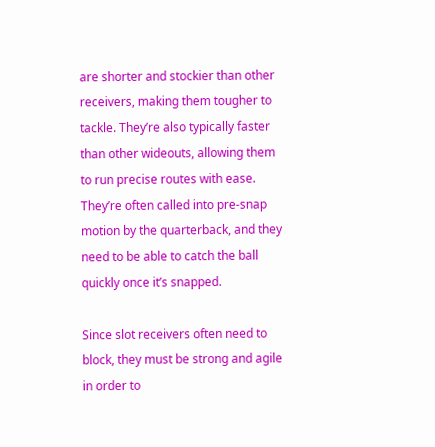are shorter and stockier than other receivers, making them tougher to tackle. They’re also typically faster than other wideouts, allowing them to run precise routes with ease. They’re often called into pre-snap motion by the quarterback, and they need to be able to catch the ball quickly once it’s snapped.

Since slot receivers often need to block, they must be strong and agile in order to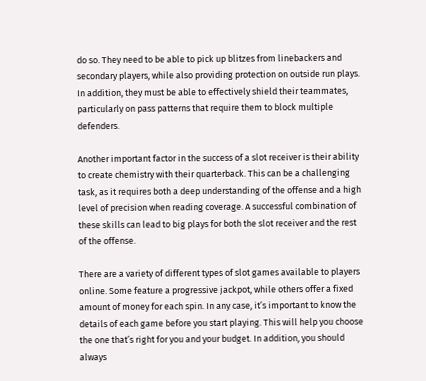do so. They need to be able to pick up blitzes from linebackers and secondary players, while also providing protection on outside run plays. In addition, they must be able to effectively shield their teammates, particularly on pass patterns that require them to block multiple defenders.

Another important factor in the success of a slot receiver is their ability to create chemistry with their quarterback. This can be a challenging task, as it requires both a deep understanding of the offense and a high level of precision when reading coverage. A successful combination of these skills can lead to big plays for both the slot receiver and the rest of the offense.

There are a variety of different types of slot games available to players online. Some feature a progressive jackpot, while others offer a fixed amount of money for each spin. In any case, it’s important to know the details of each game before you start playing. This will help you choose the one that’s right for you and your budget. In addition, you should always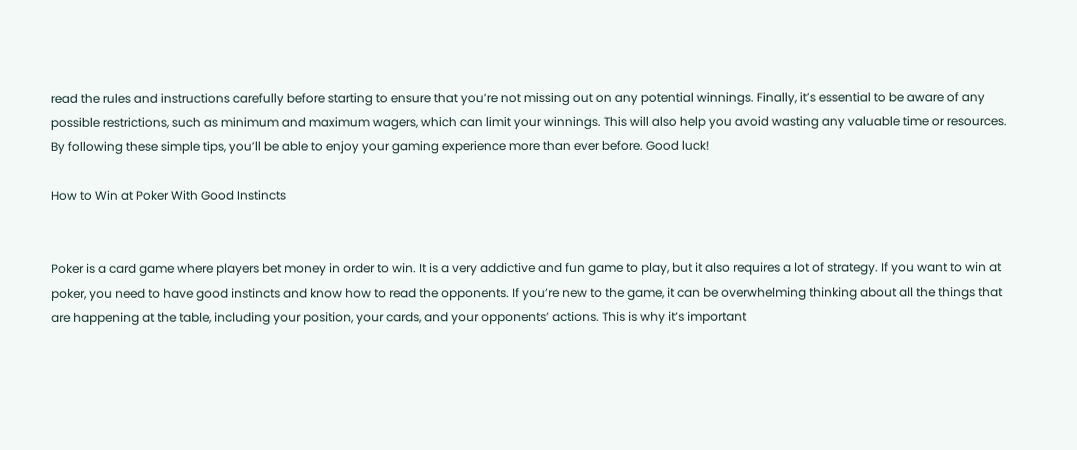read the rules and instructions carefully before starting to ensure that you’re not missing out on any potential winnings. Finally, it’s essential to be aware of any possible restrictions, such as minimum and maximum wagers, which can limit your winnings. This will also help you avoid wasting any valuable time or resources. By following these simple tips, you’ll be able to enjoy your gaming experience more than ever before. Good luck!

How to Win at Poker With Good Instincts


Poker is a card game where players bet money in order to win. It is a very addictive and fun game to play, but it also requires a lot of strategy. If you want to win at poker, you need to have good instincts and know how to read the opponents. If you’re new to the game, it can be overwhelming thinking about all the things that are happening at the table, including your position, your cards, and your opponents’ actions. This is why it’s important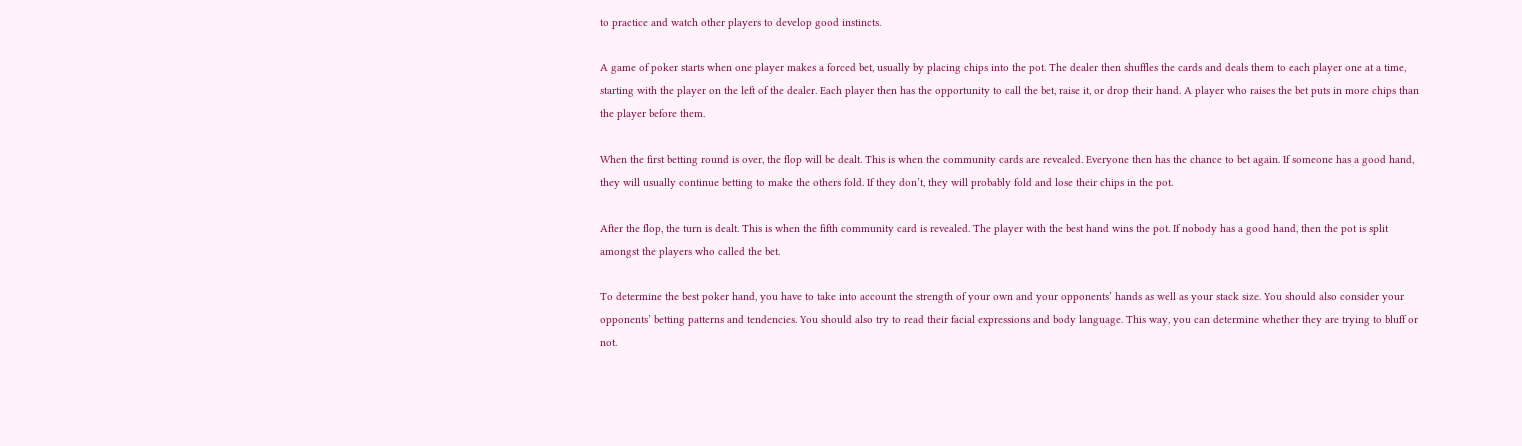to practice and watch other players to develop good instincts.

A game of poker starts when one player makes a forced bet, usually by placing chips into the pot. The dealer then shuffles the cards and deals them to each player one at a time, starting with the player on the left of the dealer. Each player then has the opportunity to call the bet, raise it, or drop their hand. A player who raises the bet puts in more chips than the player before them.

When the first betting round is over, the flop will be dealt. This is when the community cards are revealed. Everyone then has the chance to bet again. If someone has a good hand, they will usually continue betting to make the others fold. If they don’t, they will probably fold and lose their chips in the pot.

After the flop, the turn is dealt. This is when the fifth community card is revealed. The player with the best hand wins the pot. If nobody has a good hand, then the pot is split amongst the players who called the bet.

To determine the best poker hand, you have to take into account the strength of your own and your opponents’ hands as well as your stack size. You should also consider your opponents’ betting patterns and tendencies. You should also try to read their facial expressions and body language. This way, you can determine whether they are trying to bluff or not.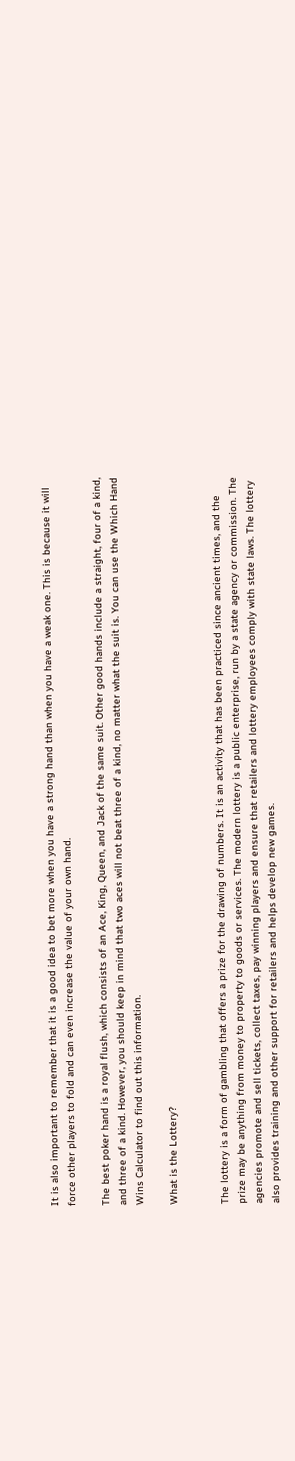It is also important to remember that it is a good idea to bet more when you have a strong hand than when you have a weak one. This is because it will force other players to fold and can even increase the value of your own hand.

The best poker hand is a royal flush, which consists of an Ace, King, Queen, and Jack of the same suit. Other good hands include a straight, four of a kind, and three of a kind. However, you should keep in mind that two aces will not beat three of a kind, no matter what the suit is. You can use the Which Hand Wins Calculator to find out this information.

What is the Lottery?


The lottery is a form of gambling that offers a prize for the drawing of numbers. It is an activity that has been practiced since ancient times, and the prize may be anything from money to property to goods or services. The modern lottery is a public enterprise, run by a state agency or commission. The agencies promote and sell tickets, collect taxes, pay winning players and ensure that retailers and lottery employees comply with state laws. The lottery also provides training and other support for retailers and helps develop new games.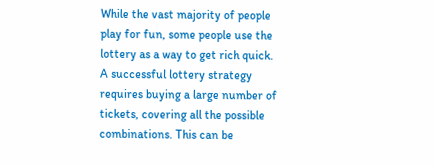While the vast majority of people play for fun, some people use the lottery as a way to get rich quick. A successful lottery strategy requires buying a large number of tickets, covering all the possible combinations. This can be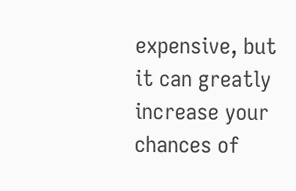expensive, but it can greatly increase your chances of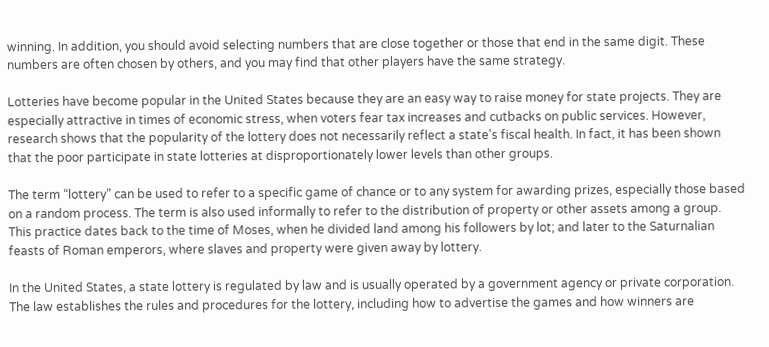winning. In addition, you should avoid selecting numbers that are close together or those that end in the same digit. These numbers are often chosen by others, and you may find that other players have the same strategy.

Lotteries have become popular in the United States because they are an easy way to raise money for state projects. They are especially attractive in times of economic stress, when voters fear tax increases and cutbacks on public services. However, research shows that the popularity of the lottery does not necessarily reflect a state’s fiscal health. In fact, it has been shown that the poor participate in state lotteries at disproportionately lower levels than other groups.

The term “lottery” can be used to refer to a specific game of chance or to any system for awarding prizes, especially those based on a random process. The term is also used informally to refer to the distribution of property or other assets among a group. This practice dates back to the time of Moses, when he divided land among his followers by lot; and later to the Saturnalian feasts of Roman emperors, where slaves and property were given away by lottery.

In the United States, a state lottery is regulated by law and is usually operated by a government agency or private corporation. The law establishes the rules and procedures for the lottery, including how to advertise the games and how winners are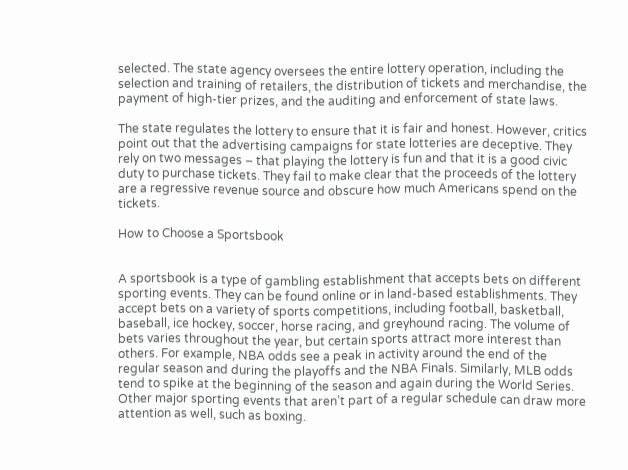selected. The state agency oversees the entire lottery operation, including the selection and training of retailers, the distribution of tickets and merchandise, the payment of high-tier prizes, and the auditing and enforcement of state laws.

The state regulates the lottery to ensure that it is fair and honest. However, critics point out that the advertising campaigns for state lotteries are deceptive. They rely on two messages – that playing the lottery is fun and that it is a good civic duty to purchase tickets. They fail to make clear that the proceeds of the lottery are a regressive revenue source and obscure how much Americans spend on the tickets.

How to Choose a Sportsbook


A sportsbook is a type of gambling establishment that accepts bets on different sporting events. They can be found online or in land-based establishments. They accept bets on a variety of sports competitions, including football, basketball, baseball, ice hockey, soccer, horse racing, and greyhound racing. The volume of bets varies throughout the year, but certain sports attract more interest than others. For example, NBA odds see a peak in activity around the end of the regular season and during the playoffs and the NBA Finals. Similarly, MLB odds tend to spike at the beginning of the season and again during the World Series. Other major sporting events that aren’t part of a regular schedule can draw more attention as well, such as boxing.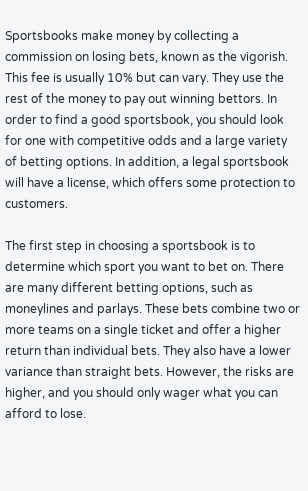Sportsbooks make money by collecting a commission on losing bets, known as the vigorish. This fee is usually 10% but can vary. They use the rest of the money to pay out winning bettors. In order to find a good sportsbook, you should look for one with competitive odds and a large variety of betting options. In addition, a legal sportsbook will have a license, which offers some protection to customers.

The first step in choosing a sportsbook is to determine which sport you want to bet on. There are many different betting options, such as moneylines and parlays. These bets combine two or more teams on a single ticket and offer a higher return than individual bets. They also have a lower variance than straight bets. However, the risks are higher, and you should only wager what you can afford to lose.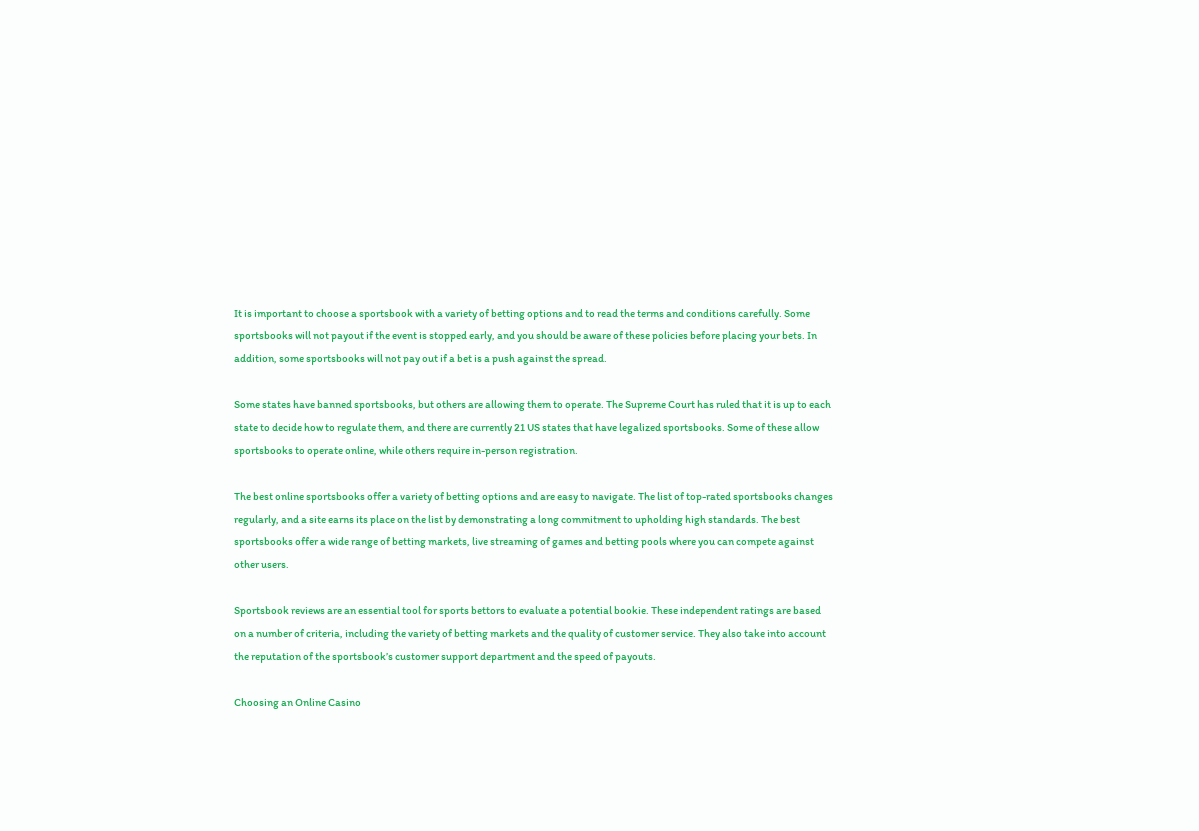It is important to choose a sportsbook with a variety of betting options and to read the terms and conditions carefully. Some sportsbooks will not payout if the event is stopped early, and you should be aware of these policies before placing your bets. In addition, some sportsbooks will not pay out if a bet is a push against the spread.

Some states have banned sportsbooks, but others are allowing them to operate. The Supreme Court has ruled that it is up to each state to decide how to regulate them, and there are currently 21 US states that have legalized sportsbooks. Some of these allow sportsbooks to operate online, while others require in-person registration.

The best online sportsbooks offer a variety of betting options and are easy to navigate. The list of top-rated sportsbooks changes regularly, and a site earns its place on the list by demonstrating a long commitment to upholding high standards. The best sportsbooks offer a wide range of betting markets, live streaming of games and betting pools where you can compete against other users.

Sportsbook reviews are an essential tool for sports bettors to evaluate a potential bookie. These independent ratings are based on a number of criteria, including the variety of betting markets and the quality of customer service. They also take into account the reputation of the sportsbook’s customer support department and the speed of payouts.

Choosing an Online Casino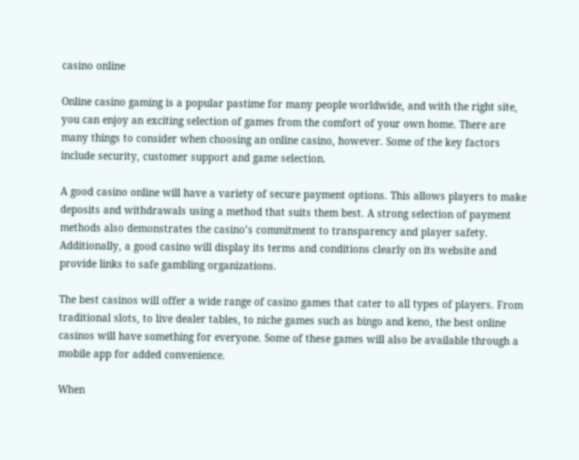casino online

Online casino gaming is a popular pastime for many people worldwide, and with the right site, you can enjoy an exciting selection of games from the comfort of your own home. There are many things to consider when choosing an online casino, however. Some of the key factors include security, customer support and game selection.

A good casino online will have a variety of secure payment options. This allows players to make deposits and withdrawals using a method that suits them best. A strong selection of payment methods also demonstrates the casino’s commitment to transparency and player safety. Additionally, a good casino will display its terms and conditions clearly on its website and provide links to safe gambling organizations.

The best casinos will offer a wide range of casino games that cater to all types of players. From traditional slots, to live dealer tables, to niche games such as bingo and keno, the best online casinos will have something for everyone. Some of these games will also be available through a mobile app for added convenience.

When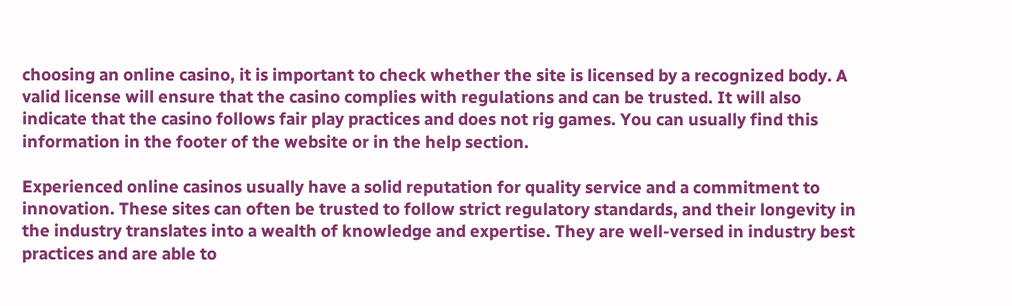choosing an online casino, it is important to check whether the site is licensed by a recognized body. A valid license will ensure that the casino complies with regulations and can be trusted. It will also indicate that the casino follows fair play practices and does not rig games. You can usually find this information in the footer of the website or in the help section.

Experienced online casinos usually have a solid reputation for quality service and a commitment to innovation. These sites can often be trusted to follow strict regulatory standards, and their longevity in the industry translates into a wealth of knowledge and expertise. They are well-versed in industry best practices and are able to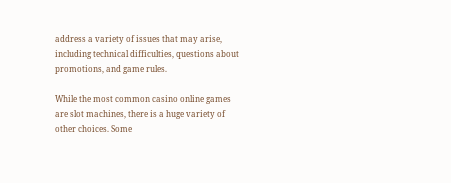address a variety of issues that may arise, including technical difficulties, questions about promotions, and game rules.

While the most common casino online games are slot machines, there is a huge variety of other choices. Some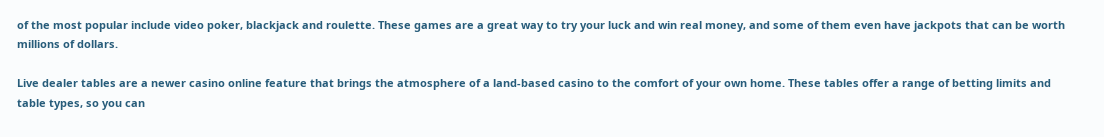of the most popular include video poker, blackjack and roulette. These games are a great way to try your luck and win real money, and some of them even have jackpots that can be worth millions of dollars.

Live dealer tables are a newer casino online feature that brings the atmosphere of a land-based casino to the comfort of your own home. These tables offer a range of betting limits and table types, so you can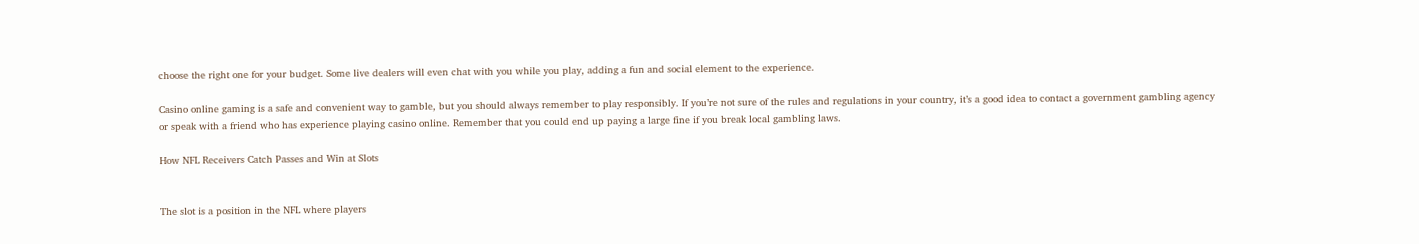choose the right one for your budget. Some live dealers will even chat with you while you play, adding a fun and social element to the experience.

Casino online gaming is a safe and convenient way to gamble, but you should always remember to play responsibly. If you’re not sure of the rules and regulations in your country, it’s a good idea to contact a government gambling agency or speak with a friend who has experience playing casino online. Remember that you could end up paying a large fine if you break local gambling laws.

How NFL Receivers Catch Passes and Win at Slots


The slot is a position in the NFL where players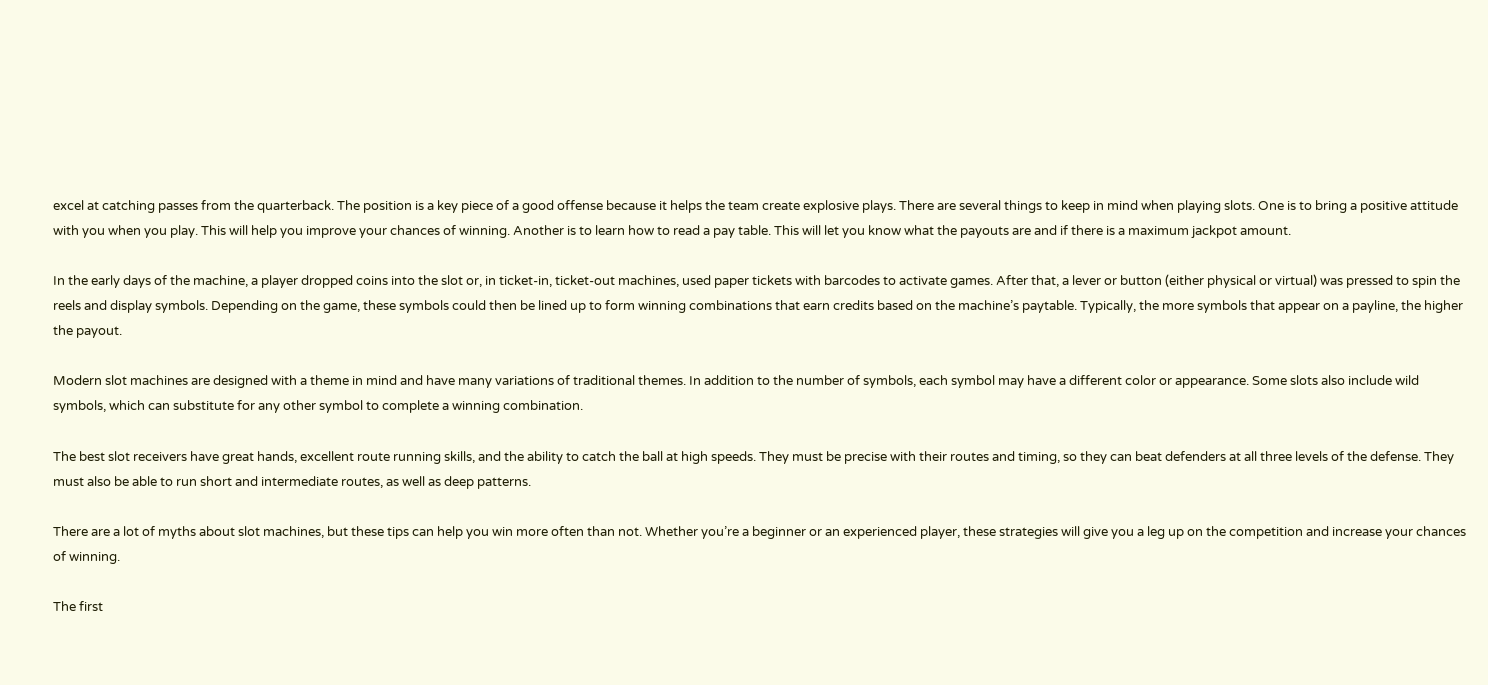excel at catching passes from the quarterback. The position is a key piece of a good offense because it helps the team create explosive plays. There are several things to keep in mind when playing slots. One is to bring a positive attitude with you when you play. This will help you improve your chances of winning. Another is to learn how to read a pay table. This will let you know what the payouts are and if there is a maximum jackpot amount.

In the early days of the machine, a player dropped coins into the slot or, in ticket-in, ticket-out machines, used paper tickets with barcodes to activate games. After that, a lever or button (either physical or virtual) was pressed to spin the reels and display symbols. Depending on the game, these symbols could then be lined up to form winning combinations that earn credits based on the machine’s paytable. Typically, the more symbols that appear on a payline, the higher the payout.

Modern slot machines are designed with a theme in mind and have many variations of traditional themes. In addition to the number of symbols, each symbol may have a different color or appearance. Some slots also include wild symbols, which can substitute for any other symbol to complete a winning combination.

The best slot receivers have great hands, excellent route running skills, and the ability to catch the ball at high speeds. They must be precise with their routes and timing, so they can beat defenders at all three levels of the defense. They must also be able to run short and intermediate routes, as well as deep patterns.

There are a lot of myths about slot machines, but these tips can help you win more often than not. Whether you’re a beginner or an experienced player, these strategies will give you a leg up on the competition and increase your chances of winning.

The first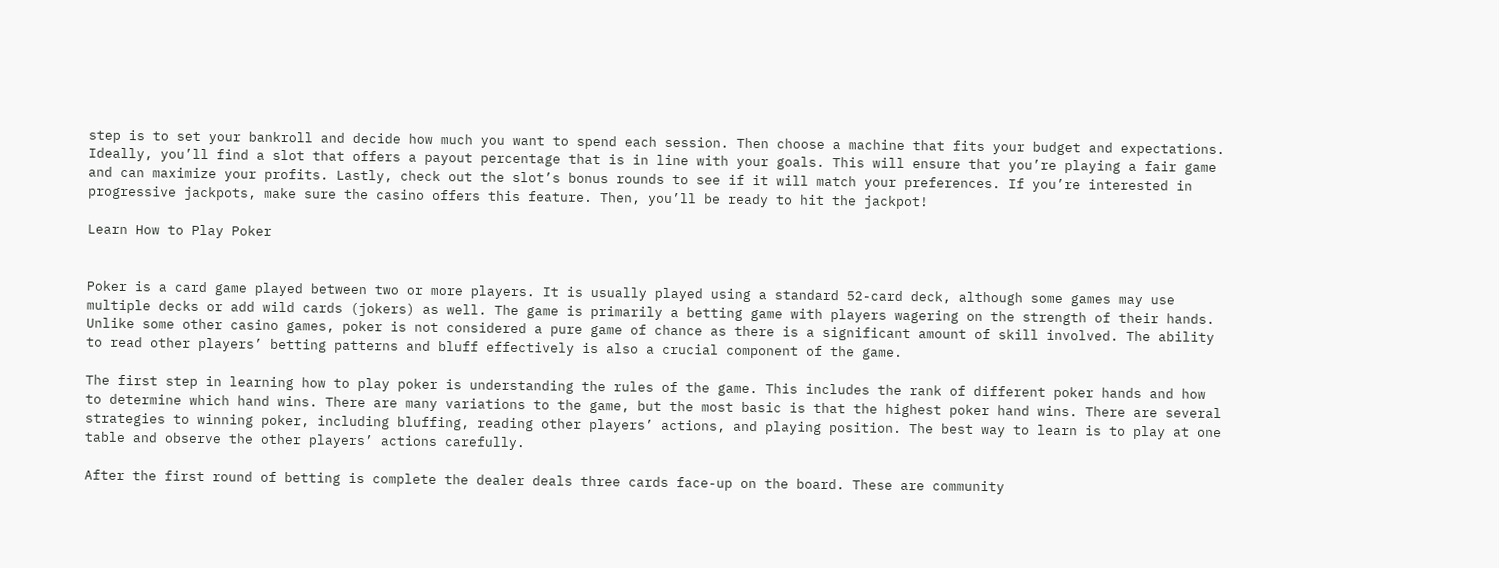step is to set your bankroll and decide how much you want to spend each session. Then choose a machine that fits your budget and expectations. Ideally, you’ll find a slot that offers a payout percentage that is in line with your goals. This will ensure that you’re playing a fair game and can maximize your profits. Lastly, check out the slot’s bonus rounds to see if it will match your preferences. If you’re interested in progressive jackpots, make sure the casino offers this feature. Then, you’ll be ready to hit the jackpot!

Learn How to Play Poker


Poker is a card game played between two or more players. It is usually played using a standard 52-card deck, although some games may use multiple decks or add wild cards (jokers) as well. The game is primarily a betting game with players wagering on the strength of their hands. Unlike some other casino games, poker is not considered a pure game of chance as there is a significant amount of skill involved. The ability to read other players’ betting patterns and bluff effectively is also a crucial component of the game.

The first step in learning how to play poker is understanding the rules of the game. This includes the rank of different poker hands and how to determine which hand wins. There are many variations to the game, but the most basic is that the highest poker hand wins. There are several strategies to winning poker, including bluffing, reading other players’ actions, and playing position. The best way to learn is to play at one table and observe the other players’ actions carefully.

After the first round of betting is complete the dealer deals three cards face-up on the board. These are community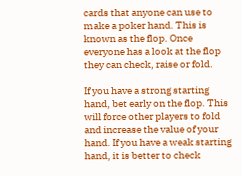cards that anyone can use to make a poker hand. This is known as the flop. Once everyone has a look at the flop they can check, raise or fold.

If you have a strong starting hand, bet early on the flop. This will force other players to fold and increase the value of your hand. If you have a weak starting hand, it is better to check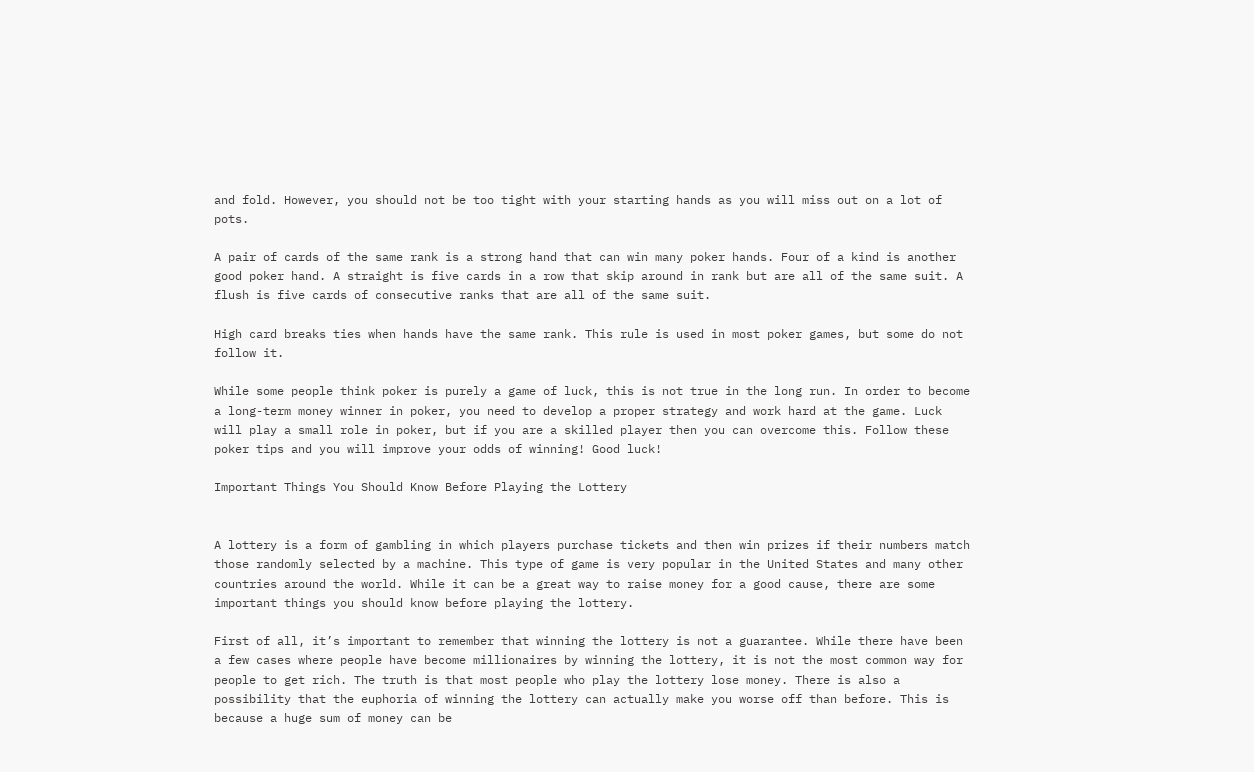and fold. However, you should not be too tight with your starting hands as you will miss out on a lot of pots.

A pair of cards of the same rank is a strong hand that can win many poker hands. Four of a kind is another good poker hand. A straight is five cards in a row that skip around in rank but are all of the same suit. A flush is five cards of consecutive ranks that are all of the same suit.

High card breaks ties when hands have the same rank. This rule is used in most poker games, but some do not follow it.

While some people think poker is purely a game of luck, this is not true in the long run. In order to become a long-term money winner in poker, you need to develop a proper strategy and work hard at the game. Luck will play a small role in poker, but if you are a skilled player then you can overcome this. Follow these poker tips and you will improve your odds of winning! Good luck!

Important Things You Should Know Before Playing the Lottery


A lottery is a form of gambling in which players purchase tickets and then win prizes if their numbers match those randomly selected by a machine. This type of game is very popular in the United States and many other countries around the world. While it can be a great way to raise money for a good cause, there are some important things you should know before playing the lottery.

First of all, it’s important to remember that winning the lottery is not a guarantee. While there have been a few cases where people have become millionaires by winning the lottery, it is not the most common way for people to get rich. The truth is that most people who play the lottery lose money. There is also a possibility that the euphoria of winning the lottery can actually make you worse off than before. This is because a huge sum of money can be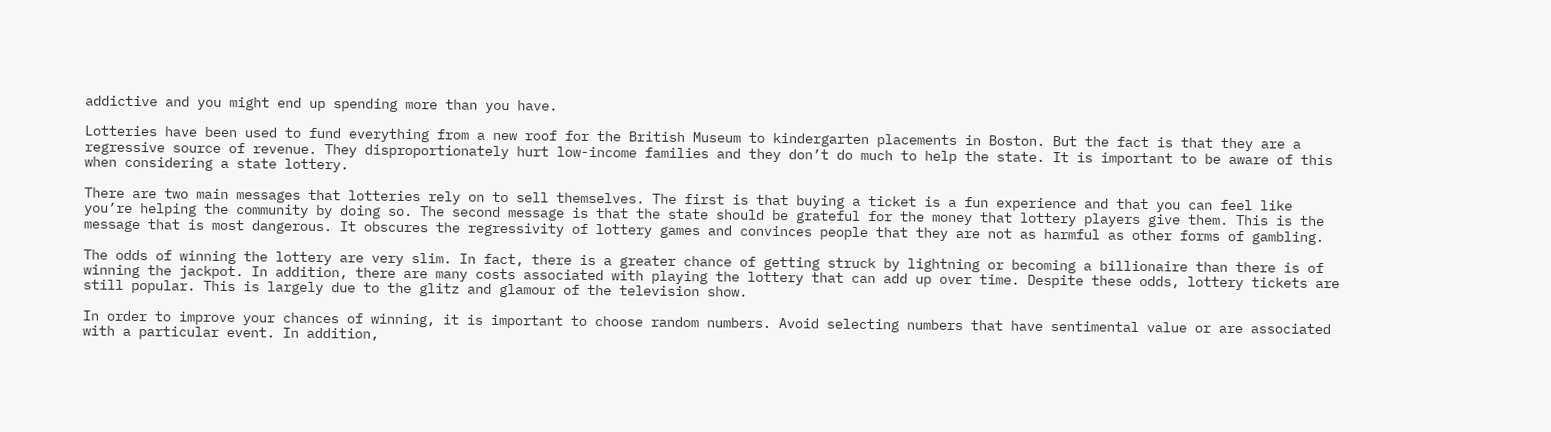addictive and you might end up spending more than you have.

Lotteries have been used to fund everything from a new roof for the British Museum to kindergarten placements in Boston. But the fact is that they are a regressive source of revenue. They disproportionately hurt low-income families and they don’t do much to help the state. It is important to be aware of this when considering a state lottery.

There are two main messages that lotteries rely on to sell themselves. The first is that buying a ticket is a fun experience and that you can feel like you’re helping the community by doing so. The second message is that the state should be grateful for the money that lottery players give them. This is the message that is most dangerous. It obscures the regressivity of lottery games and convinces people that they are not as harmful as other forms of gambling.

The odds of winning the lottery are very slim. In fact, there is a greater chance of getting struck by lightning or becoming a billionaire than there is of winning the jackpot. In addition, there are many costs associated with playing the lottery that can add up over time. Despite these odds, lottery tickets are still popular. This is largely due to the glitz and glamour of the television show.

In order to improve your chances of winning, it is important to choose random numbers. Avoid selecting numbers that have sentimental value or are associated with a particular event. In addition,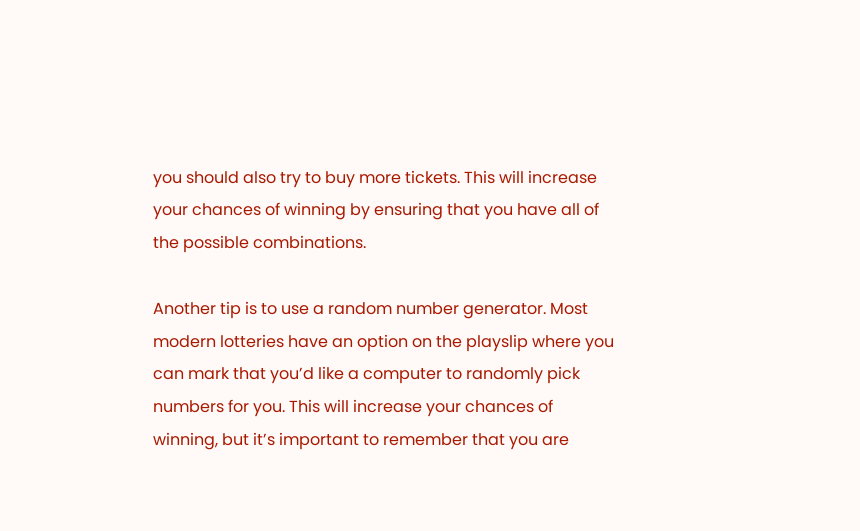you should also try to buy more tickets. This will increase your chances of winning by ensuring that you have all of the possible combinations.

Another tip is to use a random number generator. Most modern lotteries have an option on the playslip where you can mark that you’d like a computer to randomly pick numbers for you. This will increase your chances of winning, but it’s important to remember that you are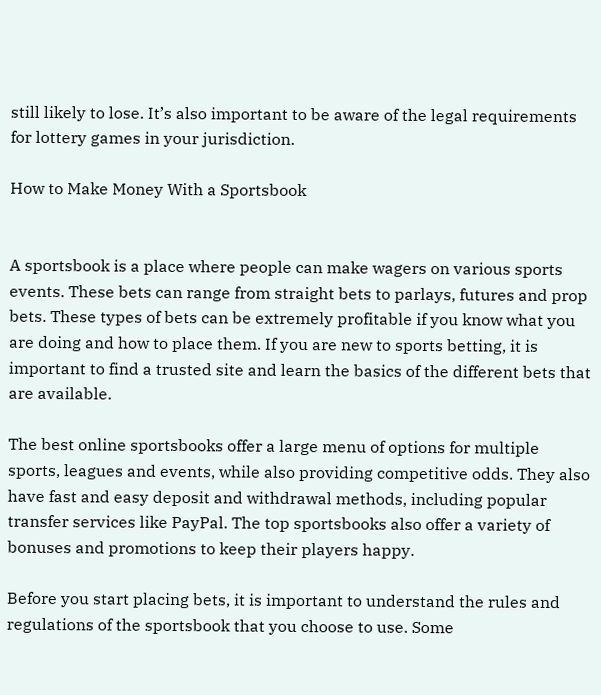still likely to lose. It’s also important to be aware of the legal requirements for lottery games in your jurisdiction.

How to Make Money With a Sportsbook


A sportsbook is a place where people can make wagers on various sports events. These bets can range from straight bets to parlays, futures and prop bets. These types of bets can be extremely profitable if you know what you are doing and how to place them. If you are new to sports betting, it is important to find a trusted site and learn the basics of the different bets that are available.

The best online sportsbooks offer a large menu of options for multiple sports, leagues and events, while also providing competitive odds. They also have fast and easy deposit and withdrawal methods, including popular transfer services like PayPal. The top sportsbooks also offer a variety of bonuses and promotions to keep their players happy.

Before you start placing bets, it is important to understand the rules and regulations of the sportsbook that you choose to use. Some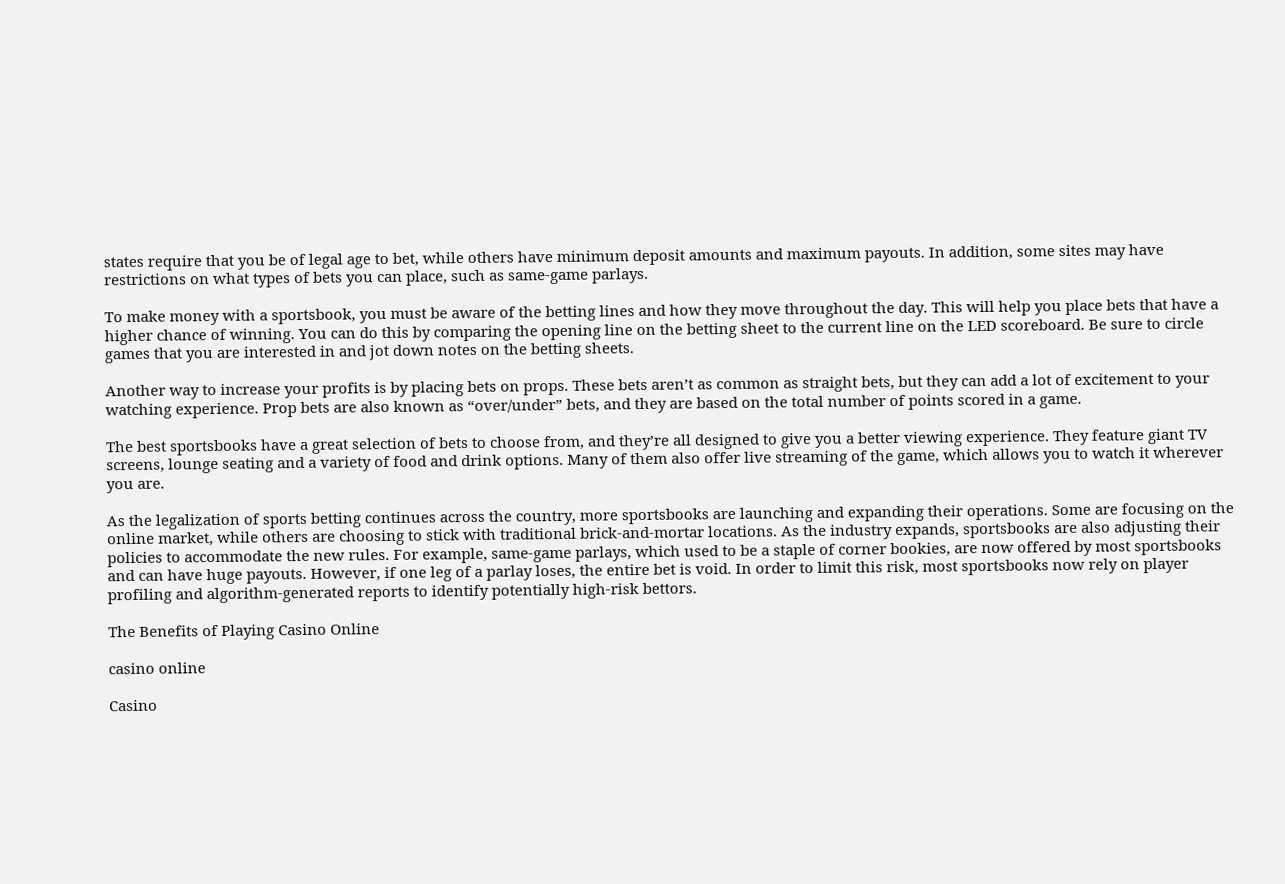states require that you be of legal age to bet, while others have minimum deposit amounts and maximum payouts. In addition, some sites may have restrictions on what types of bets you can place, such as same-game parlays.

To make money with a sportsbook, you must be aware of the betting lines and how they move throughout the day. This will help you place bets that have a higher chance of winning. You can do this by comparing the opening line on the betting sheet to the current line on the LED scoreboard. Be sure to circle games that you are interested in and jot down notes on the betting sheets.

Another way to increase your profits is by placing bets on props. These bets aren’t as common as straight bets, but they can add a lot of excitement to your watching experience. Prop bets are also known as “over/under” bets, and they are based on the total number of points scored in a game.

The best sportsbooks have a great selection of bets to choose from, and they’re all designed to give you a better viewing experience. They feature giant TV screens, lounge seating and a variety of food and drink options. Many of them also offer live streaming of the game, which allows you to watch it wherever you are.

As the legalization of sports betting continues across the country, more sportsbooks are launching and expanding their operations. Some are focusing on the online market, while others are choosing to stick with traditional brick-and-mortar locations. As the industry expands, sportsbooks are also adjusting their policies to accommodate the new rules. For example, same-game parlays, which used to be a staple of corner bookies, are now offered by most sportsbooks and can have huge payouts. However, if one leg of a parlay loses, the entire bet is void. In order to limit this risk, most sportsbooks now rely on player profiling and algorithm-generated reports to identify potentially high-risk bettors.

The Benefits of Playing Casino Online

casino online

Casino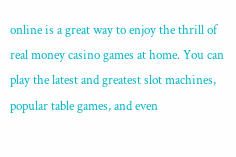online is a great way to enjoy the thrill of real money casino games at home. You can play the latest and greatest slot machines, popular table games, and even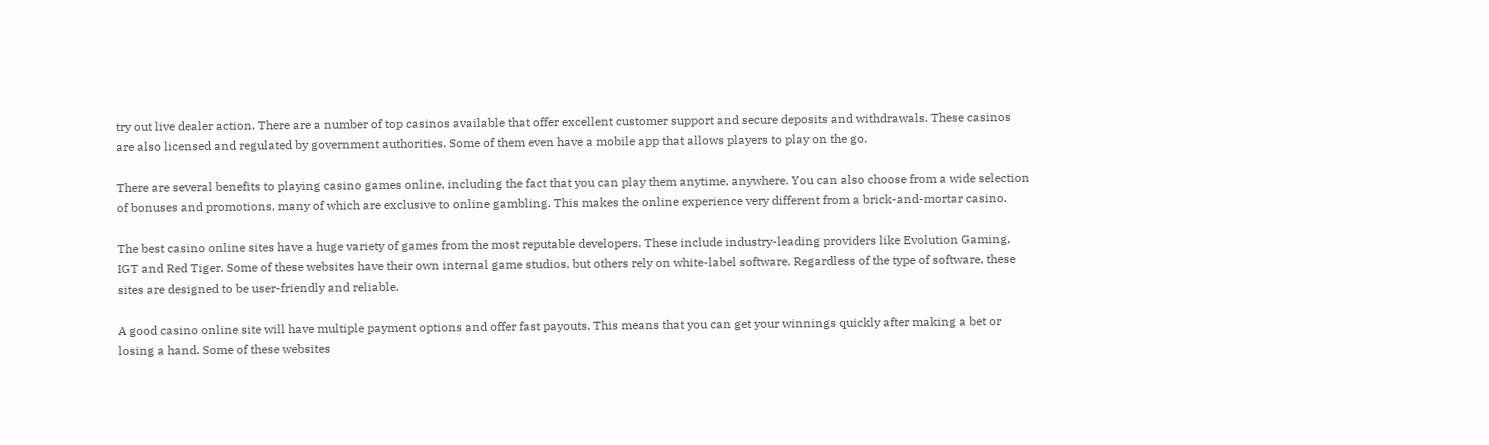try out live dealer action. There are a number of top casinos available that offer excellent customer support and secure deposits and withdrawals. These casinos are also licensed and regulated by government authorities. Some of them even have a mobile app that allows players to play on the go.

There are several benefits to playing casino games online, including the fact that you can play them anytime, anywhere. You can also choose from a wide selection of bonuses and promotions, many of which are exclusive to online gambling. This makes the online experience very different from a brick-and-mortar casino.

The best casino online sites have a huge variety of games from the most reputable developers. These include industry-leading providers like Evolution Gaming, IGT and Red Tiger. Some of these websites have their own internal game studios, but others rely on white-label software. Regardless of the type of software, these sites are designed to be user-friendly and reliable.

A good casino online site will have multiple payment options and offer fast payouts. This means that you can get your winnings quickly after making a bet or losing a hand. Some of these websites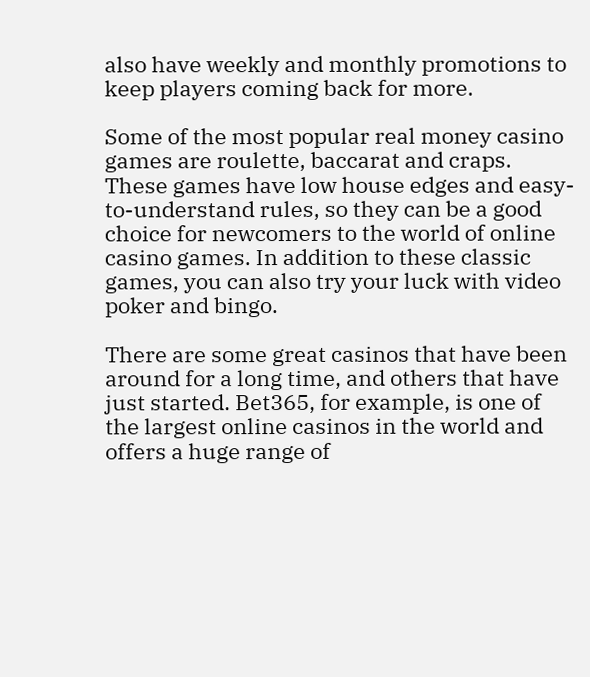also have weekly and monthly promotions to keep players coming back for more.

Some of the most popular real money casino games are roulette, baccarat and craps. These games have low house edges and easy-to-understand rules, so they can be a good choice for newcomers to the world of online casino games. In addition to these classic games, you can also try your luck with video poker and bingo.

There are some great casinos that have been around for a long time, and others that have just started. Bet365, for example, is one of the largest online casinos in the world and offers a huge range of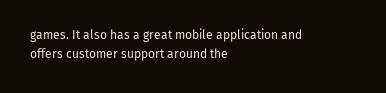games. It also has a great mobile application and offers customer support around the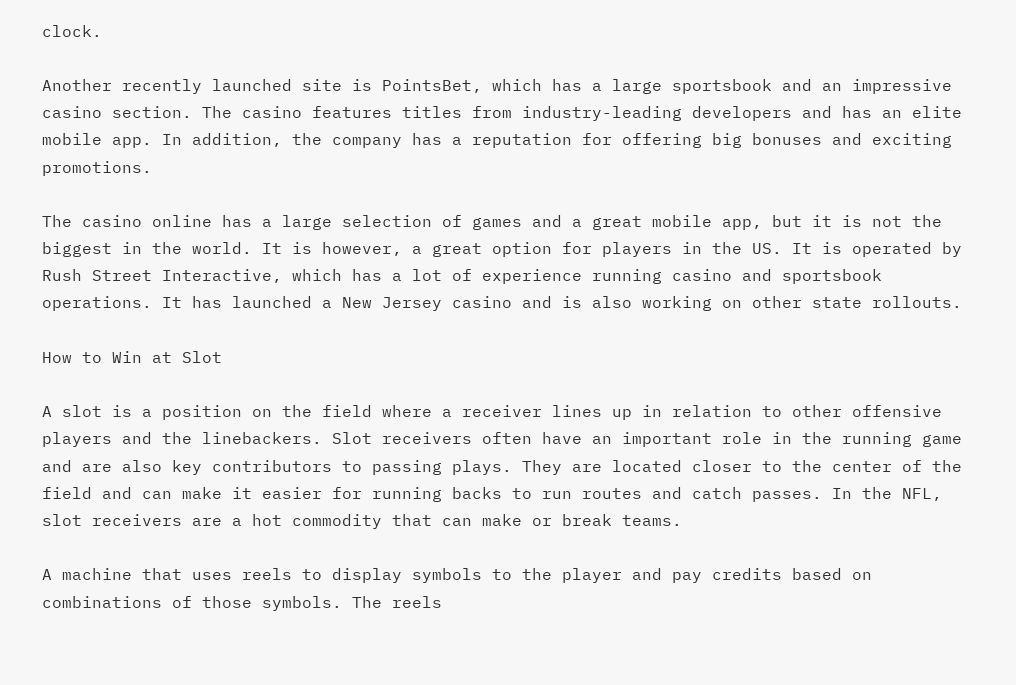clock.

Another recently launched site is PointsBet, which has a large sportsbook and an impressive casino section. The casino features titles from industry-leading developers and has an elite mobile app. In addition, the company has a reputation for offering big bonuses and exciting promotions.

The casino online has a large selection of games and a great mobile app, but it is not the biggest in the world. It is however, a great option for players in the US. It is operated by Rush Street Interactive, which has a lot of experience running casino and sportsbook operations. It has launched a New Jersey casino and is also working on other state rollouts.

How to Win at Slot

A slot is a position on the field where a receiver lines up in relation to other offensive players and the linebackers. Slot receivers often have an important role in the running game and are also key contributors to passing plays. They are located closer to the center of the field and can make it easier for running backs to run routes and catch passes. In the NFL, slot receivers are a hot commodity that can make or break teams.

A machine that uses reels to display symbols to the player and pay credits based on combinations of those symbols. The reels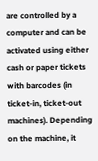are controlled by a computer and can be activated using either cash or paper tickets with barcodes (in ticket-in, ticket-out machines). Depending on the machine, it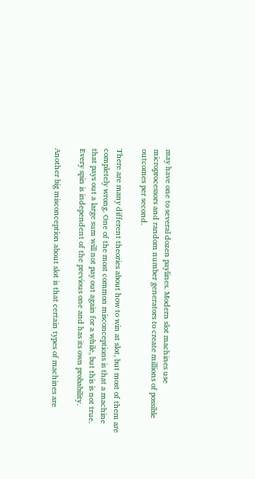may have one to several dozen paylines. Modern slot machines use microprocessors and random number generators to create millions of possible outcomes per second.

There are many different theories about how to win at slot, but most of them are completely wrong. One of the most common misconceptions is that a machine that pays out a large sum will not pay out again for a while, but this is not true. Every spin is independent of the previous one and has its own probability.

Another big misconception about slot is that certain types of machines are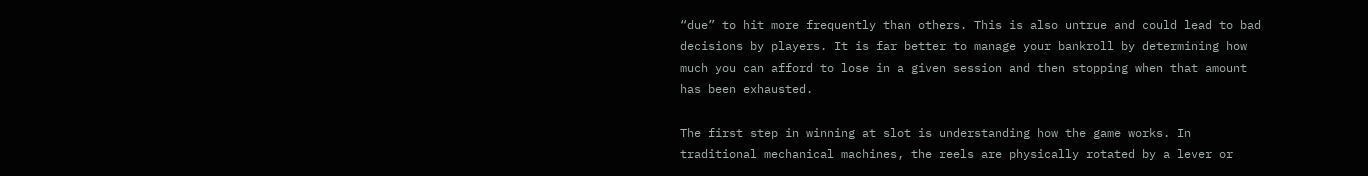“due” to hit more frequently than others. This is also untrue and could lead to bad decisions by players. It is far better to manage your bankroll by determining how much you can afford to lose in a given session and then stopping when that amount has been exhausted.

The first step in winning at slot is understanding how the game works. In traditional mechanical machines, the reels are physically rotated by a lever or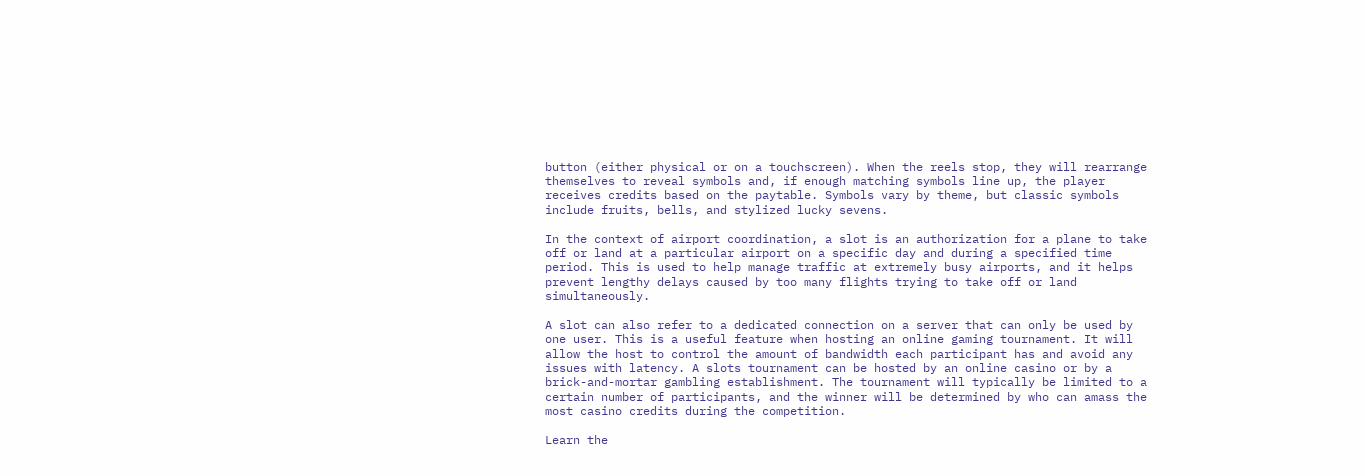button (either physical or on a touchscreen). When the reels stop, they will rearrange themselves to reveal symbols and, if enough matching symbols line up, the player receives credits based on the paytable. Symbols vary by theme, but classic symbols include fruits, bells, and stylized lucky sevens.

In the context of airport coordination, a slot is an authorization for a plane to take off or land at a particular airport on a specific day and during a specified time period. This is used to help manage traffic at extremely busy airports, and it helps prevent lengthy delays caused by too many flights trying to take off or land simultaneously.

A slot can also refer to a dedicated connection on a server that can only be used by one user. This is a useful feature when hosting an online gaming tournament. It will allow the host to control the amount of bandwidth each participant has and avoid any issues with latency. A slots tournament can be hosted by an online casino or by a brick-and-mortar gambling establishment. The tournament will typically be limited to a certain number of participants, and the winner will be determined by who can amass the most casino credits during the competition.

Learn the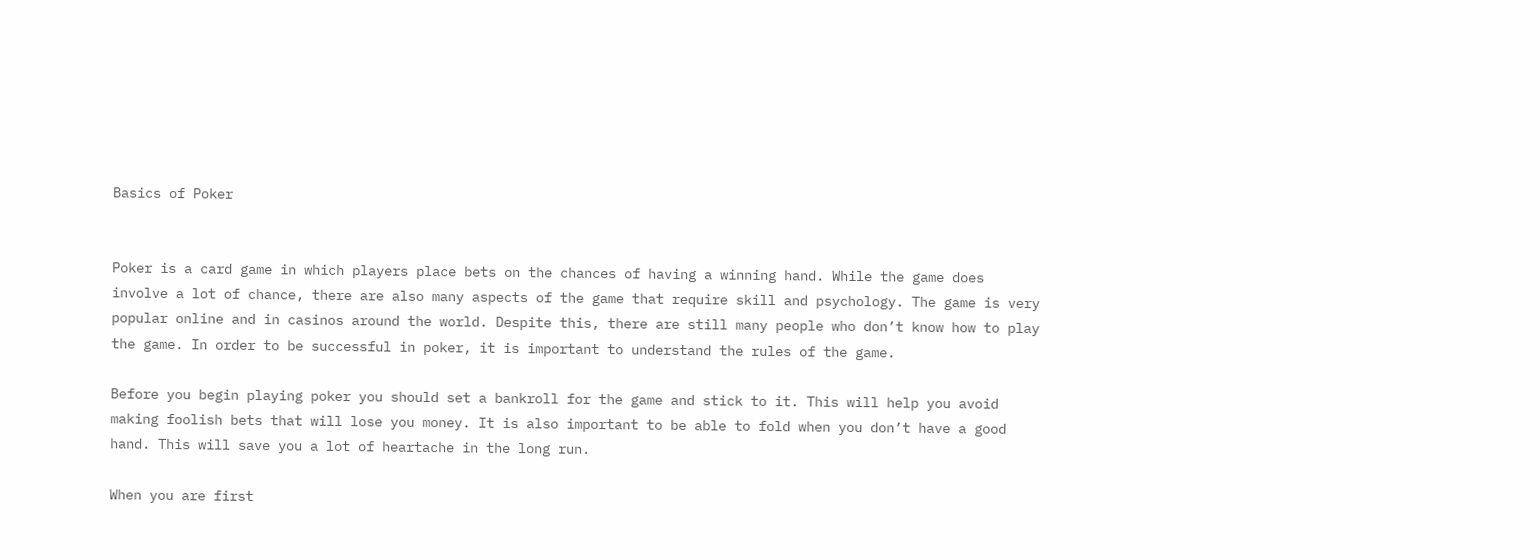Basics of Poker


Poker is a card game in which players place bets on the chances of having a winning hand. While the game does involve a lot of chance, there are also many aspects of the game that require skill and psychology. The game is very popular online and in casinos around the world. Despite this, there are still many people who don’t know how to play the game. In order to be successful in poker, it is important to understand the rules of the game.

Before you begin playing poker you should set a bankroll for the game and stick to it. This will help you avoid making foolish bets that will lose you money. It is also important to be able to fold when you don’t have a good hand. This will save you a lot of heartache in the long run.

When you are first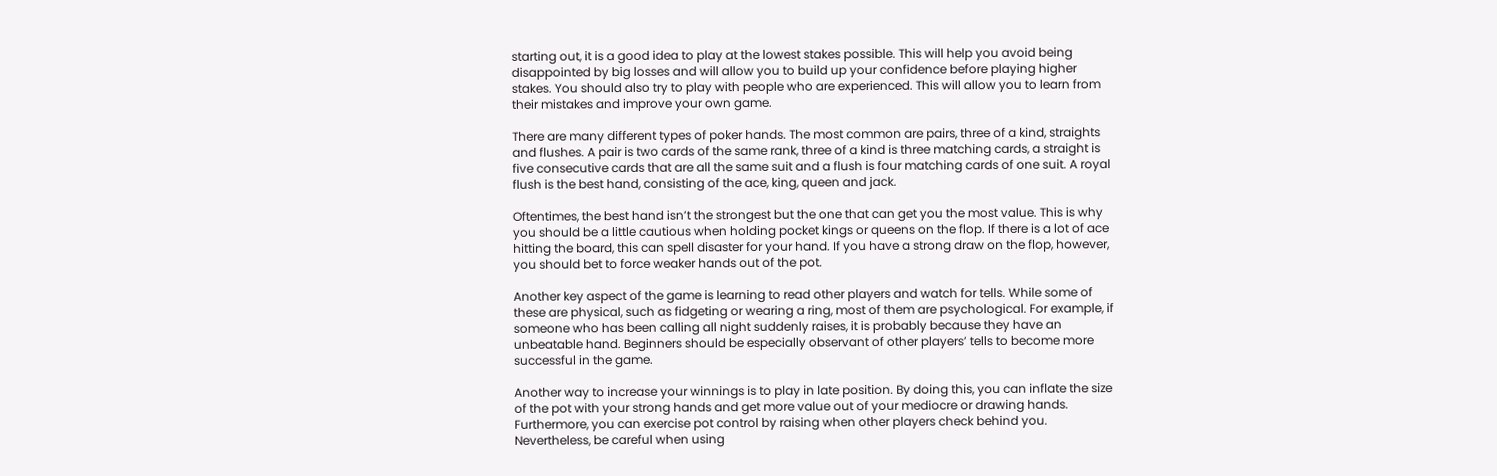starting out, it is a good idea to play at the lowest stakes possible. This will help you avoid being disappointed by big losses and will allow you to build up your confidence before playing higher stakes. You should also try to play with people who are experienced. This will allow you to learn from their mistakes and improve your own game.

There are many different types of poker hands. The most common are pairs, three of a kind, straights and flushes. A pair is two cards of the same rank, three of a kind is three matching cards, a straight is five consecutive cards that are all the same suit and a flush is four matching cards of one suit. A royal flush is the best hand, consisting of the ace, king, queen and jack.

Oftentimes, the best hand isn’t the strongest but the one that can get you the most value. This is why you should be a little cautious when holding pocket kings or queens on the flop. If there is a lot of ace hitting the board, this can spell disaster for your hand. If you have a strong draw on the flop, however, you should bet to force weaker hands out of the pot.

Another key aspect of the game is learning to read other players and watch for tells. While some of these are physical, such as fidgeting or wearing a ring, most of them are psychological. For example, if someone who has been calling all night suddenly raises, it is probably because they have an unbeatable hand. Beginners should be especially observant of other players’ tells to become more successful in the game.

Another way to increase your winnings is to play in late position. By doing this, you can inflate the size of the pot with your strong hands and get more value out of your mediocre or drawing hands. Furthermore, you can exercise pot control by raising when other players check behind you. Nevertheless, be careful when using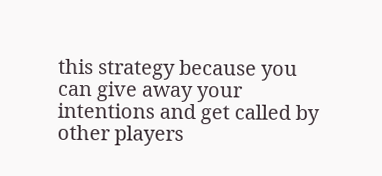this strategy because you can give away your intentions and get called by other players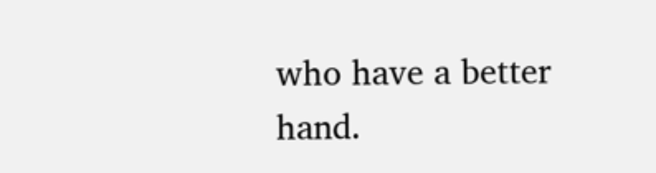who have a better hand.